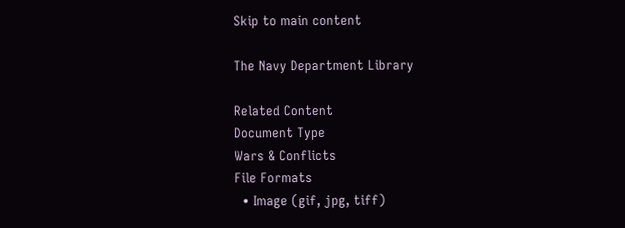Skip to main content

The Navy Department Library

Related Content
Document Type
Wars & Conflicts
File Formats
  • Image (gif, jpg, tiff)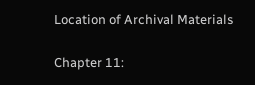Location of Archival Materials

Chapter 11: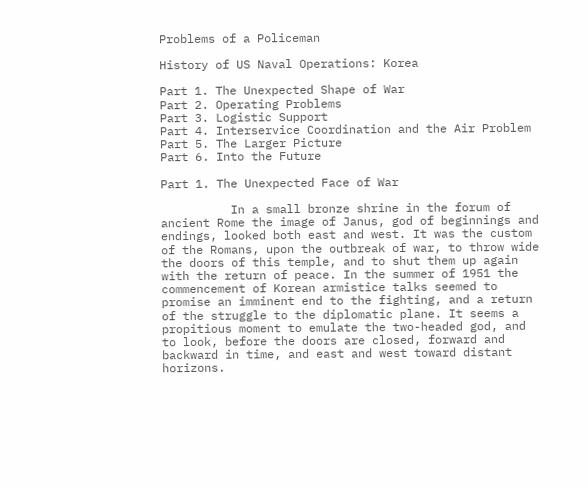Problems of a Policeman

History of US Naval Operations: Korea

Part 1. The Unexpected Shape of War
Part 2. Operating Problems
Part 3. Logistic Support
Part 4. Interservice Coordination and the Air Problem
Part 5. The Larger Picture
Part 6. Into the Future

Part 1. The Unexpected Face of War

          In a small bronze shrine in the forum of ancient Rome the image of Janus, god of beginnings and endings, looked both east and west. It was the custom of the Romans, upon the outbreak of war, to throw wide the doors of this temple, and to shut them up again with the return of peace. In the summer of 1951 the commencement of Korean armistice talks seemed to promise an imminent end to the fighting, and a return of the struggle to the diplomatic plane. It seems a propitious moment to emulate the two-headed god, and to look, before the doors are closed, forward and backward in time, and east and west toward distant horizons.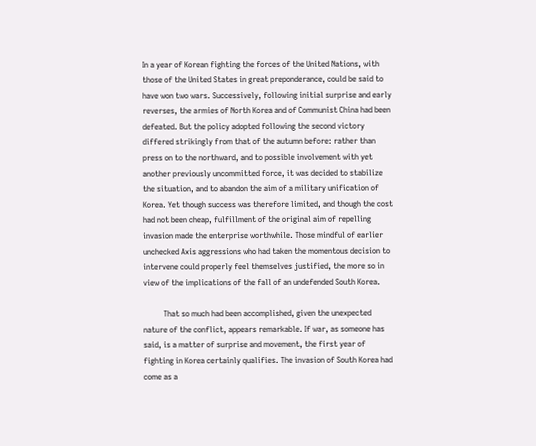In a year of Korean fighting the forces of the United Nations, with those of the United States in great preponderance, could be said to have won two wars. Successively, following initial surprise and early reverses, the armies of North Korea and of Communist China had been defeated. But the policy adopted following the second victory differed strikingly from that of the autumn before: rather than press on to the northward, and to possible involvement with yet another previously uncommitted force, it was decided to stabilize the situation, and to abandon the aim of a military unification of Korea. Yet though success was therefore limited, and though the cost had not been cheap, fulfillment of the original aim of repelling invasion made the enterprise worthwhile. Those mindful of earlier unchecked Axis aggressions who had taken the momentous decision to intervene could properly feel themselves justified, the more so in view of the implications of the fall of an undefended South Korea.

          That so much had been accomplished, given the unexpected nature of the conflict, appears remarkable. If war, as someone has said, is a matter of surprise and movement, the first year of fighting in Korea certainly qualifies. The invasion of South Korea had come as a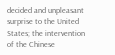decided and unpleasant surprise to the United States; the intervention of the Chinese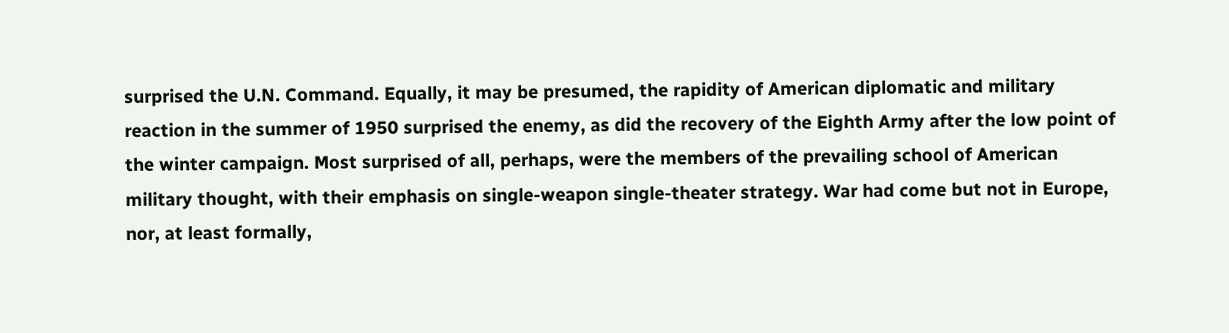surprised the U.N. Command. Equally, it may be presumed, the rapidity of American diplomatic and military reaction in the summer of 1950 surprised the enemy, as did the recovery of the Eighth Army after the low point of the winter campaign. Most surprised of all, perhaps, were the members of the prevailing school of American military thought, with their emphasis on single-weapon single-theater strategy. War had come but not in Europe, nor, at least formally,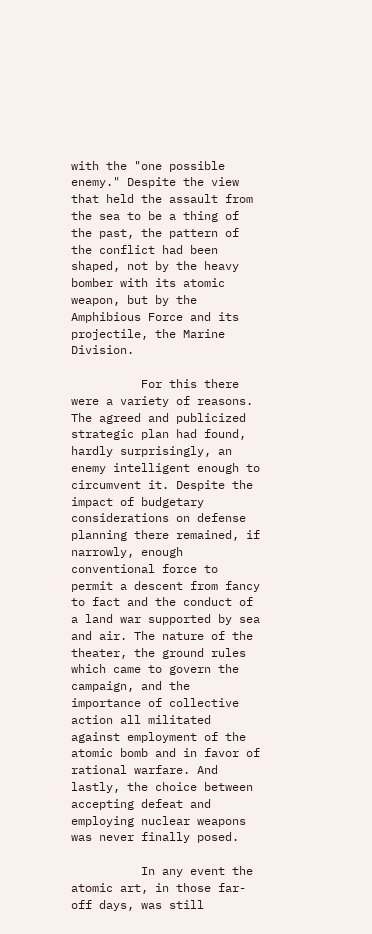with the "one possible enemy." Despite the view that held the assault from the sea to be a thing of the past, the pattern of the conflict had been shaped, not by the heavy bomber with its atomic weapon, but by the Amphibious Force and its projectile, the Marine Division.

          For this there were a variety of reasons. The agreed and publicized strategic plan had found, hardly surprisingly, an enemy intelligent enough to circumvent it. Despite the impact of budgetary considerations on defense planning there remained, if narrowly, enough conventional force to permit a descent from fancy to fact and the conduct of a land war supported by sea and air. The nature of the theater, the ground rules which came to govern the campaign, and the importance of collective action all militated against employment of the atomic bomb and in favor of rational warfare. And lastly, the choice between accepting defeat and employing nuclear weapons was never finally posed.

          In any event the atomic art, in those far-off days, was still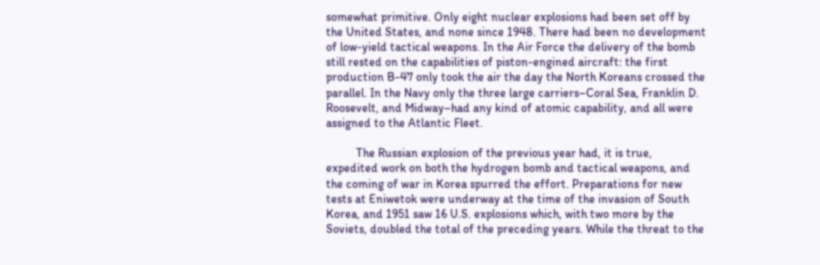somewhat primitive. Only eight nuclear explosions had been set off by the United States, and none since 1948. There had been no development of low-yield tactical weapons. In the Air Force the delivery of the bomb still rested on the capabilities of piston-engined aircraft: the first production B-47 only took the air the day the North Koreans crossed the parallel. In the Navy only the three large carriers–Coral Sea, Franklin D. Roosevelt, and Midway–had any kind of atomic capability, and all were assigned to the Atlantic Fleet.

          The Russian explosion of the previous year had, it is true, expedited work on both the hydrogen bomb and tactical weapons, and the coming of war in Korea spurred the effort. Preparations for new tests at Eniwetok were underway at the time of the invasion of South Korea, and 1951 saw 16 U.S. explosions which, with two more by the Soviets, doubled the total of the preceding years. While the threat to the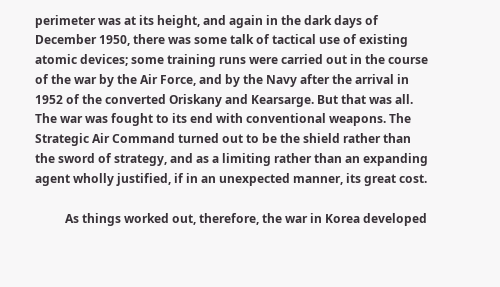perimeter was at its height, and again in the dark days of December 1950, there was some talk of tactical use of existing atomic devices; some training runs were carried out in the course of the war by the Air Force, and by the Navy after the arrival in 1952 of the converted Oriskany and Kearsarge. But that was all. The war was fought to its end with conventional weapons. The Strategic Air Command turned out to be the shield rather than the sword of strategy, and as a limiting rather than an expanding agent wholly justified, if in an unexpected manner, its great cost.

          As things worked out, therefore, the war in Korea developed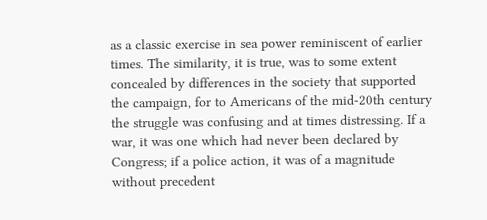as a classic exercise in sea power reminiscent of earlier times. The similarity, it is true, was to some extent concealed by differences in the society that supported the campaign, for to Americans of the mid-20th century the struggle was confusing and at times distressing. If a war, it was one which had never been declared by Congress; if a police action, it was of a magnitude without precedent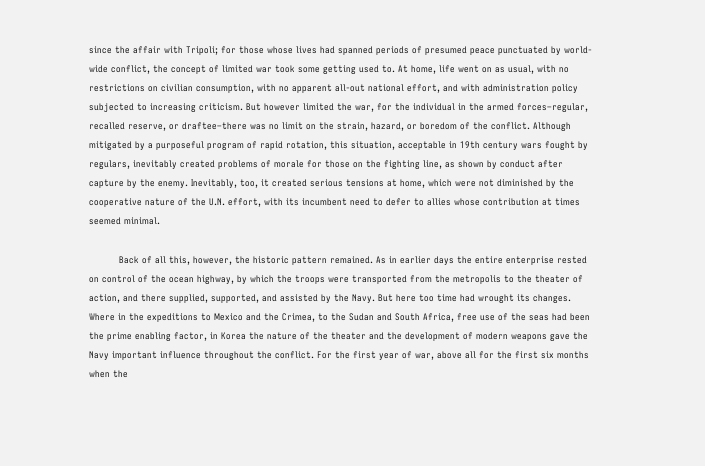since the affair with Tripoli; for those whose lives had spanned periods of presumed peace punctuated by world-wide conflict, the concept of limited war took some getting used to. At home, life went on as usual, with no restrictions on civilian consumption, with no apparent all-out national effort, and with administration policy subjected to increasing criticism. But however limited the war, for the individual in the armed forces–regular, recalled reserve, or draftee–there was no limit on the strain, hazard, or boredom of the conflict. Although mitigated by a purposeful program of rapid rotation, this situation, acceptable in 19th century wars fought by regulars, inevitably created problems of morale for those on the fighting line, as shown by conduct after capture by the enemy. Inevitably, too, it created serious tensions at home, which were not diminished by the cooperative nature of the U.N. effort, with its incumbent need to defer to allies whose contribution at times seemed minimal.

          Back of all this, however, the historic pattern remained. As in earlier days the entire enterprise rested on control of the ocean highway, by which the troops were transported from the metropolis to the theater of action, and there supplied, supported, and assisted by the Navy. But here too time had wrought its changes. Where in the expeditions to Mexico and the Crimea, to the Sudan and South Africa, free use of the seas had been the prime enabling factor, in Korea the nature of the theater and the development of modern weapons gave the Navy important influence throughout the conflict. For the first year of war, above all for the first six months when the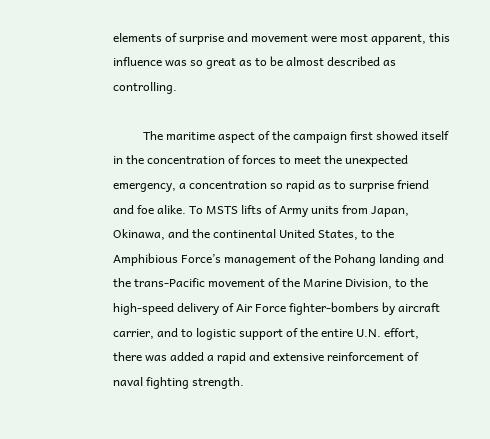elements of surprise and movement were most apparent, this influence was so great as to be almost described as controlling.

          The maritime aspect of the campaign first showed itself in the concentration of forces to meet the unexpected emergency, a concentration so rapid as to surprise friend and foe alike. To MSTS lifts of Army units from Japan, Okinawa, and the continental United States, to the Amphibious Force’s management of the Pohang landing and the trans-Pacific movement of the Marine Division, to the high-speed delivery of Air Force fighter-bombers by aircraft carrier, and to logistic support of the entire U.N. effort, there was added a rapid and extensive reinforcement of naval fighting strength.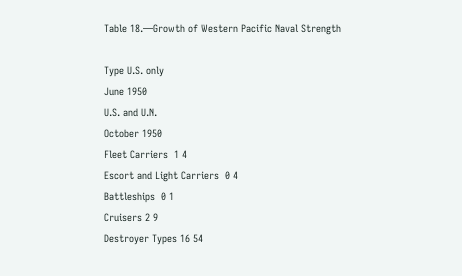Table 18.—Growth of Western Pacific Naval Strength

Type U.S. only
June 1950
U.S. and U.N.
October 1950
Fleet Carriers  1 4
Escort and Light Carriers  0 4
Battleships  0 1
Cruisers 2 9
Destroyer Types 16 54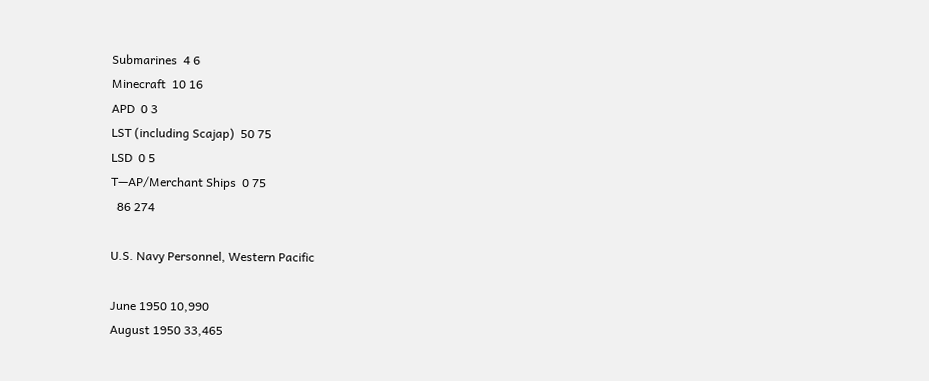Submarines  4 6
Minecraft  10 16
APD  0 3
LST (including Scajap)  50 75
LSD  0 5
T—AP/Merchant Ships  0 75
  86 274

U.S. Navy Personnel, Western Pacific

June 1950 10,990
August 1950 33,465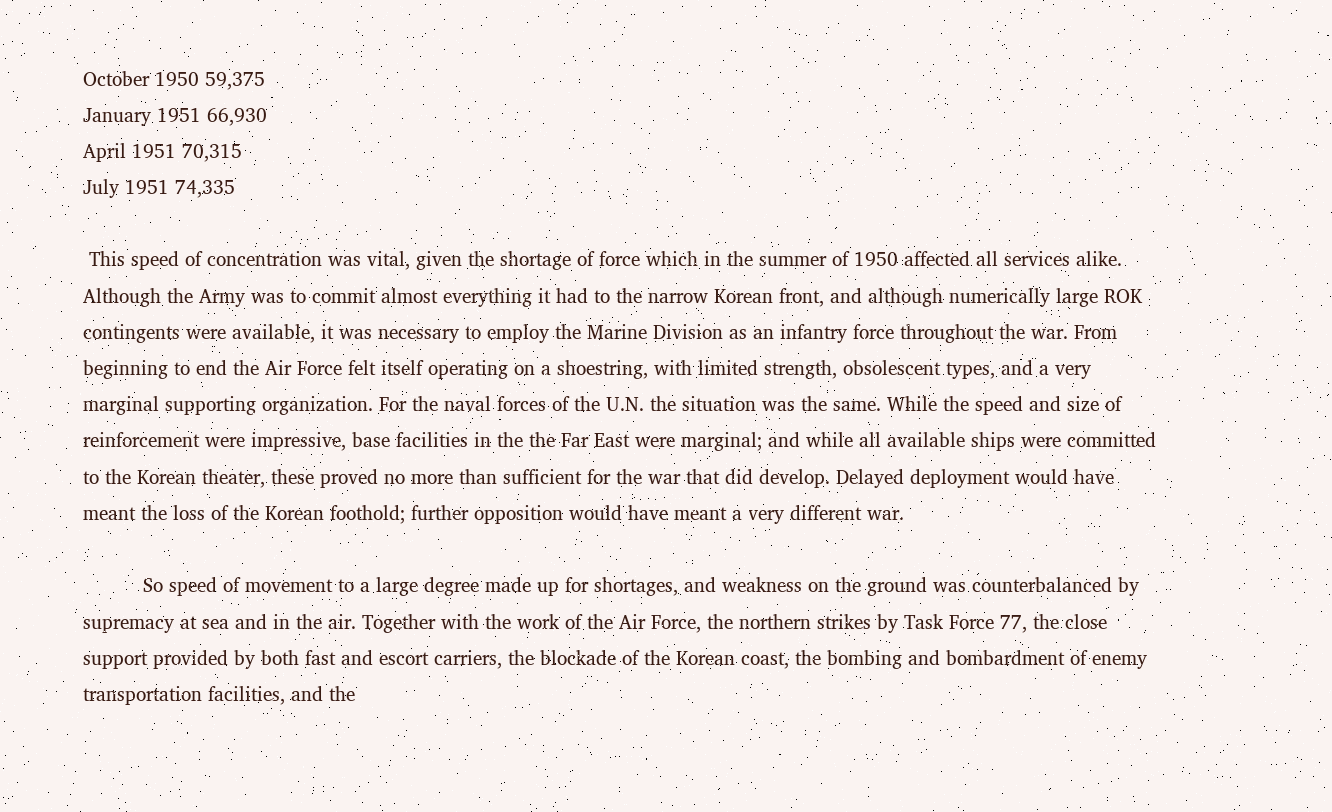October 1950 59,375
January 1951 66,930
April 1951 70,315
July 1951 74,335

 This speed of concentration was vital, given the shortage of force which in the summer of 1950 affected all services alike. Although the Army was to commit almost everything it had to the narrow Korean front, and although numerically large ROK contingents were available, it was necessary to employ the Marine Division as an infantry force throughout the war. From beginning to end the Air Force felt itself operating on a shoestring, with limited strength, obsolescent types, and a very marginal supporting organization. For the naval forces of the U.N. the situation was the same. While the speed and size of reinforcement were impressive, base facilities in the the Far East were marginal; and while all available ships were committed to the Korean theater, these proved no more than sufficient for the war that did develop. Delayed deployment would have meant the loss of the Korean foothold; further opposition would have meant a very different war.

          So speed of movement to a large degree made up for shortages, and weakness on the ground was counterbalanced by supremacy at sea and in the air. Together with the work of the Air Force, the northern strikes by Task Force 77, the close support provided by both fast and escort carriers, the blockade of the Korean coast, the bombing and bombardment of enemy transportation facilities, and the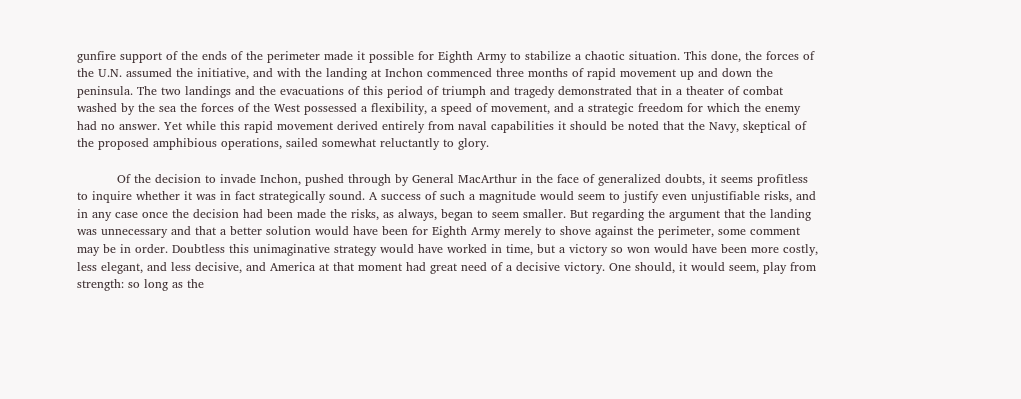gunfire support of the ends of the perimeter made it possible for Eighth Army to stabilize a chaotic situation. This done, the forces of the U.N. assumed the initiative, and with the landing at Inchon commenced three months of rapid movement up and down the peninsula. The two landings and the evacuations of this period of triumph and tragedy demonstrated that in a theater of combat washed by the sea the forces of the West possessed a flexibility, a speed of movement, and a strategic freedom for which the enemy had no answer. Yet while this rapid movement derived entirely from naval capabilities it should be noted that the Navy, skeptical of the proposed amphibious operations, sailed somewhat reluctantly to glory.

          Of the decision to invade Inchon, pushed through by General MacArthur in the face of generalized doubts, it seems profitless to inquire whether it was in fact strategically sound. A success of such a magnitude would seem to justify even unjustifiable risks, and in any case once the decision had been made the risks, as always, began to seem smaller. But regarding the argument that the landing was unnecessary and that a better solution would have been for Eighth Army merely to shove against the perimeter, some comment may be in order. Doubtless this unimaginative strategy would have worked in time, but a victory so won would have been more costly, less elegant, and less decisive, and America at that moment had great need of a decisive victory. One should, it would seem, play from strength: so long as the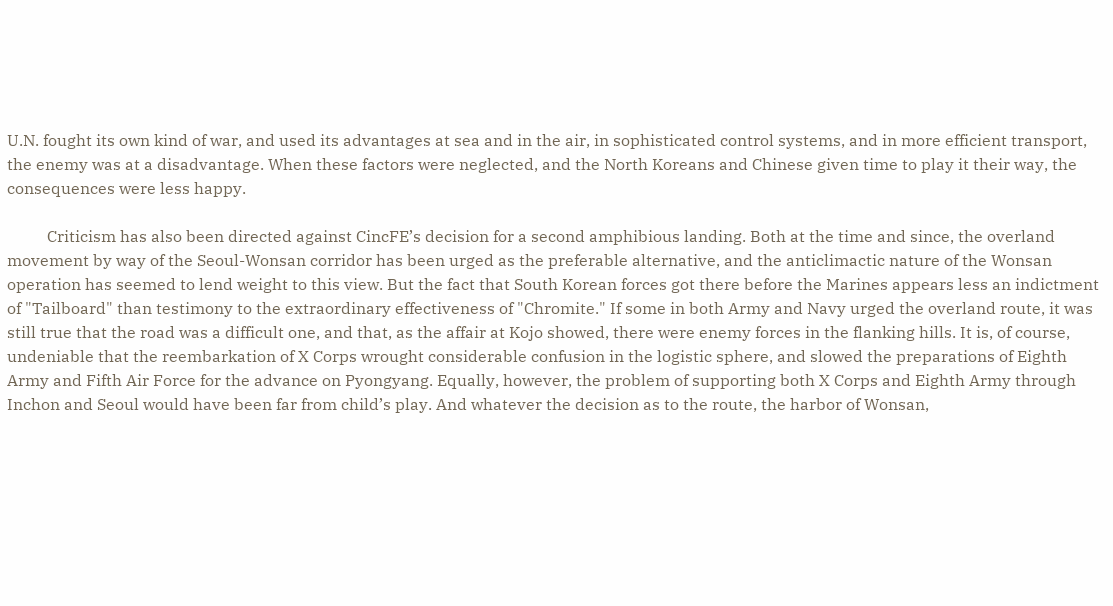U.N. fought its own kind of war, and used its advantages at sea and in the air, in sophisticated control systems, and in more efficient transport, the enemy was at a disadvantage. When these factors were neglected, and the North Koreans and Chinese given time to play it their way, the consequences were less happy.

          Criticism has also been directed against CincFE’s decision for a second amphibious landing. Both at the time and since, the overland movement by way of the Seoul-Wonsan corridor has been urged as the preferable alternative, and the anticlimactic nature of the Wonsan operation has seemed to lend weight to this view. But the fact that South Korean forces got there before the Marines appears less an indictment of "Tailboard" than testimony to the extraordinary effectiveness of "Chromite." If some in both Army and Navy urged the overland route, it was still true that the road was a difficult one, and that, as the affair at Kojo showed, there were enemy forces in the flanking hills. It is, of course, undeniable that the reembarkation of X Corps wrought considerable confusion in the logistic sphere, and slowed the preparations of Eighth Army and Fifth Air Force for the advance on Pyongyang. Equally, however, the problem of supporting both X Corps and Eighth Army through Inchon and Seoul would have been far from child’s play. And whatever the decision as to the route, the harbor of Wonsan,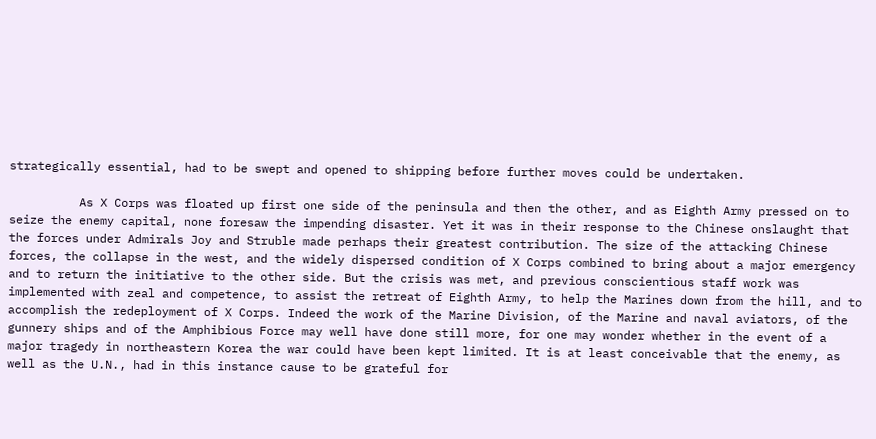strategically essential, had to be swept and opened to shipping before further moves could be undertaken.

          As X Corps was floated up first one side of the peninsula and then the other, and as Eighth Army pressed on to seize the enemy capital, none foresaw the impending disaster. Yet it was in their response to the Chinese onslaught that the forces under Admirals Joy and Struble made perhaps their greatest contribution. The size of the attacking Chinese forces, the collapse in the west, and the widely dispersed condition of X Corps combined to bring about a major emergency and to return the initiative to the other side. But the crisis was met, and previous conscientious staff work was implemented with zeal and competence, to assist the retreat of Eighth Army, to help the Marines down from the hill, and to accomplish the redeployment of X Corps. Indeed the work of the Marine Division, of the Marine and naval aviators, of the gunnery ships and of the Amphibious Force may well have done still more, for one may wonder whether in the event of a major tragedy in northeastern Korea the war could have been kept limited. It is at least conceivable that the enemy, as well as the U.N., had in this instance cause to be grateful for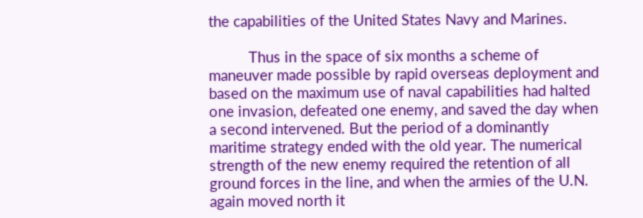the capabilities of the United States Navy and Marines.

          Thus in the space of six months a scheme of maneuver made possible by rapid overseas deployment and based on the maximum use of naval capabilities had halted one invasion, defeated one enemy, and saved the day when a second intervened. But the period of a dominantly maritime strategy ended with the old year. The numerical strength of the new enemy required the retention of all ground forces in the line, and when the armies of the U.N. again moved north it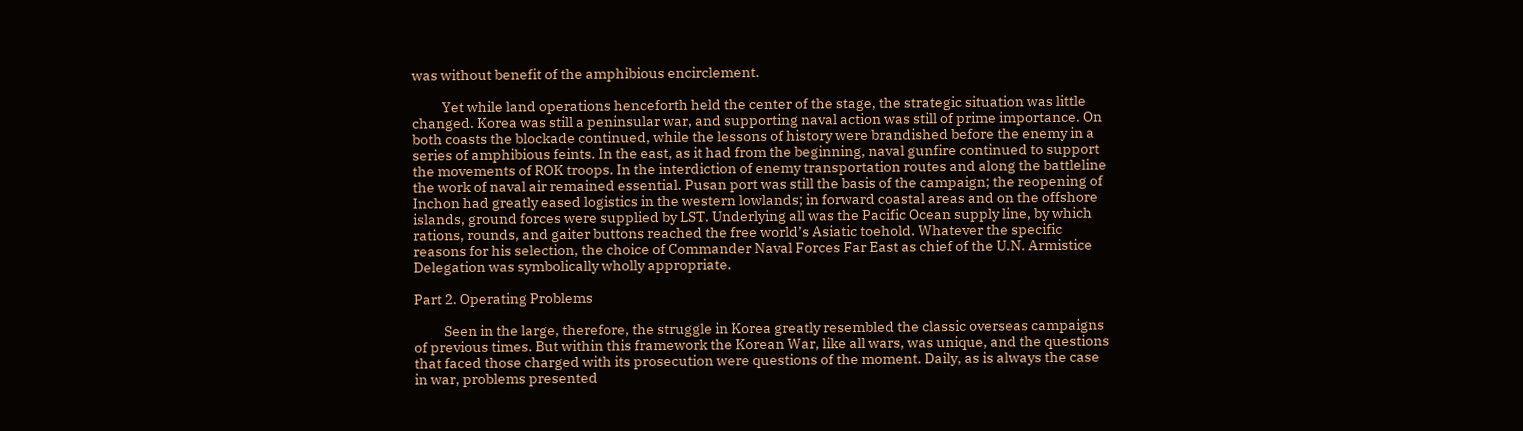was without benefit of the amphibious encirclement.

          Yet while land operations henceforth held the center of the stage, the strategic situation was little changed. Korea was still a peninsular war, and supporting naval action was still of prime importance. On both coasts the blockade continued, while the lessons of history were brandished before the enemy in a series of amphibious feints. In the east, as it had from the beginning, naval gunfire continued to support the movements of ROK troops. In the interdiction of enemy transportation routes and along the battleline the work of naval air remained essential. Pusan port was still the basis of the campaign; the reopening of Inchon had greatly eased logistics in the western lowlands; in forward coastal areas and on the offshore islands, ground forces were supplied by LST. Underlying all was the Pacific Ocean supply line, by which rations, rounds, and gaiter buttons reached the free world’s Asiatic toehold. Whatever the specific reasons for his selection, the choice of Commander Naval Forces Far East as chief of the U.N. Armistice Delegation was symbolically wholly appropriate.

Part 2. Operating Problems

          Seen in the large, therefore, the struggle in Korea greatly resembled the classic overseas campaigns of previous times. But within this framework the Korean War, like all wars, was unique, and the questions that faced those charged with its prosecution were questions of the moment. Daily, as is always the case in war, problems presented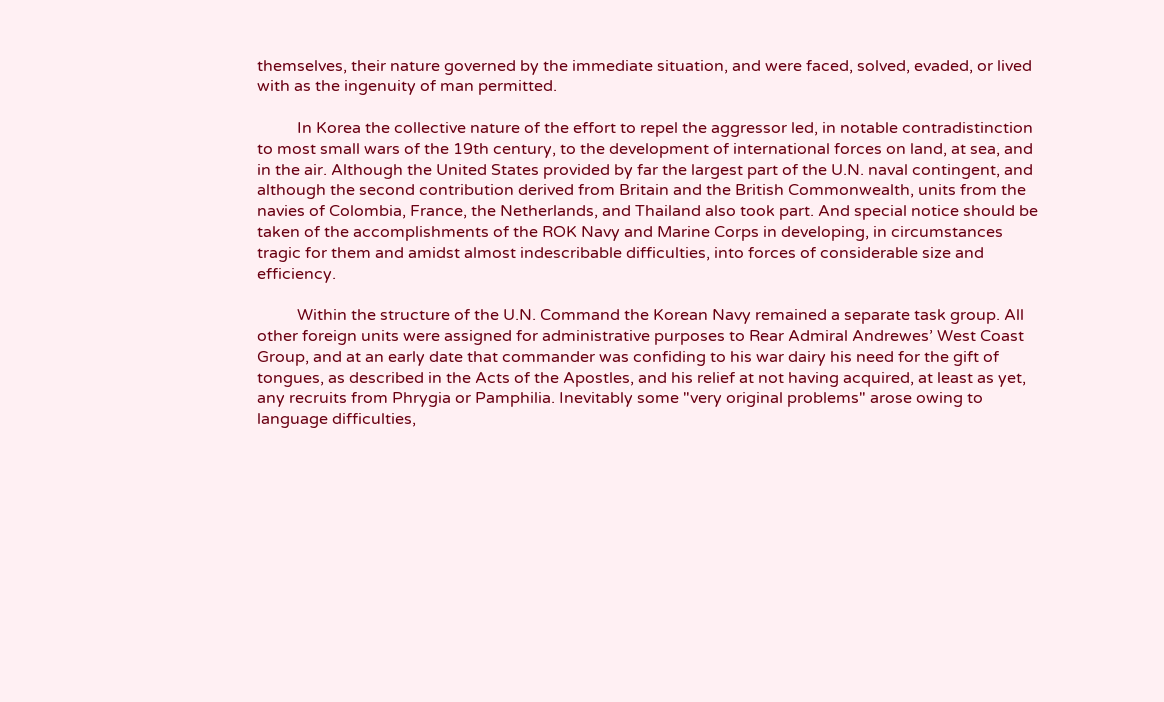themselves, their nature governed by the immediate situation, and were faced, solved, evaded, or lived with as the ingenuity of man permitted.

          In Korea the collective nature of the effort to repel the aggressor led, in notable contradistinction to most small wars of the 19th century, to the development of international forces on land, at sea, and in the air. Although the United States provided by far the largest part of the U.N. naval contingent, and although the second contribution derived from Britain and the British Commonwealth, units from the navies of Colombia, France, the Netherlands, and Thailand also took part. And special notice should be taken of the accomplishments of the ROK Navy and Marine Corps in developing, in circumstances tragic for them and amidst almost indescribable difficulties, into forces of considerable size and efficiency.

          Within the structure of the U.N. Command the Korean Navy remained a separate task group. All other foreign units were assigned for administrative purposes to Rear Admiral Andrewes’ West Coast Group, and at an early date that commander was confiding to his war dairy his need for the gift of tongues, as described in the Acts of the Apostles, and his relief at not having acquired, at least as yet, any recruits from Phrygia or Pamphilia. Inevitably some "very original problems" arose owing to language difficulties,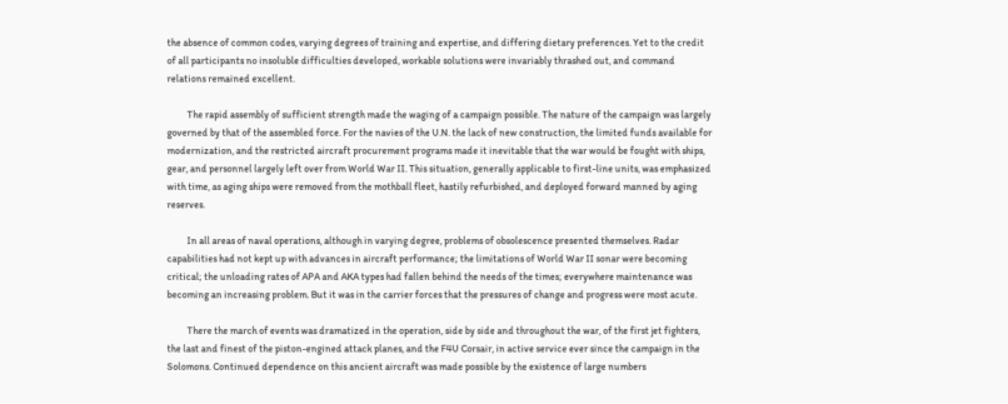the absence of common codes, varying degrees of training and expertise, and differing dietary preferences. Yet to the credit of all participants no insoluble difficulties developed, workable solutions were invariably thrashed out, and command relations remained excellent.

          The rapid assembly of sufficient strength made the waging of a campaign possible. The nature of the campaign was largely governed by that of the assembled force. For the navies of the U.N. the lack of new construction, the limited funds available for modernization, and the restricted aircraft procurement programs made it inevitable that the war would be fought with ships, gear, and personnel largely left over from World War II. This situation, generally applicable to first-line units, was emphasized with time, as aging ships were removed from the mothball fleet, hastily refurbished, and deployed forward manned by aging reserves.

          In all areas of naval operations, although in varying degree, problems of obsolescence presented themselves. Radar capabilities had not kept up with advances in aircraft performance; the limitations of World War II sonar were becoming critical; the unloading rates of APA and AKA types had fallen behind the needs of the times; everywhere maintenance was becoming an increasing problem. But it was in the carrier forces that the pressures of change and progress were most acute.

          There the march of events was dramatized in the operation, side by side and throughout the war, of the first jet fighters, the last and finest of the piston-engined attack planes, and the F4U Corsair, in active service ever since the campaign in the Solomons. Continued dependence on this ancient aircraft was made possible by the existence of large numbers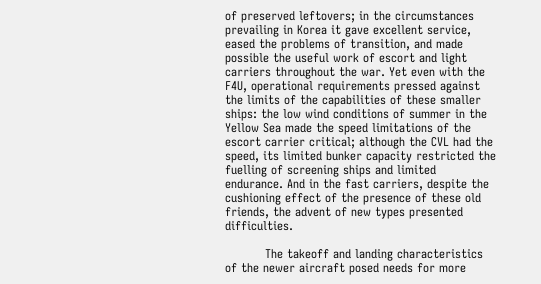of preserved leftovers; in the circumstances prevailing in Korea it gave excellent service, eased the problems of transition, and made possible the useful work of escort and light carriers throughout the war. Yet even with the F4U, operational requirements pressed against the limits of the capabilities of these smaller ships: the low wind conditions of summer in the Yellow Sea made the speed limitations of the escort carrier critical; although the CVL had the speed, its limited bunker capacity restricted the fuelling of screening ships and limited endurance. And in the fast carriers, despite the cushioning effect of the presence of these old friends, the advent of new types presented difficulties.

          The takeoff and landing characteristics of the newer aircraft posed needs for more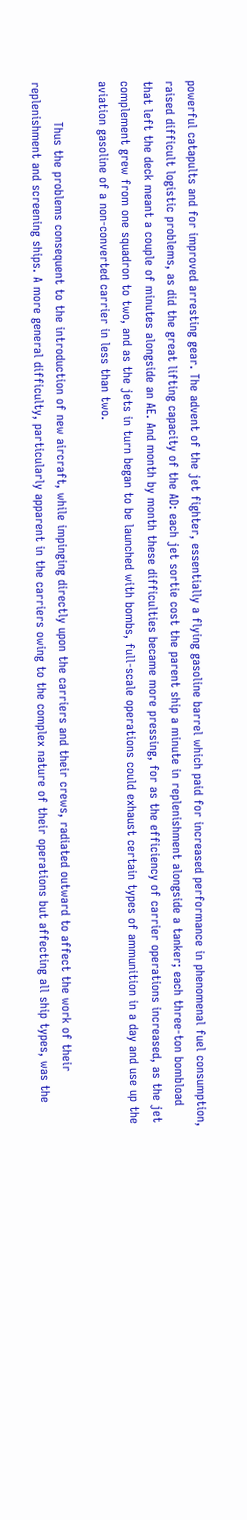powerful catapults and for improved arresting gear. The advent of the jet fighter, essentially a flying gasoline barrel which paid for increased performance in phenomenal fuel consumption, raised difficult logistic problems, as did the great lifting capacity of the AD: each jet sortie cost the parent ship a minute in replenishment alongside a tanker; each three-ton bombload that left the deck meant a couple of minutes alongside an AE. And month by month these difficulties became more pressing, for as the efficiency of carrier operations increased, as the jet complement grew from one squadron to two, and as the jets in turn began to be launched with bombs, full-scale operations could exhaust certain types of ammunition in a day and use up the aviation gasoline of a non-converted carrier in less than two.

          Thus the problems consequent to the introduction of new aircraft, while impinging directly upon the carriers and their crews, radiated outward to affect the work of their replenishment and screening ships. A more general difficulty, particularly apparent in the carriers owing to the complex nature of their operations but affecting all ship types, was the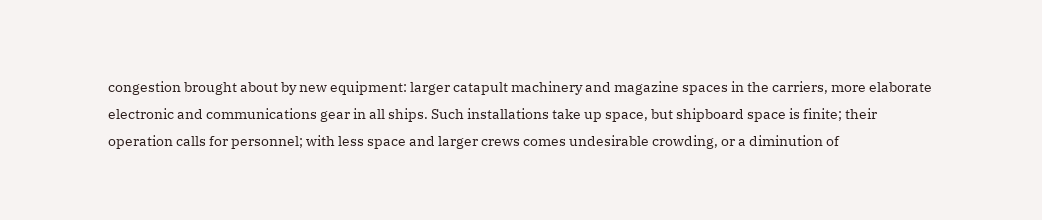congestion brought about by new equipment: larger catapult machinery and magazine spaces in the carriers, more elaborate electronic and communications gear in all ships. Such installations take up space, but shipboard space is finite; their operation calls for personnel; with less space and larger crews comes undesirable crowding, or a diminution of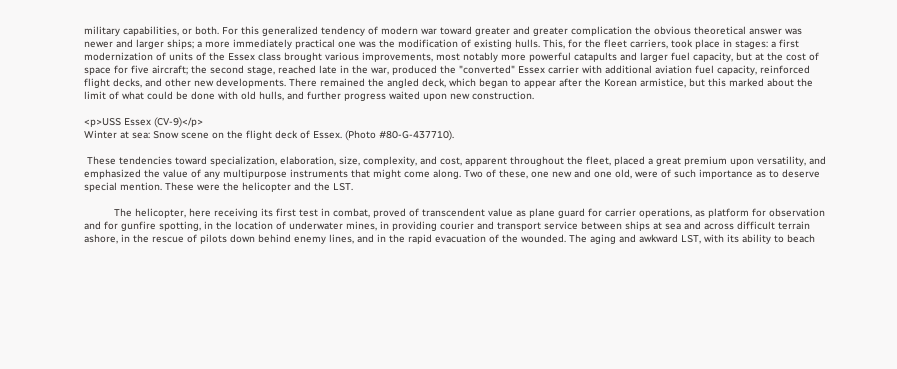military capabilities, or both. For this generalized tendency of modern war toward greater and greater complication the obvious theoretical answer was newer and larger ships; a more immediately practical one was the modification of existing hulls. This, for the fleet carriers, took place in stages: a first modernization of units of the Essex class brought various improvements, most notably more powerful catapults and larger fuel capacity, but at the cost of space for five aircraft; the second stage, reached late in the war, produced the "converted" Essex carrier with additional aviation fuel capacity, reinforced flight decks, and other new developments. There remained the angled deck, which began to appear after the Korean armistice, but this marked about the limit of what could be done with old hulls, and further progress waited upon new construction.

<p>USS Essex (CV-9)</p>
Winter at sea: Snow scene on the flight deck of Essex. (Photo #80-G-437710).

 These tendencies toward specialization, elaboration, size, complexity, and cost, apparent throughout the fleet, placed a great premium upon versatility, and emphasized the value of any multipurpose instruments that might come along. Two of these, one new and one old, were of such importance as to deserve special mention. These were the helicopter and the LST.

          The helicopter, here receiving its first test in combat, proved of transcendent value as plane guard for carrier operations, as platform for observation and for gunfire spotting, in the location of underwater mines, in providing courier and transport service between ships at sea and across difficult terrain ashore, in the rescue of pilots down behind enemy lines, and in the rapid evacuation of the wounded. The aging and awkward LST, with its ability to beach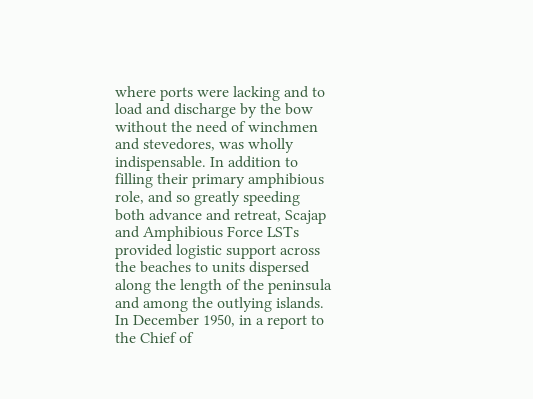where ports were lacking and to load and discharge by the bow without the need of winchmen and stevedores, was wholly indispensable. In addition to filling their primary amphibious role, and so greatly speeding both advance and retreat, Scajap and Amphibious Force LSTs provided logistic support across the beaches to units dispersed along the length of the peninsula and among the outlying islands. In December 1950, in a report to the Chief of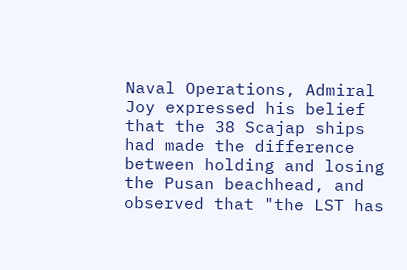Naval Operations, Admiral Joy expressed his belief that the 38 Scajap ships had made the difference between holding and losing the Pusan beachhead, and observed that "the LST has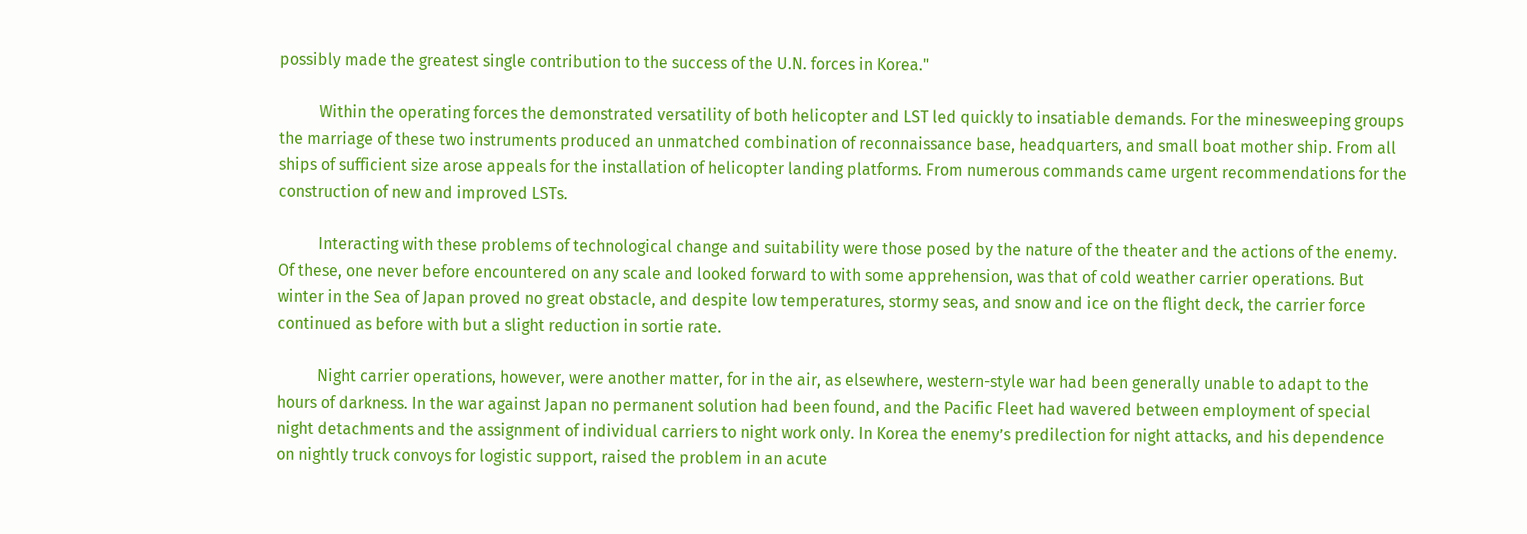possibly made the greatest single contribution to the success of the U.N. forces in Korea."

          Within the operating forces the demonstrated versatility of both helicopter and LST led quickly to insatiable demands. For the minesweeping groups the marriage of these two instruments produced an unmatched combination of reconnaissance base, headquarters, and small boat mother ship. From all ships of sufficient size arose appeals for the installation of helicopter landing platforms. From numerous commands came urgent recommendations for the construction of new and improved LSTs.

          Interacting with these problems of technological change and suitability were those posed by the nature of the theater and the actions of the enemy. Of these, one never before encountered on any scale and looked forward to with some apprehension, was that of cold weather carrier operations. But winter in the Sea of Japan proved no great obstacle, and despite low temperatures, stormy seas, and snow and ice on the flight deck, the carrier force continued as before with but a slight reduction in sortie rate.

          Night carrier operations, however, were another matter, for in the air, as elsewhere, western-style war had been generally unable to adapt to the hours of darkness. In the war against Japan no permanent solution had been found, and the Pacific Fleet had wavered between employment of special night detachments and the assignment of individual carriers to night work only. In Korea the enemy’s predilection for night attacks, and his dependence on nightly truck convoys for logistic support, raised the problem in an acute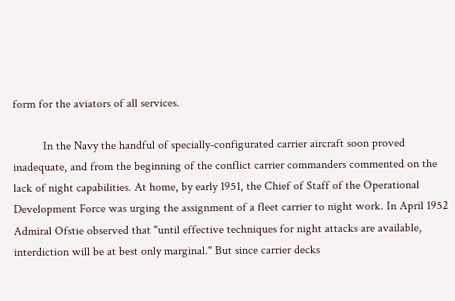form for the aviators of all services.

          In the Navy the handful of specially-configurated carrier aircraft soon proved inadequate, and from the beginning of the conflict carrier commanders commented on the lack of night capabilities. At home, by early 1951, the Chief of Staff of the Operational Development Force was urging the assignment of a fleet carrier to night work. In April 1952 Admiral Ofstie observed that "until effective techniques for night attacks are available, interdiction will be at best only marginal." But since carrier decks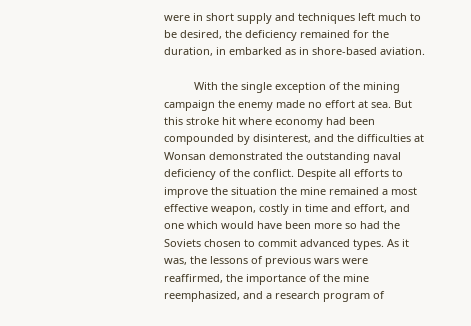were in short supply and techniques left much to be desired, the deficiency remained for the duration, in embarked as in shore-based aviation.

          With the single exception of the mining campaign the enemy made no effort at sea. But this stroke hit where economy had been compounded by disinterest, and the difficulties at Wonsan demonstrated the outstanding naval deficiency of the conflict. Despite all efforts to improve the situation the mine remained a most effective weapon, costly in time and effort, and one which would have been more so had the Soviets chosen to commit advanced types. As it was, the lessons of previous wars were reaffirmed, the importance of the mine reemphasized, and a research program of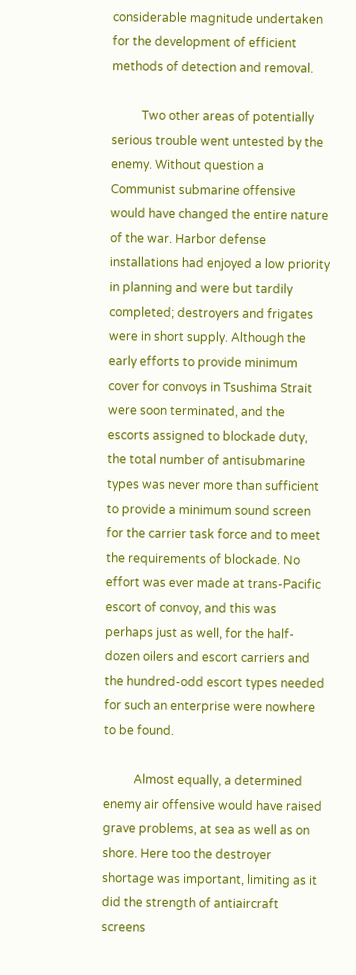considerable magnitude undertaken for the development of efficient methods of detection and removal.

          Two other areas of potentially serious trouble went untested by the enemy. Without question a Communist submarine offensive would have changed the entire nature of the war. Harbor defense installations had enjoyed a low priority in planning and were but tardily completed; destroyers and frigates were in short supply. Although the early efforts to provide minimum cover for convoys in Tsushima Strait were soon terminated, and the escorts assigned to blockade duty, the total number of antisubmarine types was never more than sufficient to provide a minimum sound screen for the carrier task force and to meet the requirements of blockade. No effort was ever made at trans-Pacific escort of convoy, and this was perhaps just as well, for the half-dozen oilers and escort carriers and the hundred-odd escort types needed for such an enterprise were nowhere to be found.

          Almost equally, a determined enemy air offensive would have raised grave problems, at sea as well as on shore. Here too the destroyer shortage was important, limiting as it did the strength of antiaircraft screens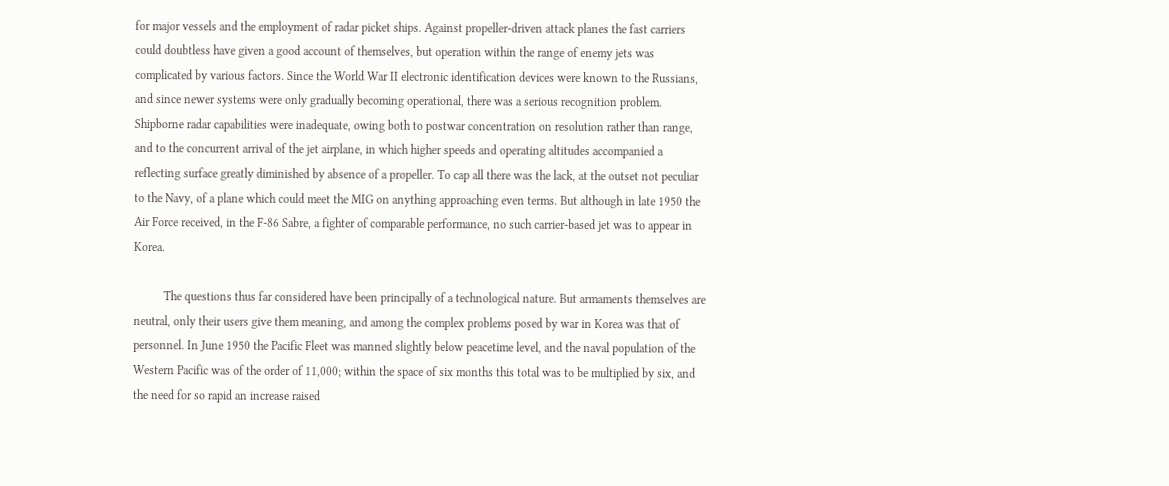for major vessels and the employment of radar picket ships. Against propeller-driven attack planes the fast carriers could doubtless have given a good account of themselves, but operation within the range of enemy jets was complicated by various factors. Since the World War II electronic identification devices were known to the Russians, and since newer systems were only gradually becoming operational, there was a serious recognition problem. Shipborne radar capabilities were inadequate, owing both to postwar concentration on resolution rather than range, and to the concurrent arrival of the jet airplane, in which higher speeds and operating altitudes accompanied a reflecting surface greatly diminished by absence of a propeller. To cap all there was the lack, at the outset not peculiar to the Navy, of a plane which could meet the MIG on anything approaching even terms. But although in late 1950 the Air Force received, in the F-86 Sabre, a fighter of comparable performance, no such carrier-based jet was to appear in Korea.

          The questions thus far considered have been principally of a technological nature. But armaments themselves are neutral, only their users give them meaning, and among the complex problems posed by war in Korea was that of personnel. In June 1950 the Pacific Fleet was manned slightly below peacetime level, and the naval population of the Western Pacific was of the order of 11,000; within the space of six months this total was to be multiplied by six, and the need for so rapid an increase raised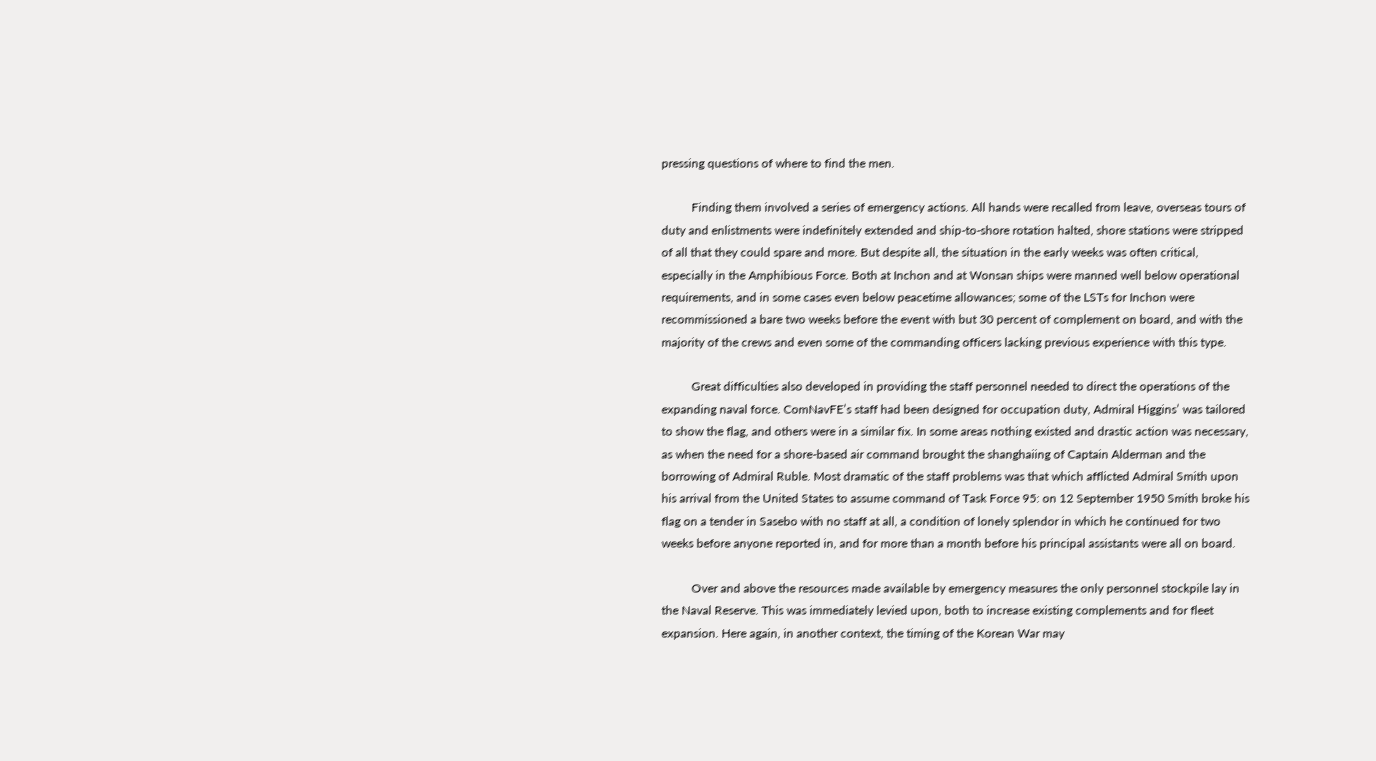pressing questions of where to find the men.

          Finding them involved a series of emergency actions. All hands were recalled from leave, overseas tours of duty and enlistments were indefinitely extended and ship-to-shore rotation halted, shore stations were stripped of all that they could spare and more. But despite all, the situation in the early weeks was often critical, especially in the Amphibious Force. Both at Inchon and at Wonsan ships were manned well below operational requirements, and in some cases even below peacetime allowances; some of the LSTs for Inchon were recommissioned a bare two weeks before the event with but 30 percent of complement on board, and with the majority of the crews and even some of the commanding officers lacking previous experience with this type.

          Great difficulties also developed in providing the staff personnel needed to direct the operations of the expanding naval force. ComNavFE’s staff had been designed for occupation duty, Admiral Higgins’ was tailored to show the flag, and others were in a similar fix. In some areas nothing existed and drastic action was necessary, as when the need for a shore-based air command brought the shanghaiing of Captain Alderman and the borrowing of Admiral Ruble. Most dramatic of the staff problems was that which afflicted Admiral Smith upon his arrival from the United States to assume command of Task Force 95: on 12 September 1950 Smith broke his flag on a tender in Sasebo with no staff at all, a condition of lonely splendor in which he continued for two weeks before anyone reported in, and for more than a month before his principal assistants were all on board.

          Over and above the resources made available by emergency measures the only personnel stockpile lay in the Naval Reserve. This was immediately levied upon, both to increase existing complements and for fleet expansion. Here again, in another context, the timing of the Korean War may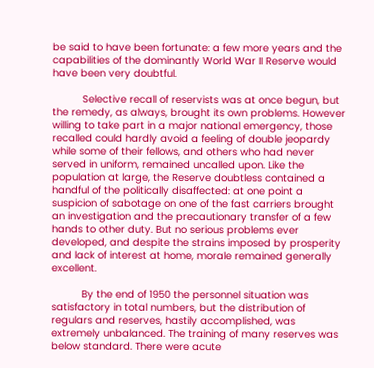be said to have been fortunate: a few more years and the capabilities of the dominantly World War II Reserve would have been very doubtful.

          Selective recall of reservists was at once begun, but the remedy, as always, brought its own problems. However willing to take part in a major national emergency, those recalled could hardly avoid a feeling of double jeopardy while some of their fellows, and others who had never served in uniform, remained uncalled upon. Like the population at large, the Reserve doubtless contained a handful of the politically disaffected: at one point a suspicion of sabotage on one of the fast carriers brought an investigation and the precautionary transfer of a few hands to other duty. But no serious problems ever developed, and despite the strains imposed by prosperity and lack of interest at home, morale remained generally excellent.

          By the end of 1950 the personnel situation was satisfactory in total numbers, but the distribution of regulars and reserves, hastily accomplished, was extremely unbalanced. The training of many reserves was below standard. There were acute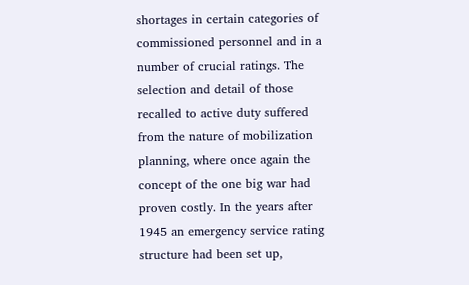shortages in certain categories of commissioned personnel and in a number of crucial ratings. The selection and detail of those recalled to active duty suffered from the nature of mobilization planning, where once again the concept of the one big war had proven costly. In the years after 1945 an emergency service rating structure had been set up,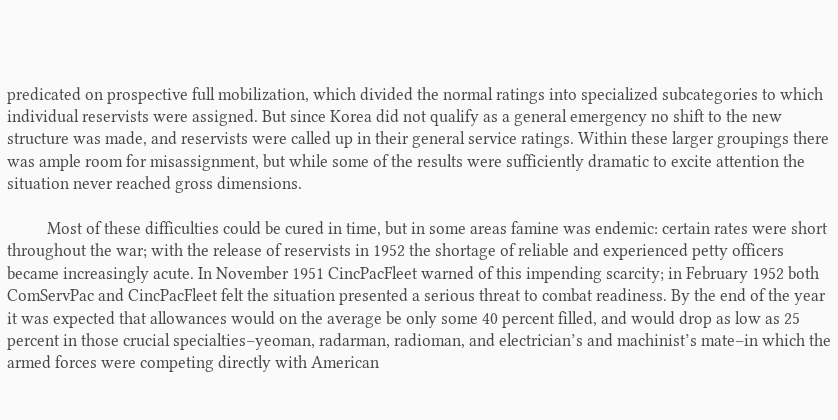predicated on prospective full mobilization, which divided the normal ratings into specialized subcategories to which individual reservists were assigned. But since Korea did not qualify as a general emergency no shift to the new structure was made, and reservists were called up in their general service ratings. Within these larger groupings there was ample room for misassignment, but while some of the results were sufficiently dramatic to excite attention the situation never reached gross dimensions.

          Most of these difficulties could be cured in time, but in some areas famine was endemic: certain rates were short throughout the war; with the release of reservists in 1952 the shortage of reliable and experienced petty officers became increasingly acute. In November 1951 CincPacFleet warned of this impending scarcity; in February 1952 both ComServPac and CincPacFleet felt the situation presented a serious threat to combat readiness. By the end of the year it was expected that allowances would on the average be only some 40 percent filled, and would drop as low as 25 percent in those crucial specialties–yeoman, radarman, radioman, and electrician’s and machinist’s mate–in which the armed forces were competing directly with American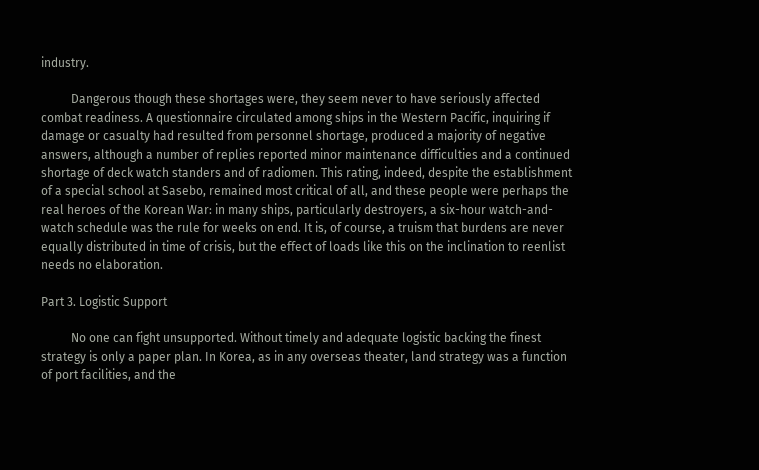industry.

          Dangerous though these shortages were, they seem never to have seriously affected combat readiness. A questionnaire circulated among ships in the Western Pacific, inquiring if damage or casualty had resulted from personnel shortage, produced a majority of negative answers, although a number of replies reported minor maintenance difficulties and a continued shortage of deck watch standers and of radiomen. This rating, indeed, despite the establishment of a special school at Sasebo, remained most critical of all, and these people were perhaps the real heroes of the Korean War: in many ships, particularly destroyers, a six-hour watch-and-watch schedule was the rule for weeks on end. It is, of course, a truism that burdens are never equally distributed in time of crisis, but the effect of loads like this on the inclination to reenlist needs no elaboration.

Part 3. Logistic Support

          No one can fight unsupported. Without timely and adequate logistic backing the finest strategy is only a paper plan. In Korea, as in any overseas theater, land strategy was a function of port facilities, and the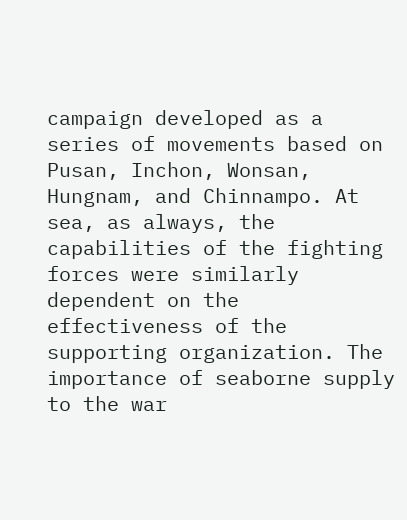campaign developed as a series of movements based on Pusan, Inchon, Wonsan, Hungnam, and Chinnampo. At sea, as always, the capabilities of the fighting forces were similarly dependent on the effectiveness of the supporting organization. The importance of seaborne supply to the war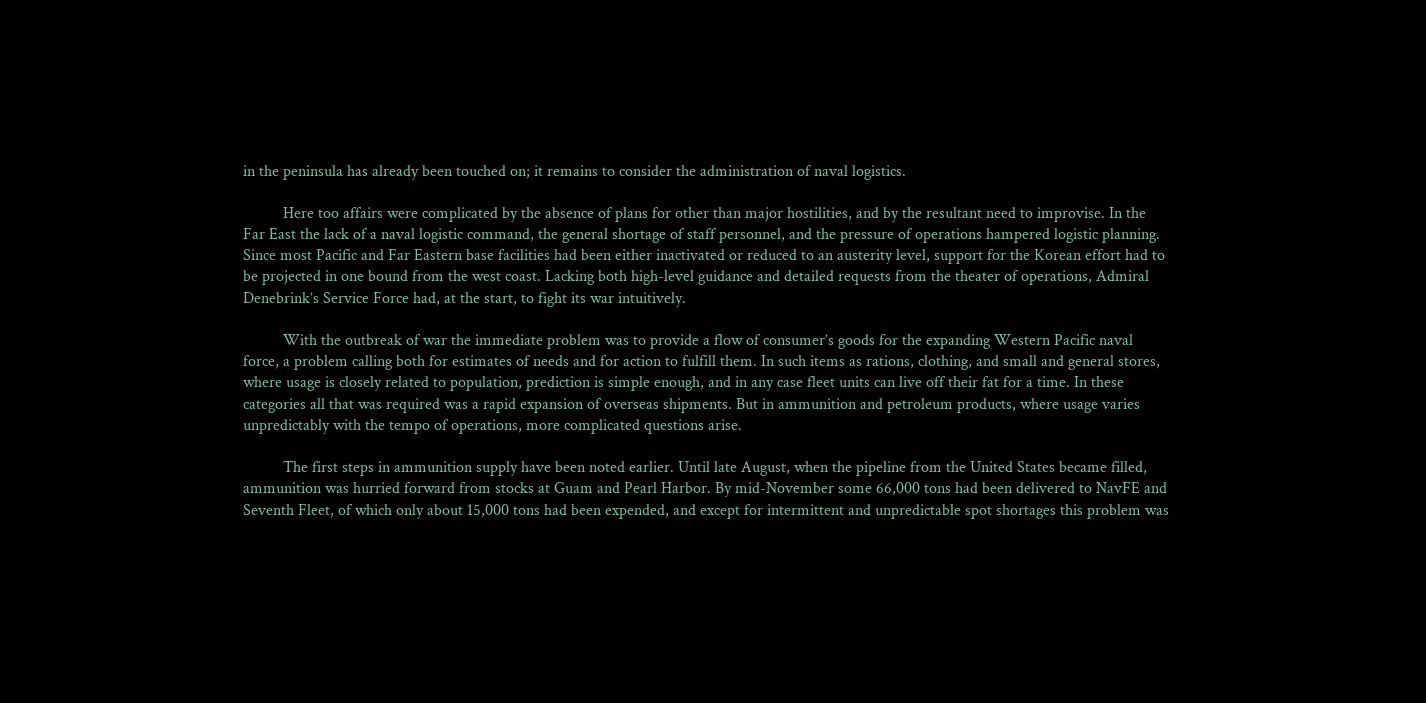in the peninsula has already been touched on; it remains to consider the administration of naval logistics.

          Here too affairs were complicated by the absence of plans for other than major hostilities, and by the resultant need to improvise. In the Far East the lack of a naval logistic command, the general shortage of staff personnel, and the pressure of operations hampered logistic planning. Since most Pacific and Far Eastern base facilities had been either inactivated or reduced to an austerity level, support for the Korean effort had to be projected in one bound from the west coast. Lacking both high-level guidance and detailed requests from the theater of operations, Admiral Denebrink’s Service Force had, at the start, to fight its war intuitively.

          With the outbreak of war the immediate problem was to provide a flow of consumer’s goods for the expanding Western Pacific naval force, a problem calling both for estimates of needs and for action to fulfill them. In such items as rations, clothing, and small and general stores, where usage is closely related to population, prediction is simple enough, and in any case fleet units can live off their fat for a time. In these categories all that was required was a rapid expansion of overseas shipments. But in ammunition and petroleum products, where usage varies unpredictably with the tempo of operations, more complicated questions arise.

          The first steps in ammunition supply have been noted earlier. Until late August, when the pipeline from the United States became filled, ammunition was hurried forward from stocks at Guam and Pearl Harbor. By mid-November some 66,000 tons had been delivered to NavFE and Seventh Fleet, of which only about 15,000 tons had been expended, and except for intermittent and unpredictable spot shortages this problem was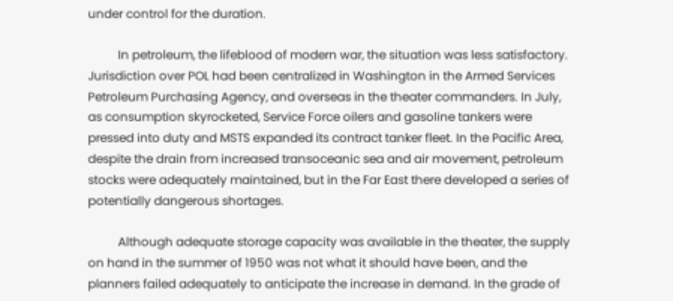under control for the duration.

          In petroleum, the lifeblood of modern war, the situation was less satisfactory. Jurisdiction over POL had been centralized in Washington in the Armed Services Petroleum Purchasing Agency, and overseas in the theater commanders. In July, as consumption skyrocketed, Service Force oilers and gasoline tankers were pressed into duty and MSTS expanded its contract tanker fleet. In the Pacific Area, despite the drain from increased transoceanic sea and air movement, petroleum stocks were adequately maintained, but in the Far East there developed a series of potentially dangerous shortages.

          Although adequate storage capacity was available in the theater, the supply on hand in the summer of 1950 was not what it should have been, and the planners failed adequately to anticipate the increase in demand. In the grade of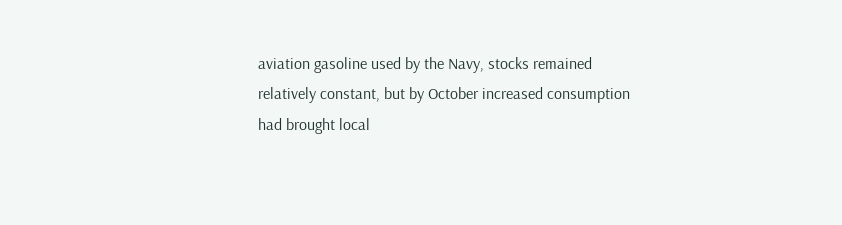aviation gasoline used by the Navy, stocks remained relatively constant, but by October increased consumption had brought local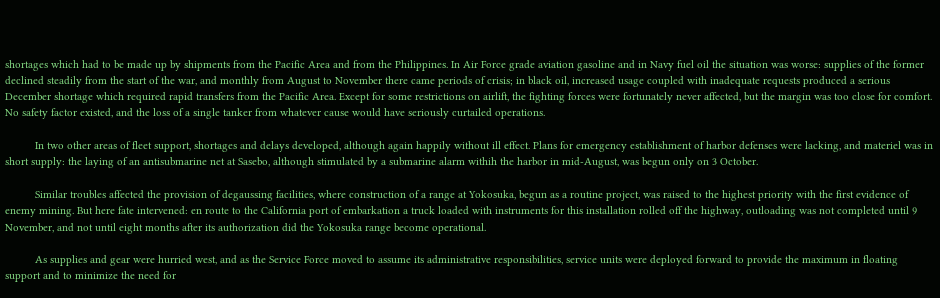shortages which had to be made up by shipments from the Pacific Area and from the Philippines. In Air Force grade aviation gasoline and in Navy fuel oil the situation was worse: supplies of the former declined steadily from the start of the war, and monthly from August to November there came periods of crisis; in black oil, increased usage coupled with inadequate requests produced a serious December shortage which required rapid transfers from the Pacific Area. Except for some restrictions on airlift, the fighting forces were fortunately never affected, but the margin was too close for comfort. No safety factor existed, and the loss of a single tanker from whatever cause would have seriously curtailed operations.

          In two other areas of fleet support, shortages and delays developed, although again happily without ill effect. Plans for emergency establishment of harbor defenses were lacking, and materiel was in short supply: the laying of an antisubmarine net at Sasebo, although stimulated by a submarine alarm withih the harbor in mid-August, was begun only on 3 October.

          Similar troubles affected the provision of degaussing facilities, where construction of a range at Yokosuka, begun as a routine project, was raised to the highest priority with the first evidence of enemy mining. But here fate intervened: en route to the California port of embarkation a truck loaded with instruments for this installation rolled off the highway, outloading was not completed until 9 November, and not until eight months after its authorization did the Yokosuka range become operational.

          As supplies and gear were hurried west, and as the Service Force moved to assume its administrative responsibilities, service units were deployed forward to provide the maximum in floating support and to minimize the need for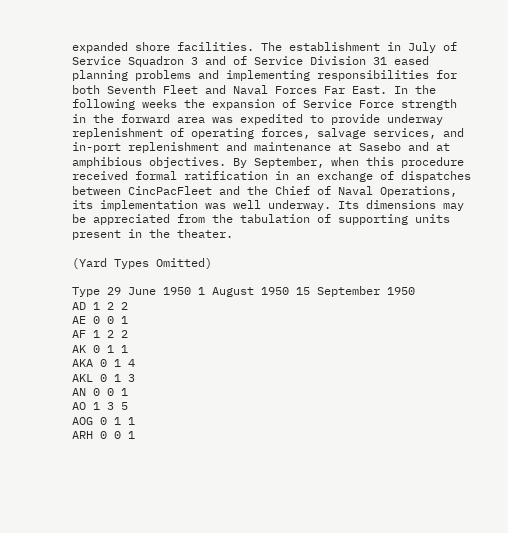expanded shore facilities. The establishment in July of Service Squadron 3 and of Service Division 31 eased planning problems and implementing responsibilities for both Seventh Fleet and Naval Forces Far East. In the following weeks the expansion of Service Force strength in the forward area was expedited to provide underway replenishment of operating forces, salvage services, and in-port replenishment and maintenance at Sasebo and at amphibious objectives. By September, when this procedure received formal ratification in an exchange of dispatches between CincPacFleet and the Chief of Naval Operations, its implementation was well underway. Its dimensions may be appreciated from the tabulation of supporting units present in the theater.

(Yard Types Omitted)

Type 29 June 1950 1 August 1950 15 September 1950
AD 1 2 2
AE 0 0 1
AF 1 2 2
AK 0 1 1
AKA 0 1 4
AKL 0 1 3
AN 0 0 1
AO 1 3 5
AOG 0 1 1
ARH 0 0 1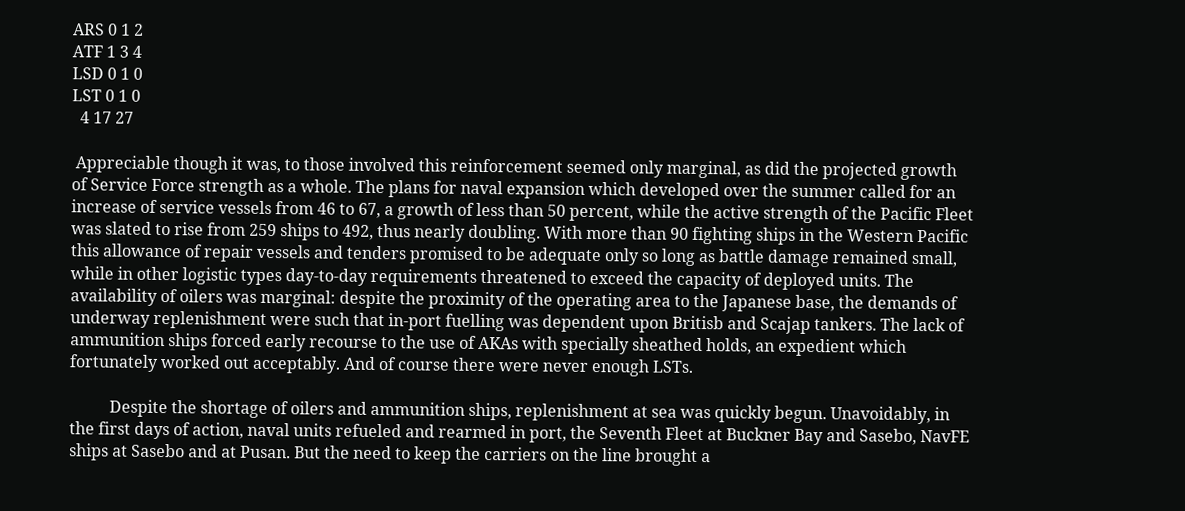ARS 0 1 2
ATF 1 3 4
LSD 0 1 0
LST 0 1 0
  4 17 27

 Appreciable though it was, to those involved this reinforcement seemed only marginal, as did the projected growth of Service Force strength as a whole. The plans for naval expansion which developed over the summer called for an increase of service vessels from 46 to 67, a growth of less than 50 percent, while the active strength of the Pacific Fleet was slated to rise from 259 ships to 492, thus nearly doubling. With more than 90 fighting ships in the Western Pacific this allowance of repair vessels and tenders promised to be adequate only so long as battle damage remained small, while in other logistic types day-to-day requirements threatened to exceed the capacity of deployed units. The availability of oilers was marginal: despite the proximity of the operating area to the Japanese base, the demands of underway replenishment were such that in-port fuelling was dependent upon Britisb and Scajap tankers. The lack of ammunition ships forced early recourse to the use of AKAs with specially sheathed holds, an expedient which fortunately worked out acceptably. And of course there were never enough LSTs.

          Despite the shortage of oilers and ammunition ships, replenishment at sea was quickly begun. Unavoidably, in the first days of action, naval units refueled and rearmed in port, the Seventh Fleet at Buckner Bay and Sasebo, NavFE ships at Sasebo and at Pusan. But the need to keep the carriers on the line brought a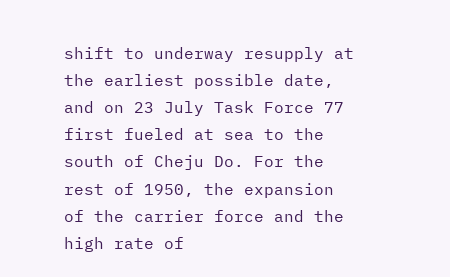shift to underway resupply at the earliest possible date, and on 23 July Task Force 77 first fueled at sea to the south of Cheju Do. For the rest of 1950, the expansion of the carrier force and the high rate of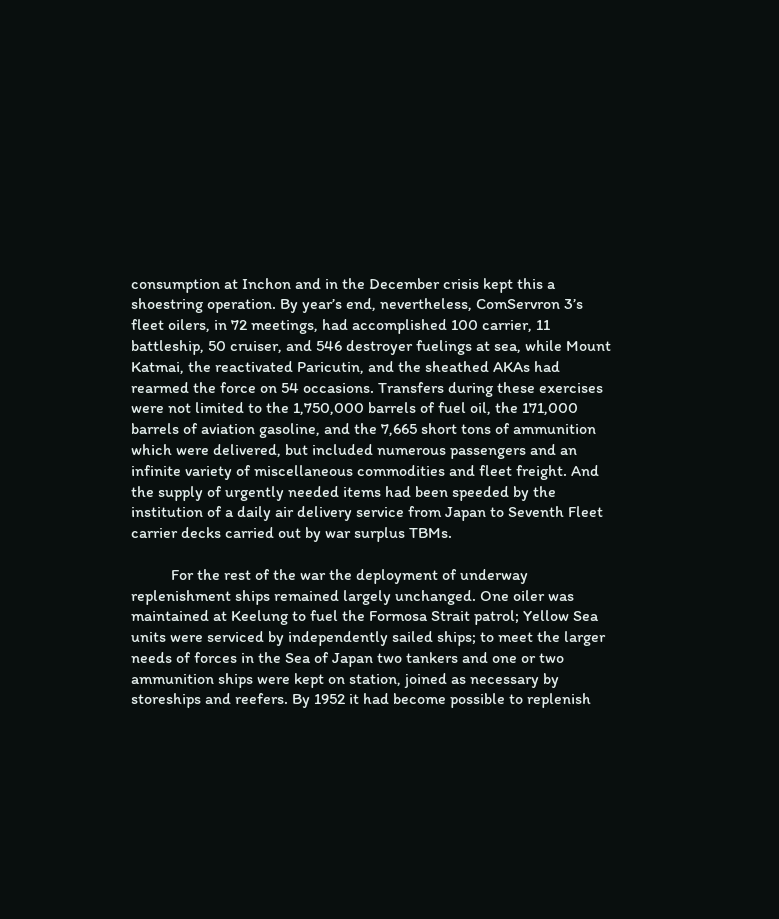consumption at Inchon and in the December crisis kept this a shoestring operation. By year’s end, nevertheless, ComServron 3’s fleet oilers, in 72 meetings, had accomplished 100 carrier, 11 battleship, 50 cruiser, and 546 destroyer fuelings at sea, while Mount Katmai, the reactivated Paricutin, and the sheathed AKAs had rearmed the force on 54 occasions. Transfers during these exercises were not limited to the 1,750,000 barrels of fuel oil, the 171,000 barrels of aviation gasoline, and the 7,665 short tons of ammunition which were delivered, but included numerous passengers and an infinite variety of miscellaneous commodities and fleet freight. And the supply of urgently needed items had been speeded by the institution of a daily air delivery service from Japan to Seventh Fleet carrier decks carried out by war surplus TBMs.

          For the rest of the war the deployment of underway replenishment ships remained largely unchanged. One oiler was maintained at Keelung to fuel the Formosa Strait patrol; Yellow Sea units were serviced by independently sailed ships; to meet the larger needs of forces in the Sea of Japan two tankers and one or two ammunition ships were kept on station, joined as necessary by storeships and reefers. By 1952 it had become possible to replenish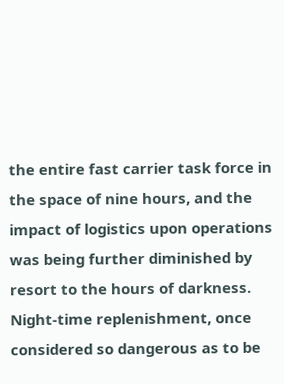the entire fast carrier task force in the space of nine hours, and the impact of logistics upon operations was being further diminished by resort to the hours of darkness. Night-time replenishment, once considered so dangerous as to be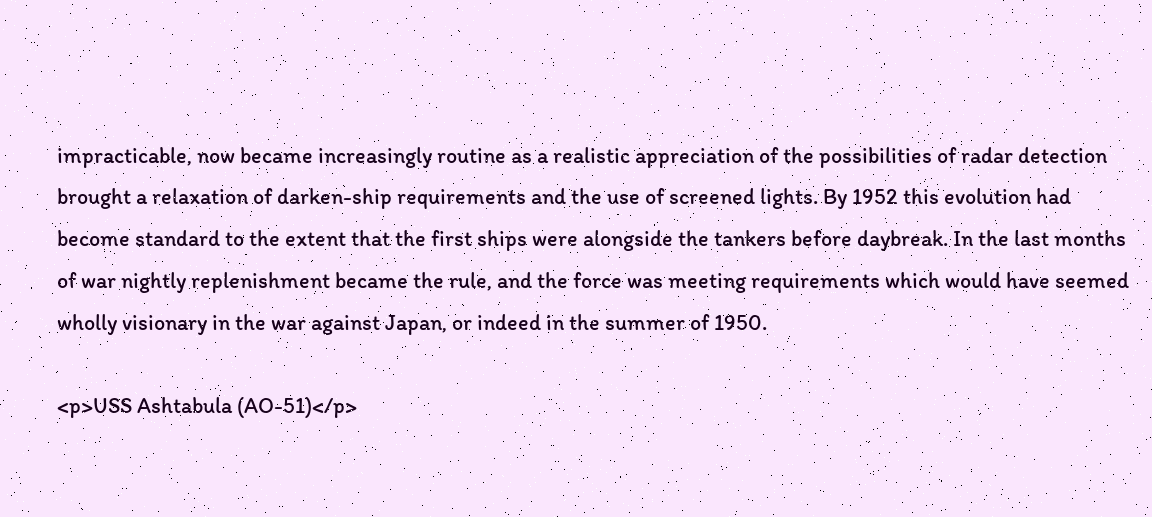impracticable, now became increasingly routine as a realistic appreciation of the possibilities of radar detection brought a relaxation of darken-ship requirements and the use of screened lights. By 1952 this evolution had become standard to the extent that the first ships were alongside the tankers before daybreak. In the last months of war nightly replenishment became the rule, and the force was meeting requirements which would have seemed wholly visionary in the war against Japan, or indeed in the summer of 1950.

<p>USS Ashtabula (AO-51)</p>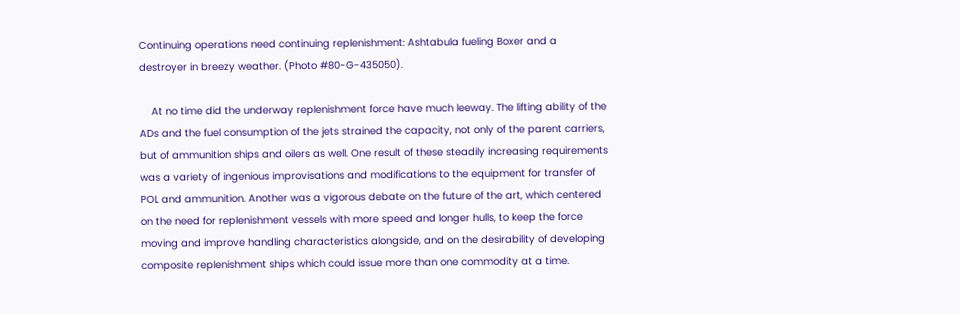Continuing operations need continuing replenishment: Ashtabula fueling Boxer and a destroyer in breezy weather. (Photo #80-G-435050).

    At no time did the underway replenishment force have much leeway. The lifting ability of the ADs and the fuel consumption of the jets strained the capacity, not only of the parent carriers, but of ammunition ships and oilers as well. One result of these steadily increasing requirements was a variety of ingenious improvisations and modifications to the equipment for transfer of POL and ammunition. Another was a vigorous debate on the future of the art, which centered on the need for replenishment vessels with more speed and longer hulls, to keep the force moving and improve handling characteristics alongside, and on the desirability of developing composite replenishment ships which could issue more than one commodity at a time.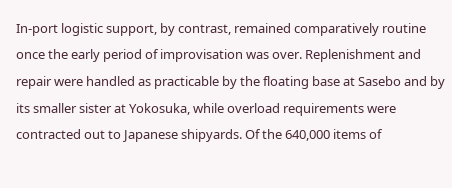In-port logistic support, by contrast, remained comparatively routine once the early period of improvisation was over. Replenishment and repair were handled as practicable by the floating base at Sasebo and by its smaller sister at Yokosuka, while overload requirements were contracted out to Japanese shipyards. Of the 640,000 items of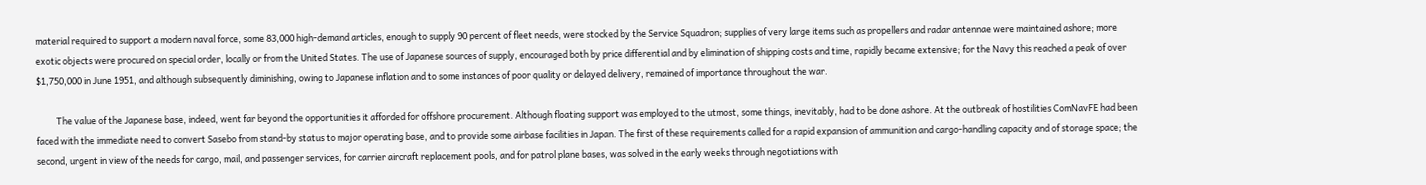material required to support a modern naval force, some 83,000 high-demand articles, enough to supply 90 percent of fleet needs, were stocked by the Service Squadron; supplies of very large items such as propellers and radar antennae were maintained ashore; more exotic objects were procured on special order, locally or from the United States. The use of Japanese sources of supply, encouraged both by price differential and by elimination of shipping costs and time, rapidly became extensive; for the Navy this reached a peak of over $1,750,000 in June 1951, and although subsequently diminishing, owing to Japanese inflation and to some instances of poor quality or delayed delivery, remained of importance throughout the war.

          The value of the Japanese base, indeed, went far beyond the opportunities it afforded for offshore procurement. Although floating support was employed to the utmost, some things, inevitably, had to be done ashore. At the outbreak of hostilities ComNavFE had been faced with the immediate need to convert Sasebo from stand-by status to major operating base, and to provide some airbase facilities in Japan. The first of these requirements called for a rapid expansion of ammunition and cargo-handling capacity and of storage space; the second, urgent in view of the needs for cargo, mail, and passenger services, for carrier aircraft replacement pools, and for patrol plane bases, was solved in the early weeks through negotiations with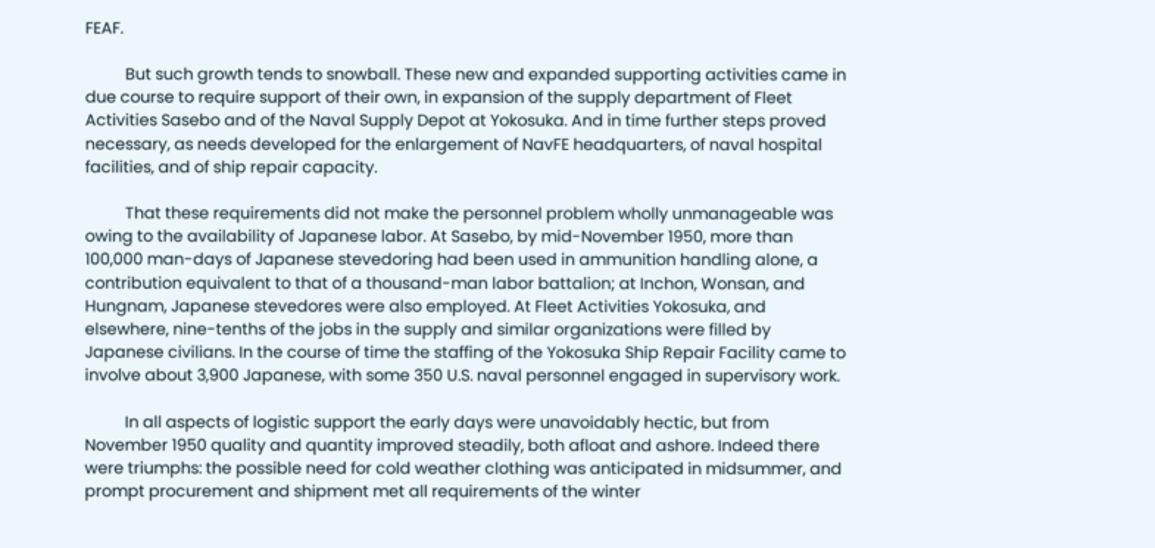FEAF.

          But such growth tends to snowball. These new and expanded supporting activities came in due course to require support of their own, in expansion of the supply department of Fleet Activities Sasebo and of the Naval Supply Depot at Yokosuka. And in time further steps proved necessary, as needs developed for the enlargement of NavFE headquarters, of naval hospital facilities, and of ship repair capacity.

          That these requirements did not make the personnel problem wholly unmanageable was owing to the availability of Japanese labor. At Sasebo, by mid-November 1950, more than 100,000 man-days of Japanese stevedoring had been used in ammunition handling alone, a contribution equivalent to that of a thousand-man labor battalion; at Inchon, Wonsan, and Hungnam, Japanese stevedores were also employed. At Fleet Activities Yokosuka, and elsewhere, nine-tenths of the jobs in the supply and similar organizations were filled by Japanese civilians. In the course of time the staffing of the Yokosuka Ship Repair Facility came to involve about 3,900 Japanese, with some 350 U.S. naval personnel engaged in supervisory work.

          In all aspects of logistic support the early days were unavoidably hectic, but from November 1950 quality and quantity improved steadily, both afloat and ashore. Indeed there were triumphs: the possible need for cold weather clothing was anticipated in midsummer, and prompt procurement and shipment met all requirements of the winter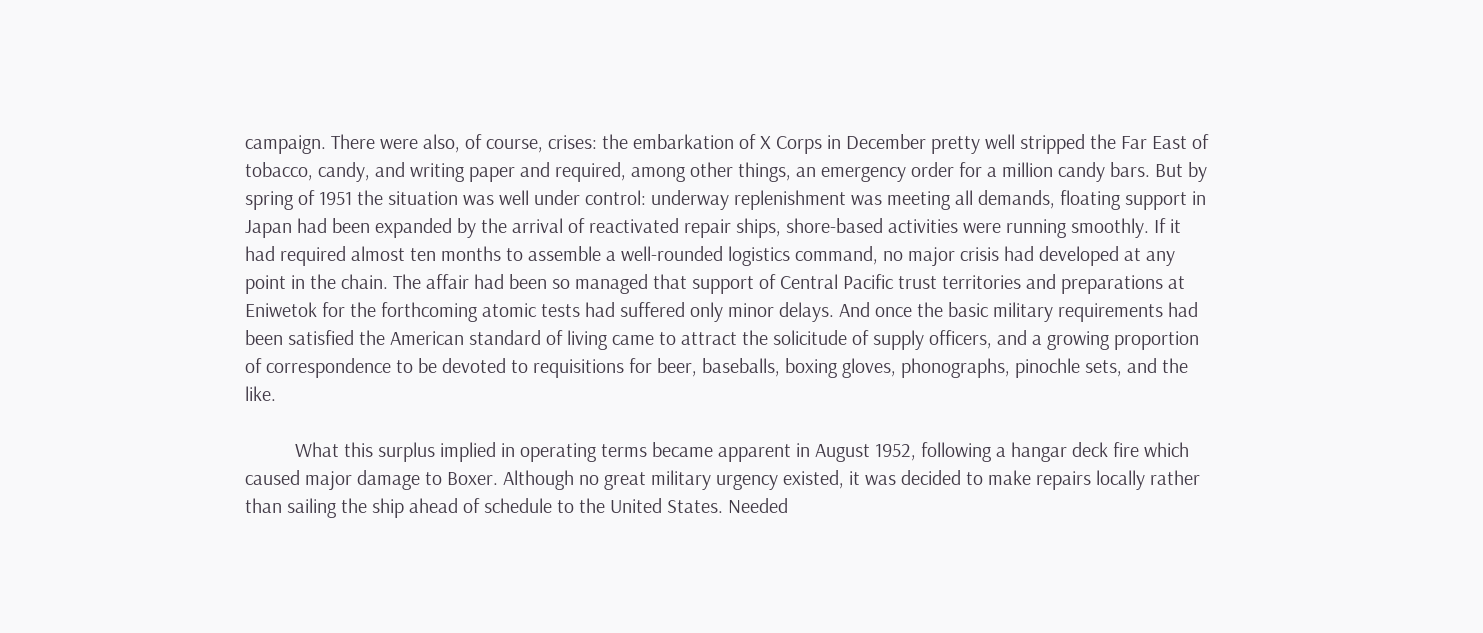campaign. There were also, of course, crises: the embarkation of X Corps in December pretty well stripped the Far East of tobacco, candy, and writing paper and required, among other things, an emergency order for a million candy bars. But by spring of 1951 the situation was well under control: underway replenishment was meeting all demands, floating support in Japan had been expanded by the arrival of reactivated repair ships, shore-based activities were running smoothly. If it had required almost ten months to assemble a well-rounded logistics command, no major crisis had developed at any point in the chain. The affair had been so managed that support of Central Pacific trust territories and preparations at Eniwetok for the forthcoming atomic tests had suffered only minor delays. And once the basic military requirements had been satisfied the American standard of living came to attract the solicitude of supply officers, and a growing proportion of correspondence to be devoted to requisitions for beer, baseballs, boxing gloves, phonographs, pinochle sets, and the like.

          What this surplus implied in operating terms became apparent in August 1952, following a hangar deck fire which caused major damage to Boxer. Although no great military urgency existed, it was decided to make repairs locally rather than sailing the ship ahead of schedule to the United States. Needed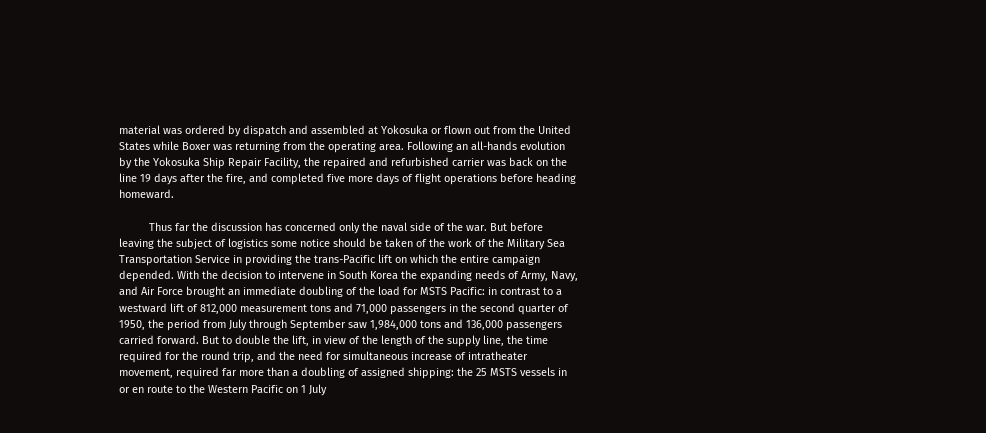material was ordered by dispatch and assembled at Yokosuka or flown out from the United States while Boxer was returning from the operating area. Following an all-hands evolution by the Yokosuka Ship Repair Facility, the repaired and refurbished carrier was back on the line 19 days after the fire, and completed five more days of flight operations before heading homeward.

          Thus far the discussion has concerned only the naval side of the war. But before leaving the subject of logistics some notice should be taken of the work of the Military Sea Transportation Service in providing the trans-Pacific lift on which the entire campaign depended. With the decision to intervene in South Korea the expanding needs of Army, Navy, and Air Force brought an immediate doubling of the load for MSTS Pacific: in contrast to a westward lift of 812,000 measurement tons and 71,000 passengers in the second quarter of 1950, the period from July through September saw 1,984,000 tons and 136,000 passengers carried forward. But to double the lift, in view of the length of the supply line, the time required for the round trip, and the need for simultaneous increase of intratheater movement, required far more than a doubling of assigned shipping: the 25 MSTS vessels in or en route to the Western Pacific on 1 July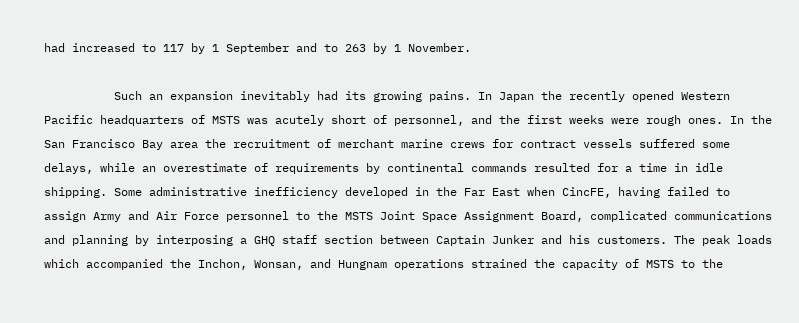had increased to 117 by 1 September and to 263 by 1 November.

          Such an expansion inevitably had its growing pains. In Japan the recently opened Western Pacific headquarters of MSTS was acutely short of personnel, and the first weeks were rough ones. In the San Francisco Bay area the recruitment of merchant marine crews for contract vessels suffered some delays, while an overestimate of requirements by continental commands resulted for a time in idle shipping. Some administrative inefficiency developed in the Far East when CincFE, having failed to assign Army and Air Force personnel to the MSTS Joint Space Assignment Board, complicated communications and planning by interposing a GHQ staff section between Captain Junker and his customers. The peak loads which accompanied the Inchon, Wonsan, and Hungnam operations strained the capacity of MSTS to the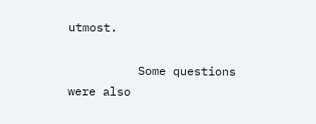utmost.

          Some questions were also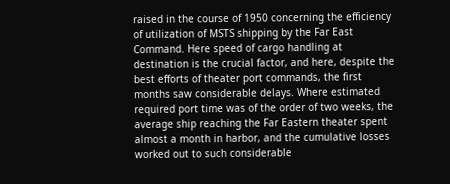raised in the course of 1950 concerning the efficiency of utilization of MSTS shipping by the Far East Command. Here speed of cargo handling at destination is the crucial factor, and here, despite the best efforts of theater port commands, the first months saw considerable delays. Where estimated required port time was of the order of two weeks, the average ship reaching the Far Eastern theater spent almost a month in harbor, and the cumulative losses worked out to such considerable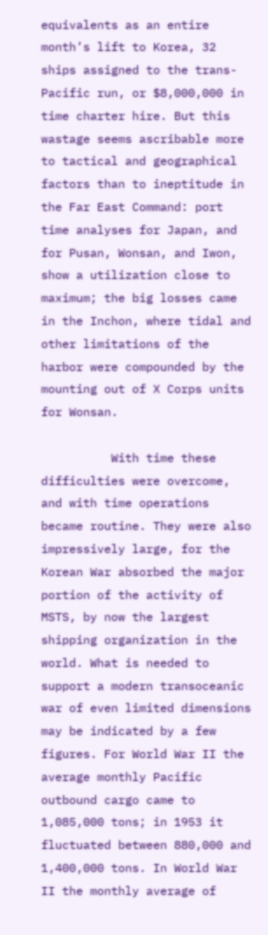equivalents as an entire month’s lift to Korea, 32 ships assigned to the trans-Pacific run, or $8,000,000 in time charter hire. But this wastage seems ascribable more to tactical and geographical factors than to ineptitude in the Far East Command: port time analyses for Japan, and for Pusan, Wonsan, and Iwon, show a utilization close to maximum; the big losses came in the Inchon, where tidal and other limitations of the harbor were compounded by the mounting out of X Corps units for Wonsan.

          With time these difficulties were overcome, and with time operations became routine. They were also impressively large, for the Korean War absorbed the major portion of the activity of MSTS, by now the largest shipping organization in the world. What is needed to support a modern transoceanic war of even limited dimensions may be indicated by a few figures. For World War II the average monthly Pacific outbound cargo came to 1,085,000 tons; in 1953 it fluctuated between 880,000 and 1,400,000 tons. In World War II the monthly average of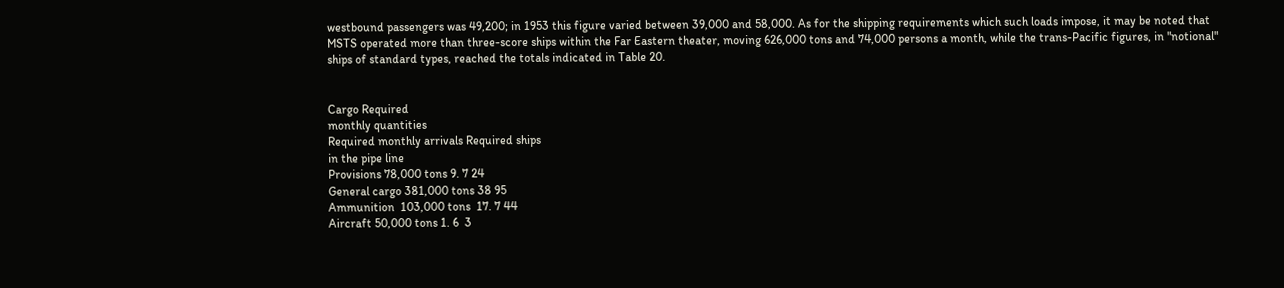westbound passengers was 49,200; in 1953 this figure varied between 39,000 and 58,000. As for the shipping requirements which such loads impose, it may be noted that MSTS operated more than three-score ships within the Far Eastern theater, moving 626,000 tons and 74,000 persons a month, while the trans-Pacific figures, in "notional" ships of standard types, reached the totals indicated in Table 20.


Cargo Required
monthly quantities
Required monthly arrivals Required ships
in the pipe line
Provisions 78,000 tons 9. 7 24
General cargo 381,000 tons 38 95
Ammunition  103,000 tons  17. 7 44
Aircraft 50,000 tons 1. 6  3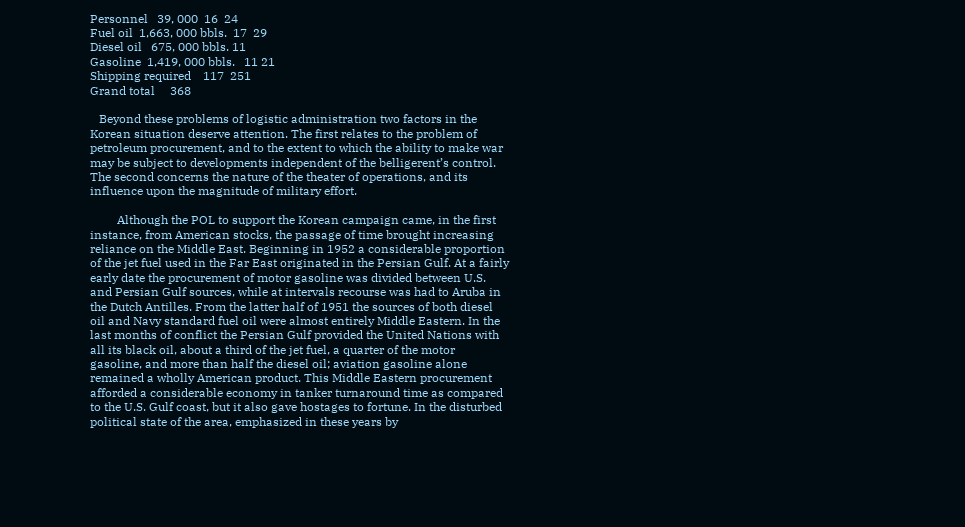Personnel   39, 000  16  24
Fuel oil  1,663, 000 bbls.  17  29
Diesel oil   675, 000 bbls. 11
Gasoline  1,419, 000 bbls.   11 21
Shipping required    117  251
Grand total     368

   Beyond these problems of logistic administration two factors in the Korean situation deserve attention. The first relates to the problem of petroleum procurement, and to the extent to which the ability to make war may be subject to developments independent of the belligerent’s control. The second concerns the nature of the theater of operations, and its influence upon the magnitude of military effort.

         Although the POL to support the Korean campaign came, in the first instance, from American stocks, the passage of time brought increasing reliance on the Middle East. Beginning in 1952 a considerable proportion of the jet fuel used in the Far East originated in the Persian Gulf. At a fairly early date the procurement of motor gasoline was divided between U.S. and Persian Gulf sources, while at intervals recourse was had to Aruba in the Dutch Antilles. From the latter half of 1951 the sources of both diesel oil and Navy standard fuel oil were almost entirely Middle Eastern. In the last months of conflict the Persian Gulf provided the United Nations with all its black oil, about a third of the jet fuel, a quarter of the motor gasoline, and more than half the diesel oil; aviation gasoline alone remained a wholly American product. This Middle Eastern procurement afforded a considerable economy in tanker turnaround time as compared to the U.S. Gulf coast, but it also gave hostages to fortune. In the disturbed political state of the area, emphasized in these years by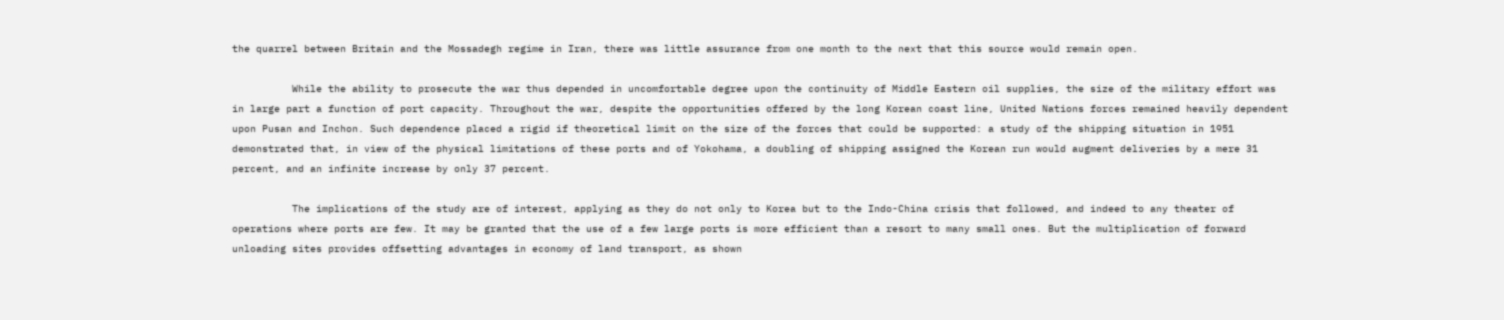the quarrel between Britain and the Mossadegh regime in Iran, there was little assurance from one month to the next that this source would remain open.

          While the ability to prosecute the war thus depended in uncomfortable degree upon the continuity of Middle Eastern oil supplies, the size of the military effort was in large part a function of port capacity. Throughout the war, despite the opportunities offered by the long Korean coast line, United Nations forces remained heavily dependent upon Pusan and Inchon. Such dependence placed a rigid if theoretical limit on the size of the forces that could be supported: a study of the shipping situation in 1951 demonstrated that, in view of the physical limitations of these ports and of Yokohama, a doubling of shipping assigned the Korean run would augment deliveries by a mere 31 percent, and an infinite increase by only 37 percent.

          The implications of the study are of interest, applying as they do not only to Korea but to the Indo-China crisis that followed, and indeed to any theater of operations where ports are few. It may be granted that the use of a few large ports is more efficient than a resort to many small ones. But the multiplication of forward unloading sites provides offsetting advantages in economy of land transport, as shown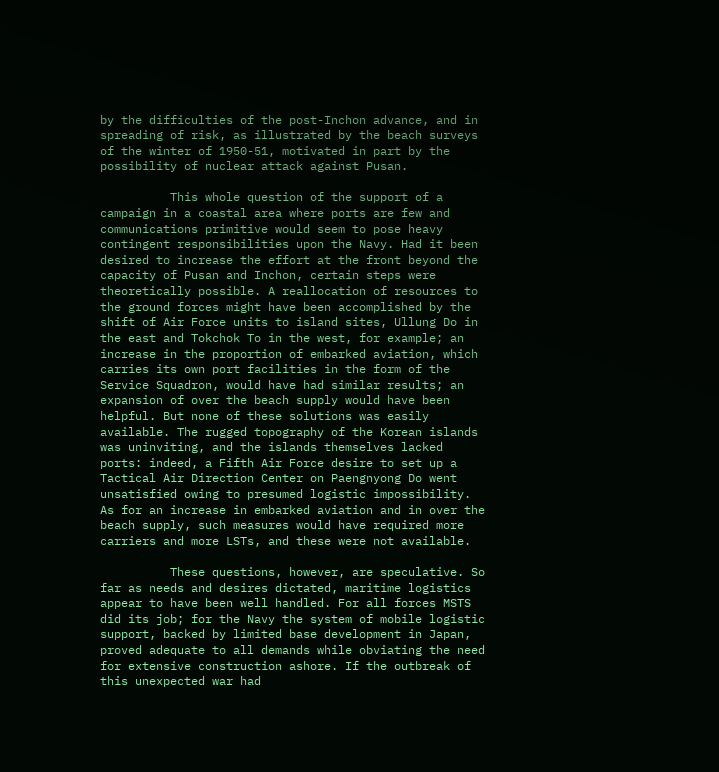by the difficulties of the post-Inchon advance, and in spreading of risk, as illustrated by the beach surveys of the winter of 1950-51, motivated in part by the possibility of nuclear attack against Pusan.

          This whole question of the support of a campaign in a coastal area where ports are few and communications primitive would seem to pose heavy contingent responsibilities upon the Navy. Had it been desired to increase the effort at the front beyond the capacity of Pusan and Inchon, certain steps were theoretically possible. A reallocation of resources to the ground forces might have been accomplished by the shift of Air Force units to island sites, Ullung Do in the east and Tokchok To in the west, for example; an increase in the proportion of embarked aviation, which carries its own port facilities in the form of the Service Squadron, would have had similar results; an expansion of over the beach supply would have been helpful. But none of these solutions was easily available. The rugged topography of the Korean islands was uninviting, and the islands themselves lacked ports: indeed, a Fifth Air Force desire to set up a Tactical Air Direction Center on Paengnyong Do went unsatisfied owing to presumed logistic impossibility. As for an increase in embarked aviation and in over the beach supply, such measures would have required more carriers and more LSTs, and these were not available.

          These questions, however, are speculative. So far as needs and desires dictated, maritime logistics appear to have been well handled. For all forces MSTS did its job; for the Navy the system of mobile logistic support, backed by limited base development in Japan, proved adequate to all demands while obviating the need for extensive construction ashore. If the outbreak of this unexpected war had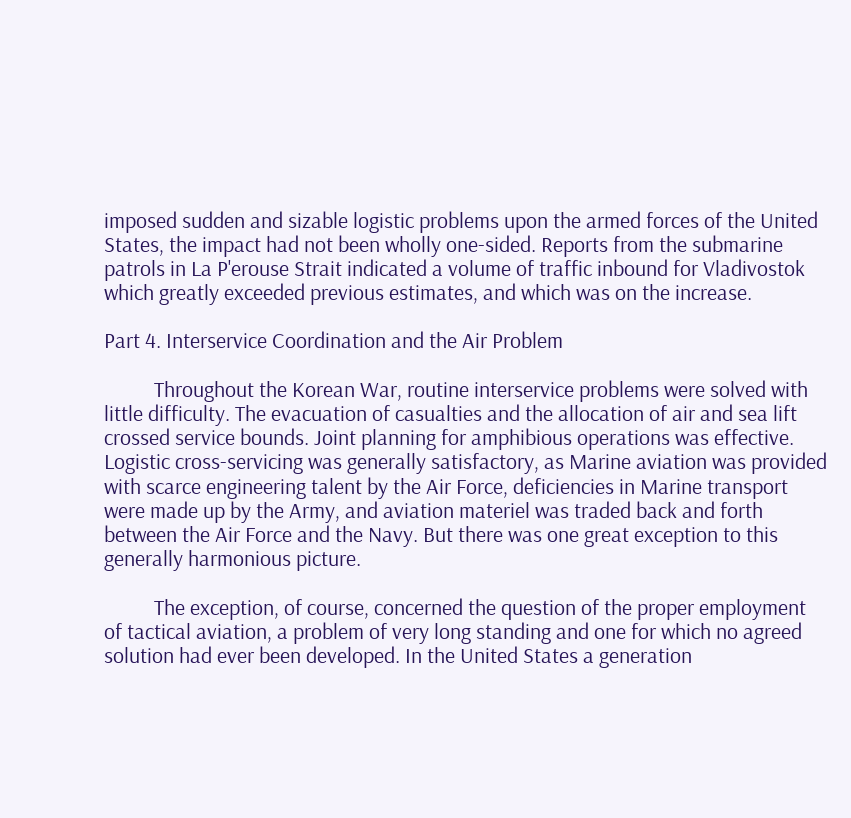imposed sudden and sizable logistic problems upon the armed forces of the United States, the impact had not been wholly one-sided. Reports from the submarine patrols in La P'erouse Strait indicated a volume of traffic inbound for Vladivostok which greatly exceeded previous estimates, and which was on the increase.

Part 4. Interservice Coordination and the Air Problem

          Throughout the Korean War, routine interservice problems were solved with little difficulty. The evacuation of casualties and the allocation of air and sea lift crossed service bounds. Joint planning for amphibious operations was effective. Logistic cross-servicing was generally satisfactory, as Marine aviation was provided with scarce engineering talent by the Air Force, deficiencies in Marine transport were made up by the Army, and aviation materiel was traded back and forth between the Air Force and the Navy. But there was one great exception to this generally harmonious picture.

          The exception, of course, concerned the question of the proper employment of tactical aviation, a problem of very long standing and one for which no agreed solution had ever been developed. In the United States a generation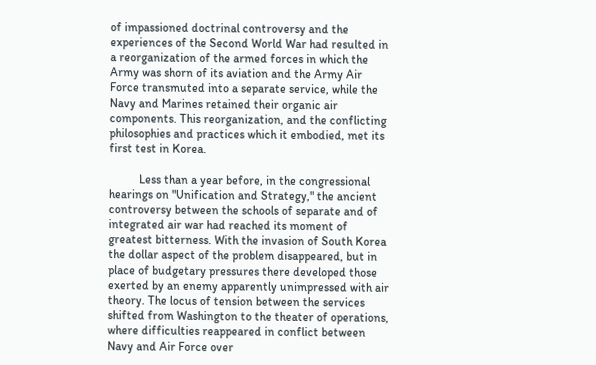of impassioned doctrinal controversy and the experiences of the Second World War had resulted in a reorganization of the armed forces in which the Army was shorn of its aviation and the Army Air Force transmuted into a separate service, while the Navy and Marines retained their organic air components. This reorganization, and the conflicting philosophies and practices which it embodied, met its first test in Korea.

          Less than a year before, in the congressional hearings on "Unification and Strategy," the ancient controversy between the schools of separate and of integrated air war had reached its moment of greatest bitterness. With the invasion of South Korea the dollar aspect of the problem disappeared, but in place of budgetary pressures there developed those exerted by an enemy apparently unimpressed with air theory. The locus of tension between the services shifted from Washington to the theater of operations, where difficulties reappeared in conflict between Navy and Air Force over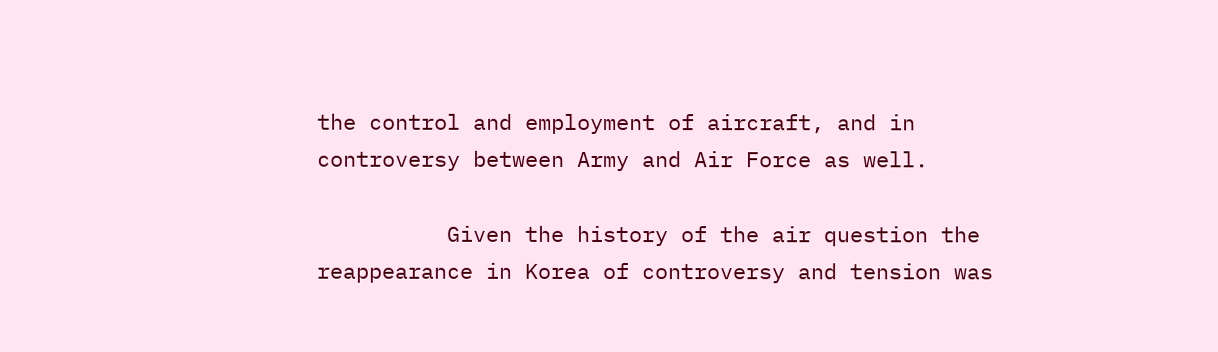the control and employment of aircraft, and in controversy between Army and Air Force as well.

          Given the history of the air question the reappearance in Korea of controversy and tension was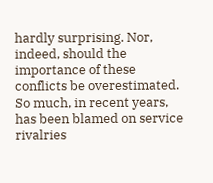hardly surprising. Nor, indeed, should the importance of these conflicts be overestimated. So much, in recent years, has been blamed on service rivalries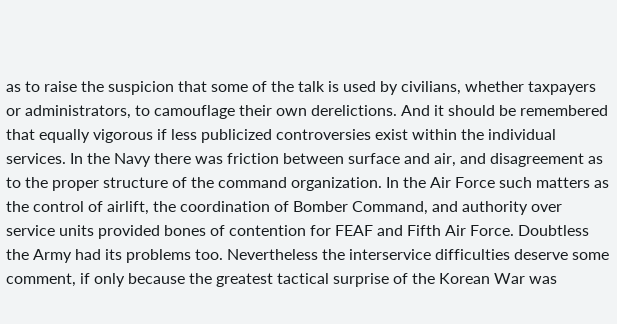as to raise the suspicion that some of the talk is used by civilians, whether taxpayers or administrators, to camouflage their own derelictions. And it should be remembered that equally vigorous if less publicized controversies exist within the individual services. In the Navy there was friction between surface and air, and disagreement as to the proper structure of the command organization. In the Air Force such matters as the control of airlift, the coordination of Bomber Command, and authority over service units provided bones of contention for FEAF and Fifth Air Force. Doubtless the Army had its problems too. Nevertheless the interservice difficulties deserve some comment, if only because the greatest tactical surprise of the Korean War was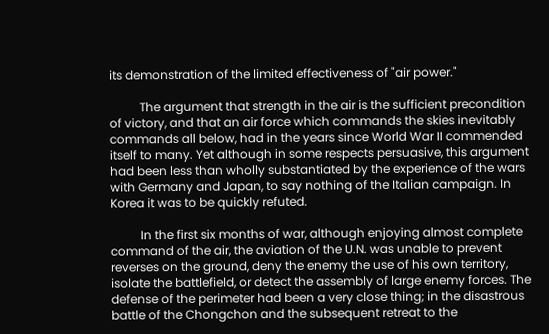its demonstration of the limited effectiveness of "air power."

          The argument that strength in the air is the sufficient precondition of victory, and that an air force which commands the skies inevitably commands all below, had in the years since World War II commended itself to many. Yet although in some respects persuasive, this argument had been less than wholly substantiated by the experience of the wars with Germany and Japan, to say nothing of the Italian campaign. In Korea it was to be quickly refuted.

          In the first six months of war, although enjoying almost complete command of the air, the aviation of the U.N. was unable to prevent reverses on the ground, deny the enemy the use of his own territory, isolate the battlefield, or detect the assembly of large enemy forces. The defense of the perimeter had been a very close thing; in the disastrous battle of the Chongchon and the subsequent retreat to the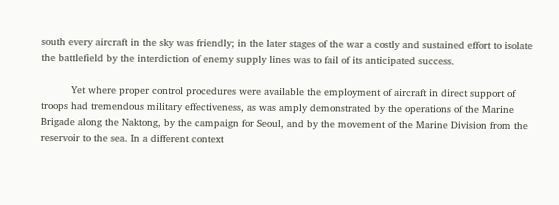south every aircraft in the sky was friendly; in the later stages of the war a costly and sustained effort to isolate the battlefield by the interdiction of enemy supply lines was to fail of its anticipated success.

          Yet where proper control procedures were available the employment of aircraft in direct support of troops had tremendous military effectiveness, as was amply demonstrated by the operations of the Marine Brigade along the Naktong, by the campaign for Seoul, and by the movement of the Marine Division from the reservoir to the sea. In a different context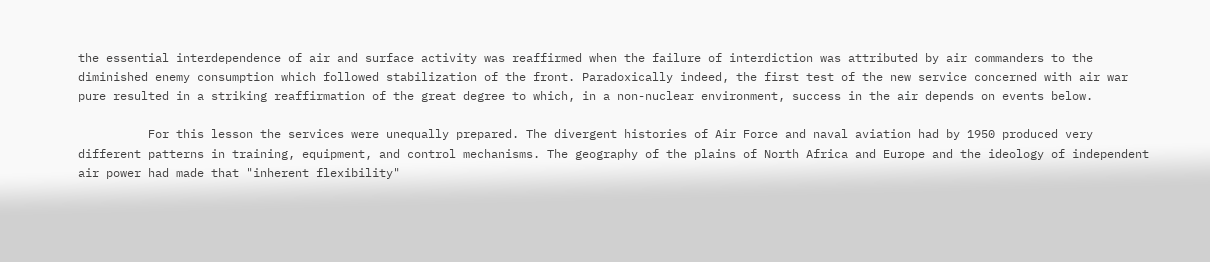the essential interdependence of air and surface activity was reaffirmed when the failure of interdiction was attributed by air commanders to the diminished enemy consumption which followed stabilization of the front. Paradoxically indeed, the first test of the new service concerned with air war pure resulted in a striking reaffirmation of the great degree to which, in a non-nuclear environment, success in the air depends on events below.

          For this lesson the services were unequally prepared. The divergent histories of Air Force and naval aviation had by 1950 produced very different patterns in training, equipment, and control mechanisms. The geography of the plains of North Africa and Europe and the ideology of independent air power had made that "inherent flexibility"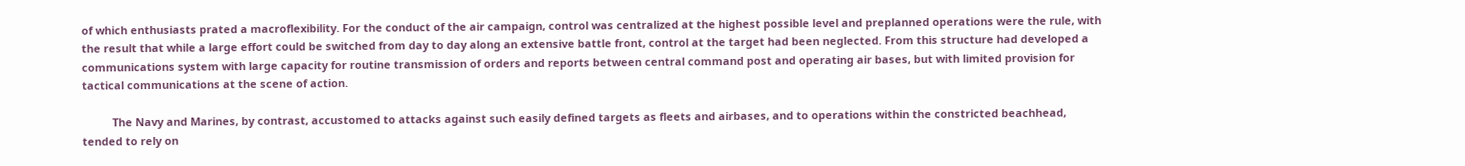of which enthusiasts prated a macroflexibility. For the conduct of the air campaign, control was centralized at the highest possible level and preplanned operations were the rule, with the result that while a large effort could be switched from day to day along an extensive battle front, control at the target had been neglected. From this structure had developed a communications system with large capacity for routine transmission of orders and reports between central command post and operating air bases, but with limited provision for tactical communications at the scene of action.

          The Navy and Marines, by contrast, accustomed to attacks against such easily defined targets as fleets and airbases, and to operations within the constricted beachhead, tended to rely on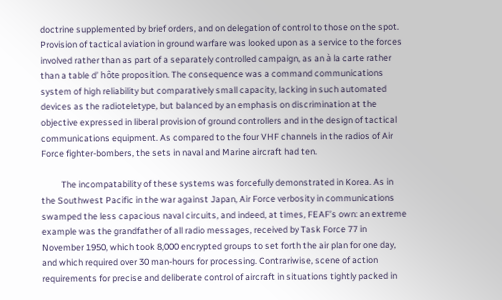doctrine supplemented by brief orders, and on delegation of control to those on the spot. Provision of tactical aviation in ground warfare was looked upon as a service to the forces involved rather than as part of a separately controlled campaign, as an à la carte rather than a table d’ hôte proposition. The consequence was a command communications system of high reliability but comparatively small capacity, lacking in such automated devices as the radioteletype, but balanced by an emphasis on discrimination at the objective expressed in liberal provision of ground controllers and in the design of tactical communications equipment. As compared to the four VHF channels in the radios of Air Force fighter-bombers, the sets in naval and Marine aircraft had ten.

          The incompatability of these systems was forcefully demonstrated in Korea. As in the Southwest Pacific in the war against Japan, Air Force verbosity in communications swamped the less capacious naval circuits, and indeed, at times, FEAF’s own: an extreme example was the grandfather of all radio messages, received by Task Force 77 in November 1950, which took 8,000 encrypted groups to set forth the air plan for one day, and which required over 30 man-hours for processing. Contrariwise, scene of action requirements for precise and deliberate control of aircraft in situations tightly packed in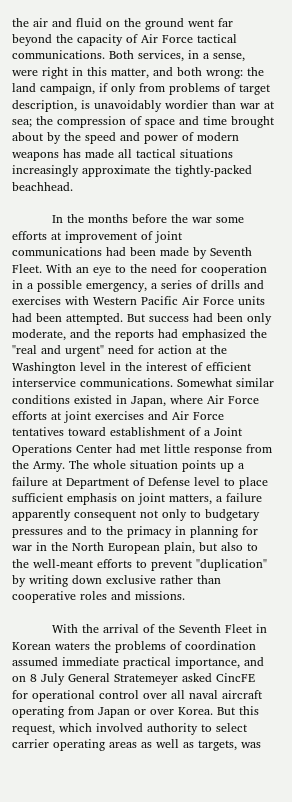the air and fluid on the ground went far beyond the capacity of Air Force tactical communications. Both services, in a sense, were right in this matter, and both wrong: the land campaign, if only from problems of target description, is unavoidably wordier than war at sea; the compression of space and time brought about by the speed and power of modern weapons has made all tactical situations increasingly approximate the tightly-packed beachhead.

          In the months before the war some efforts at improvement of joint communications had been made by Seventh Fleet. With an eye to the need for cooperation in a possible emergency, a series of drills and exercises with Western Pacific Air Force units had been attempted. But success had been only moderate, and the reports had emphasized the "real and urgent" need for action at the Washington level in the interest of efficient interservice communications. Somewhat similar conditions existed in Japan, where Air Force efforts at joint exercises and Air Force tentatives toward establishment of a Joint Operations Center had met little response from the Army. The whole situation points up a failure at Department of Defense level to place sufficient emphasis on joint matters, a failure apparently consequent not only to budgetary pressures and to the primacy in planning for war in the North European plain, but also to the well-meant efforts to prevent "duplication" by writing down exclusive rather than cooperative roles and missions.

          With the arrival of the Seventh Fleet in Korean waters the problems of coordination assumed immediate practical importance, and on 8 July General Stratemeyer asked CincFE for operational control over all naval aircraft operating from Japan or over Korea. But this request, which involved authority to select carrier operating areas as well as targets, was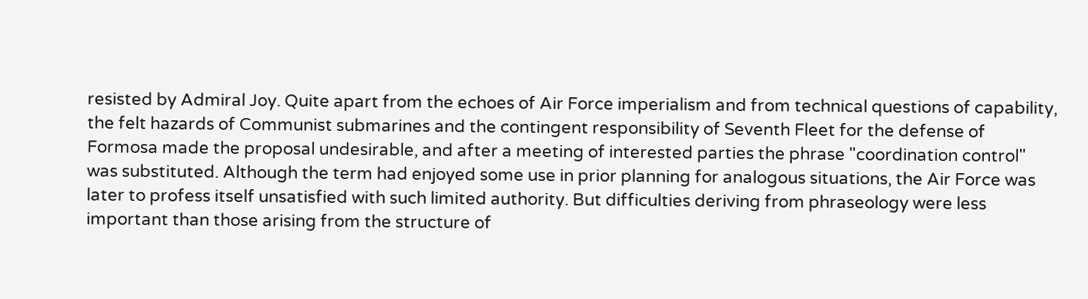resisted by Admiral Joy. Quite apart from the echoes of Air Force imperialism and from technical questions of capability, the felt hazards of Communist submarines and the contingent responsibility of Seventh Fleet for the defense of Formosa made the proposal undesirable, and after a meeting of interested parties the phrase "coordination control" was substituted. Although the term had enjoyed some use in prior planning for analogous situations, the Air Force was later to profess itself unsatisfied with such limited authority. But difficulties deriving from phraseology were less important than those arising from the structure of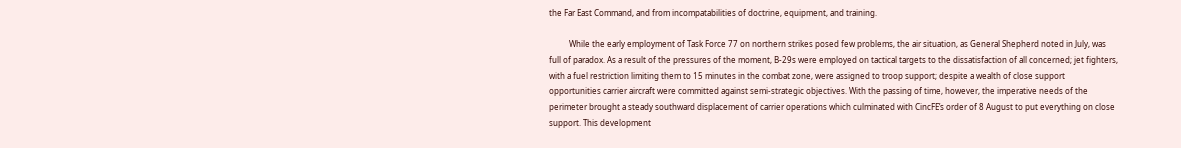the Far East Command, and from incompatabilities of doctrine, equipment, and training.

          While the early employment of Task Force 77 on northern strikes posed few problems, the air situation, as General Shepherd noted in July, was full of paradox. As a result of the pressures of the moment, B-29s were employed on tactical targets to the dissatisfaction of all concerned; jet fighters, with a fuel restriction limiting them to 15 minutes in the combat zone, were assigned to troop support; despite a wealth of close support opportunities carrier aircraft were committed against semi-strategic objectives. With the passing of time, however, the imperative needs of the perimeter brought a steady southward displacement of carrier operations which culminated with CincFE’s order of 8 August to put everything on close support. This development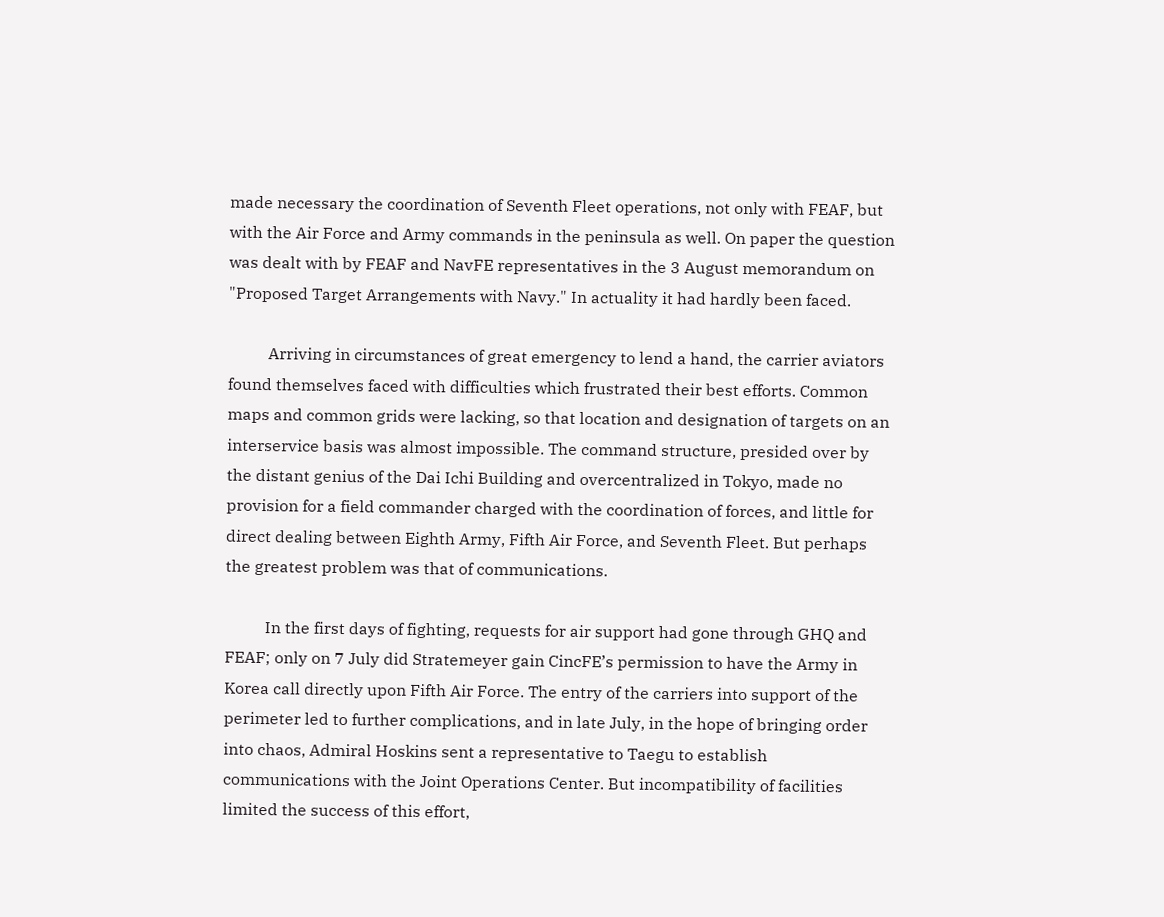made necessary the coordination of Seventh Fleet operations, not only with FEAF, but with the Air Force and Army commands in the peninsula as well. On paper the question was dealt with by FEAF and NavFE representatives in the 3 August memorandum on "Proposed Target Arrangements with Navy." In actuality it had hardly been faced.

          Arriving in circumstances of great emergency to lend a hand, the carrier aviators found themselves faced with difficulties which frustrated their best efforts. Common maps and common grids were lacking, so that location and designation of targets on an interservice basis was almost impossible. The command structure, presided over by the distant genius of the Dai Ichi Building and overcentralized in Tokyo, made no provision for a field commander charged with the coordination of forces, and little for direct dealing between Eighth Army, Fifth Air Force, and Seventh Fleet. But perhaps the greatest problem was that of communications.

          In the first days of fighting, requests for air support had gone through GHQ and FEAF; only on 7 July did Stratemeyer gain CincFE’s permission to have the Army in Korea call directly upon Fifth Air Force. The entry of the carriers into support of the perimeter led to further complications, and in late July, in the hope of bringing order into chaos, Admiral Hoskins sent a representative to Taegu to establish communications with the Joint Operations Center. But incompatibility of facilities limited the success of this effort,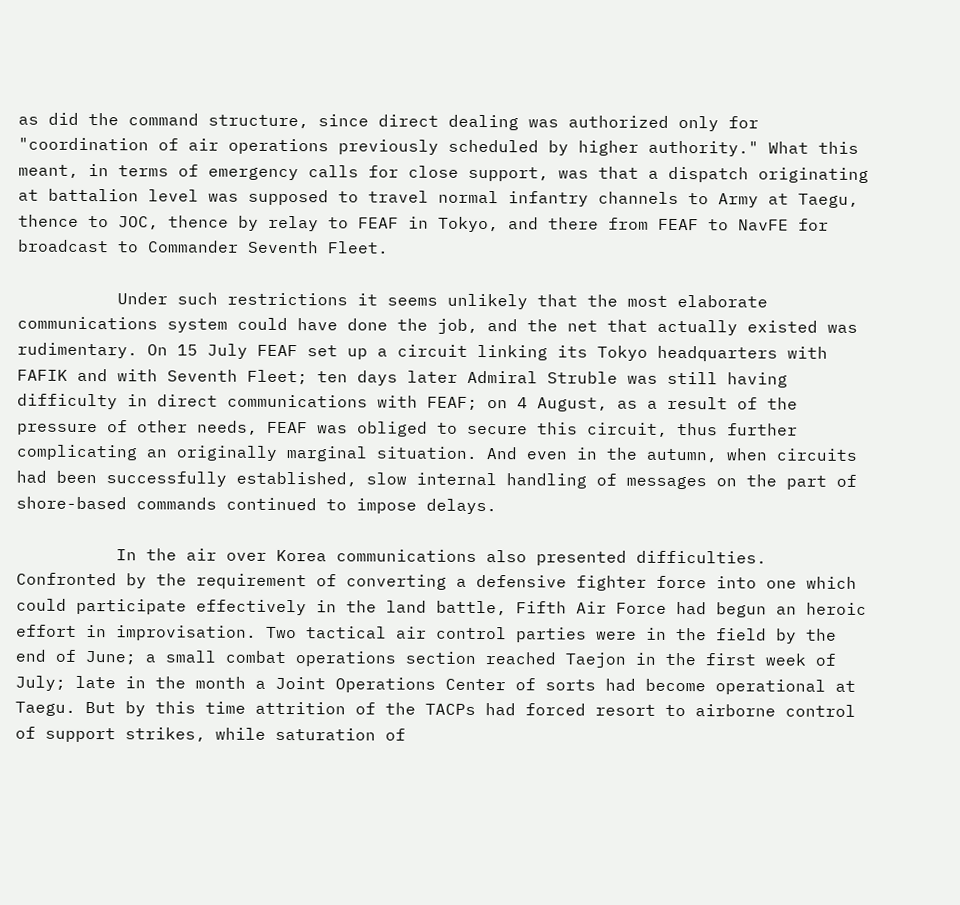as did the command structure, since direct dealing was authorized only for "coordination of air operations previously scheduled by higher authority." What this meant, in terms of emergency calls for close support, was that a dispatch originating at battalion level was supposed to travel normal infantry channels to Army at Taegu, thence to JOC, thence by relay to FEAF in Tokyo, and there from FEAF to NavFE for broadcast to Commander Seventh Fleet.

          Under such restrictions it seems unlikely that the most elaborate communications system could have done the job, and the net that actually existed was rudimentary. On 15 July FEAF set up a circuit linking its Tokyo headquarters with FAFIK and with Seventh Fleet; ten days later Admiral Struble was still having difficulty in direct communications with FEAF; on 4 August, as a result of the pressure of other needs, FEAF was obliged to secure this circuit, thus further complicating an originally marginal situation. And even in the autumn, when circuits had been successfully established, slow internal handling of messages on the part of shore-based commands continued to impose delays.

          In the air over Korea communications also presented difficulties. Confronted by the requirement of converting a defensive fighter force into one which could participate effectively in the land battle, Fifth Air Force had begun an heroic effort in improvisation. Two tactical air control parties were in the field by the end of June; a small combat operations section reached Taejon in the first week of July; late in the month a Joint Operations Center of sorts had become operational at Taegu. But by this time attrition of the TACPs had forced resort to airborne control of support strikes, while saturation of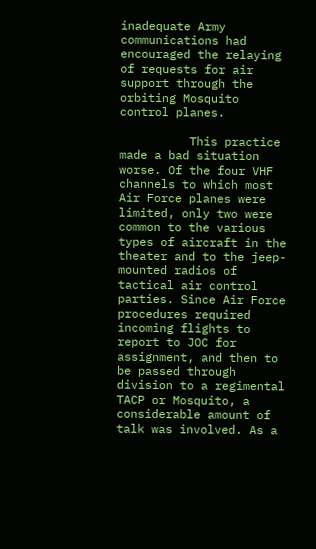inadequate Army communications had encouraged the relaying of requests for air support through the orbiting Mosquito control planes.

          This practice made a bad situation worse. Of the four VHF channels to which most Air Force planes were limited, only two were common to the various types of aircraft in the theater and to the jeep-mounted radios of tactical air control parties. Since Air Force procedures required incoming flights to report to JOC for assignment, and then to be passed through division to a regimental TACP or Mosquito, a considerable amount of talk was involved. As a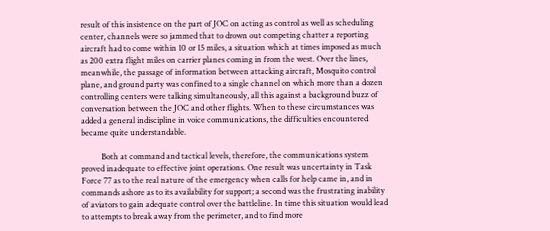result of this insistence on the part of JOC on acting as control as well as scheduling center, channels were so jammed that to drown out competing chatter a reporting aircraft had to come within 10 or 15 miles, a situation which at times imposed as much as 200 extra flight miles on carrier planes coming in from the west. Over the lines, meanwhile, the passage of information between attacking aircraft, Mosquito control plane, and ground party was confined to a single channel on which more than a dozen controlling centers were talking simultaneously, all this against a background buzz of conversation between the JOC and other flights. When to these circumstances was added a general indiscipline in voice communications, the difficulties encountered became quite understandable.

          Both at command and tactical levels, therefore, the communications system proved inadequate to effective joint operations. One result was uncertainty in Task Force 77 as to the real nature of the emergency when calls for help came in, and in commands ashore as to its availability for support; a second was the frustrating inability of aviators to gain adequate control over the battleline. In time this situation would lead to attempts to break away from the perimeter, and to find more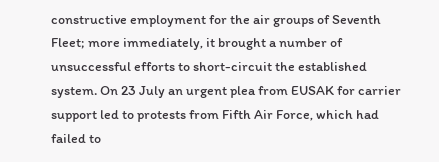constructive employment for the air groups of Seventh Fleet; more immediately, it brought a number of unsuccessful efforts to short-circuit the established system. On 23 July an urgent plea from EUSAK for carrier support led to protests from Fifth Air Force, which had failed to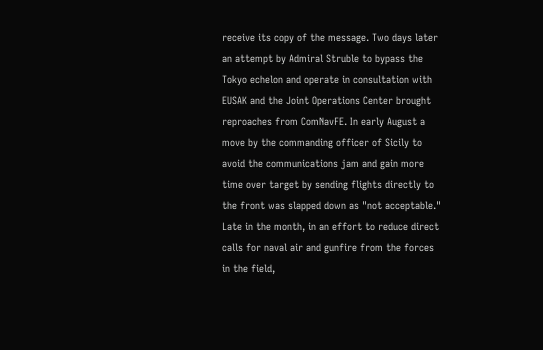receive its copy of the message. Two days later an attempt by Admiral Struble to bypass the Tokyo echelon and operate in consultation with EUSAK and the Joint Operations Center brought reproaches from ComNavFE. In early August a move by the commanding officer of Sicily to avoid the communications jam and gain more time over target by sending flights directly to the front was slapped down as "not acceptable." Late in the month, in an effort to reduce direct calls for naval air and gunfire from the forces in the field,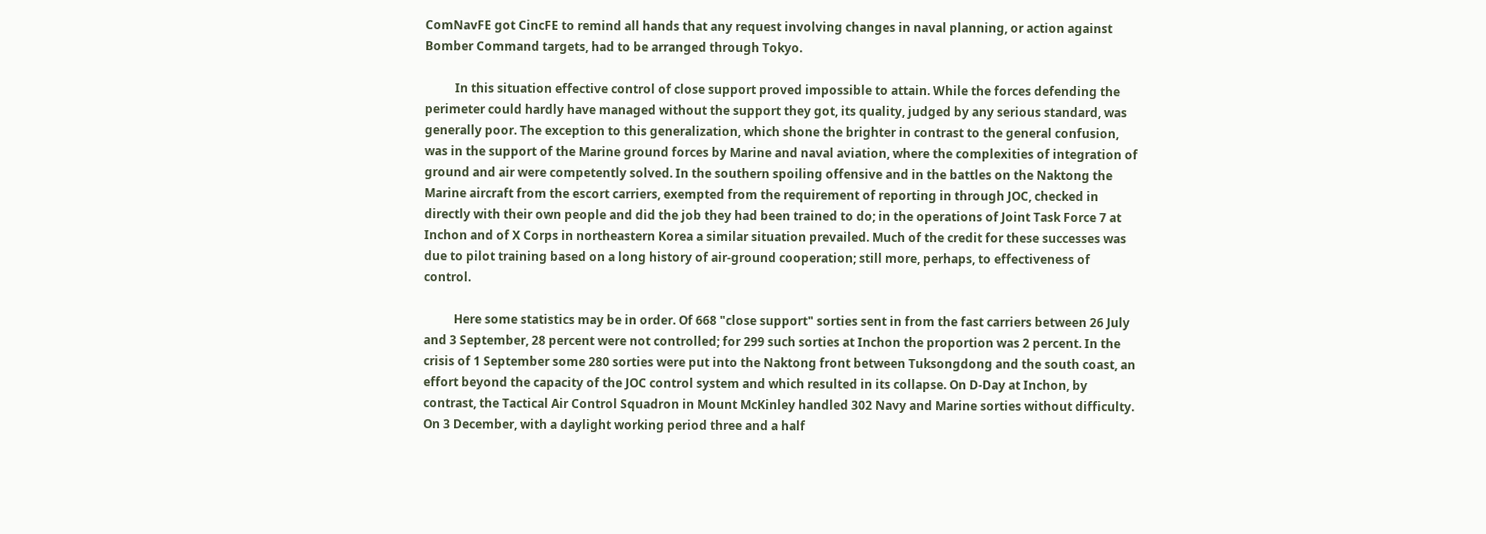ComNavFE got CincFE to remind all hands that any request involving changes in naval planning, or action against Bomber Command targets, had to be arranged through Tokyo.

          In this situation effective control of close support proved impossible to attain. While the forces defending the perimeter could hardly have managed without the support they got, its quality, judged by any serious standard, was generally poor. The exception to this generalization, which shone the brighter in contrast to the general confusion, was in the support of the Marine ground forces by Marine and naval aviation, where the complexities of integration of ground and air were competently solved. In the southern spoiling offensive and in the battles on the Naktong the Marine aircraft from the escort carriers, exempted from the requirement of reporting in through JOC, checked in directly with their own people and did the job they had been trained to do; in the operations of Joint Task Force 7 at Inchon and of X Corps in northeastern Korea a similar situation prevailed. Much of the credit for these successes was due to pilot training based on a long history of air-ground cooperation; still more, perhaps, to effectiveness of control.

          Here some statistics may be in order. Of 668 "close support" sorties sent in from the fast carriers between 26 July and 3 September, 28 percent were not controlled; for 299 such sorties at Inchon the proportion was 2 percent. In the crisis of 1 September some 280 sorties were put into the Naktong front between Tuksongdong and the south coast, an effort beyond the capacity of the JOC control system and which resulted in its collapse. On D-Day at Inchon, by contrast, the Tactical Air Control Squadron in Mount McKinley handled 302 Navy and Marine sorties without difficulty. On 3 December, with a daylight working period three and a half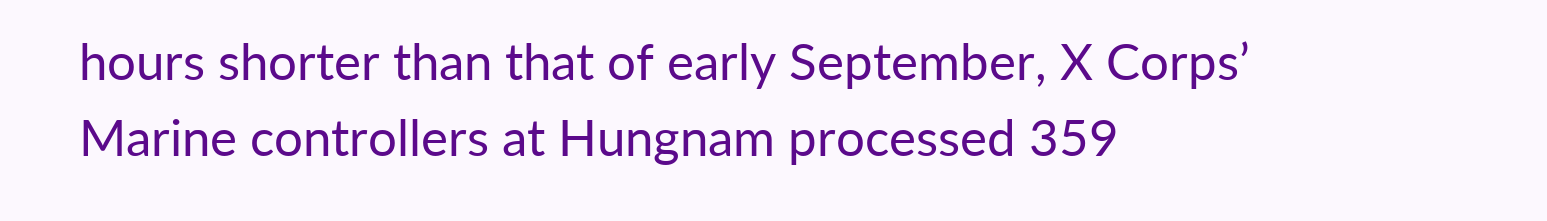hours shorter than that of early September, X Corps’ Marine controllers at Hungnam processed 359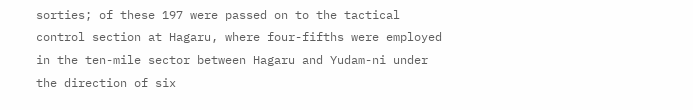sorties; of these 197 were passed on to the tactical control section at Hagaru, where four-fifths were employed in the ten-mile sector between Hagaru and Yudam-ni under the direction of six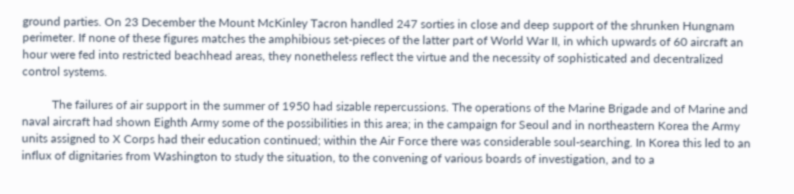ground parties. On 23 December the Mount McKinley Tacron handled 247 sorties in close and deep support of the shrunken Hungnam perimeter. If none of these figures matches the amphibious set-pieces of the latter part of World War II, in which upwards of 60 aircraft an hour were fed into restricted beachhead areas, they nonetheless reflect the virtue and the necessity of sophisticated and decentralized control systems.

          The failures of air support in the summer of 1950 had sizable repercussions. The operations of the Marine Brigade and of Marine and naval aircraft had shown Eighth Army some of the possibilities in this area; in the campaign for Seoul and in northeastern Korea the Army units assigned to X Corps had their education continued; within the Air Force there was considerable soul-searching. In Korea this led to an influx of dignitaries from Washington to study the situation, to the convening of various boards of investigation, and to a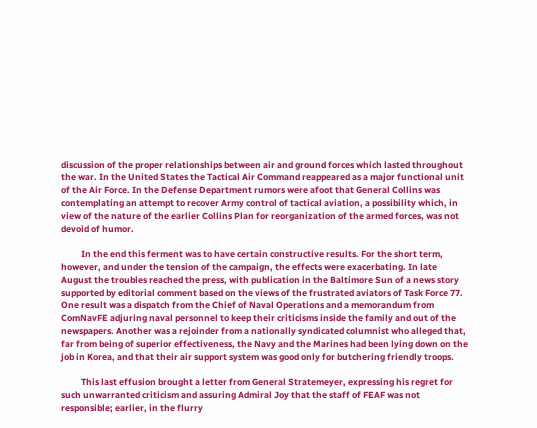discussion of the proper relationships between air and ground forces which lasted throughout the war. In the United States the Tactical Air Command reappeared as a major functional unit of the Air Force. In the Defense Department rumors were afoot that General Collins was contemplating an attempt to recover Army control of tactical aviation, a possibility which, in view of the nature of the earlier Collins Plan for reorganization of the armed forces, was not devoid of humor.

          In the end this ferment was to have certain constructive results. For the short term, however, and under the tension of the campaign, the effects were exacerbating. In late August the troubles reached the press, with publication in the Baltimore Sun of a news story supported by editorial comment based on the views of the frustrated aviators of Task Force 77. One result was a dispatch from the Chief of Naval Operations and a memorandum from ComNavFE adjuring naval personnel to keep their criticisms inside the family and out of the newspapers. Another was a rejoinder from a nationally syndicated columnist who alleged that, far from being of superior effectiveness, the Navy and the Marines had been lying down on the job in Korea, and that their air support system was good only for butchering friendly troops.

          This last effusion brought a letter from General Stratemeyer, expressing his regret for such unwarranted criticism and assuring Admiral Joy that the staff of FEAF was not responsible; earlier, in the flurry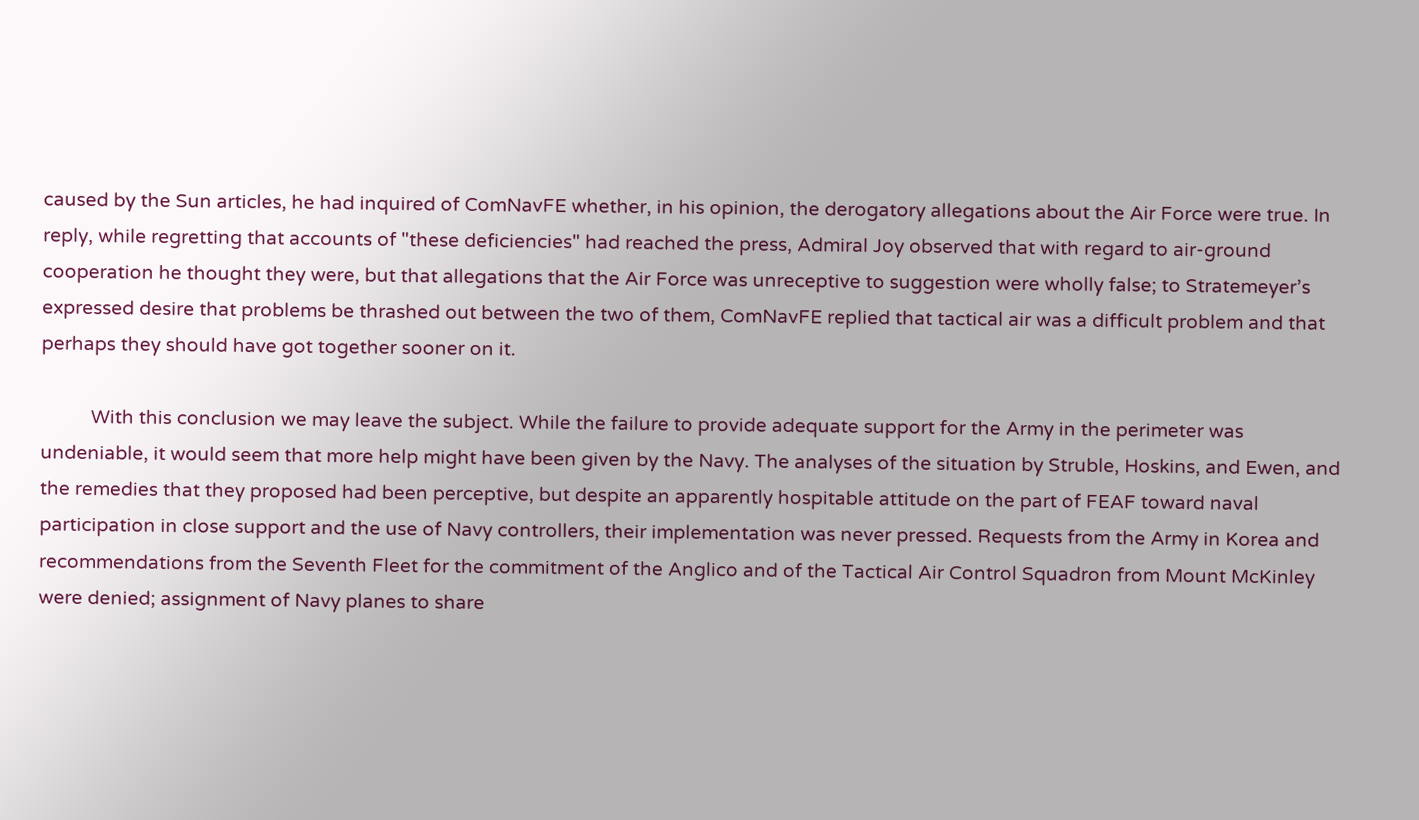caused by the Sun articles, he had inquired of ComNavFE whether, in his opinion, the derogatory allegations about the Air Force were true. In reply, while regretting that accounts of "these deficiencies" had reached the press, Admiral Joy observed that with regard to air-ground cooperation he thought they were, but that allegations that the Air Force was unreceptive to suggestion were wholly false; to Stratemeyer’s expressed desire that problems be thrashed out between the two of them, ComNavFE replied that tactical air was a difficult problem and that perhaps they should have got together sooner on it.

          With this conclusion we may leave the subject. While the failure to provide adequate support for the Army in the perimeter was undeniable, it would seem that more help might have been given by the Navy. The analyses of the situation by Struble, Hoskins, and Ewen, and the remedies that they proposed had been perceptive, but despite an apparently hospitable attitude on the part of FEAF toward naval participation in close support and the use of Navy controllers, their implementation was never pressed. Requests from the Army in Korea and recommendations from the Seventh Fleet for the commitment of the Anglico and of the Tactical Air Control Squadron from Mount McKinley were denied; assignment of Navy planes to share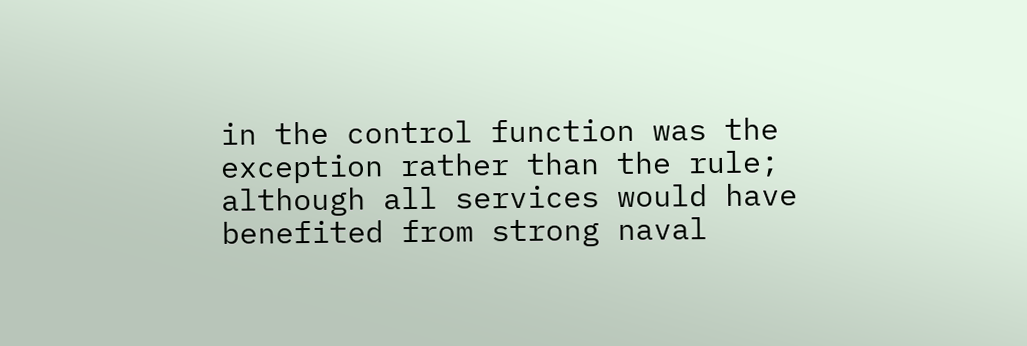in the control function was the exception rather than the rule; although all services would have benefited from strong naval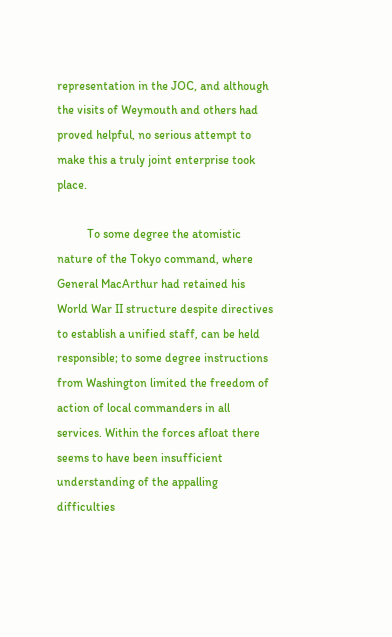representation in the JOC, and although the visits of Weymouth and others had proved helpful, no serious attempt to make this a truly joint enterprise took place.

          To some degree the atomistic nature of the Tokyo command, where General MacArthur had retained his World War II structure despite directives to establish a unified staff, can be held responsible; to some degree instructions from Washington limited the freedom of action of local commanders in all services. Within the forces afloat there seems to have been insufficient understanding of the appalling difficulties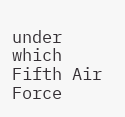under which Fifth Air Force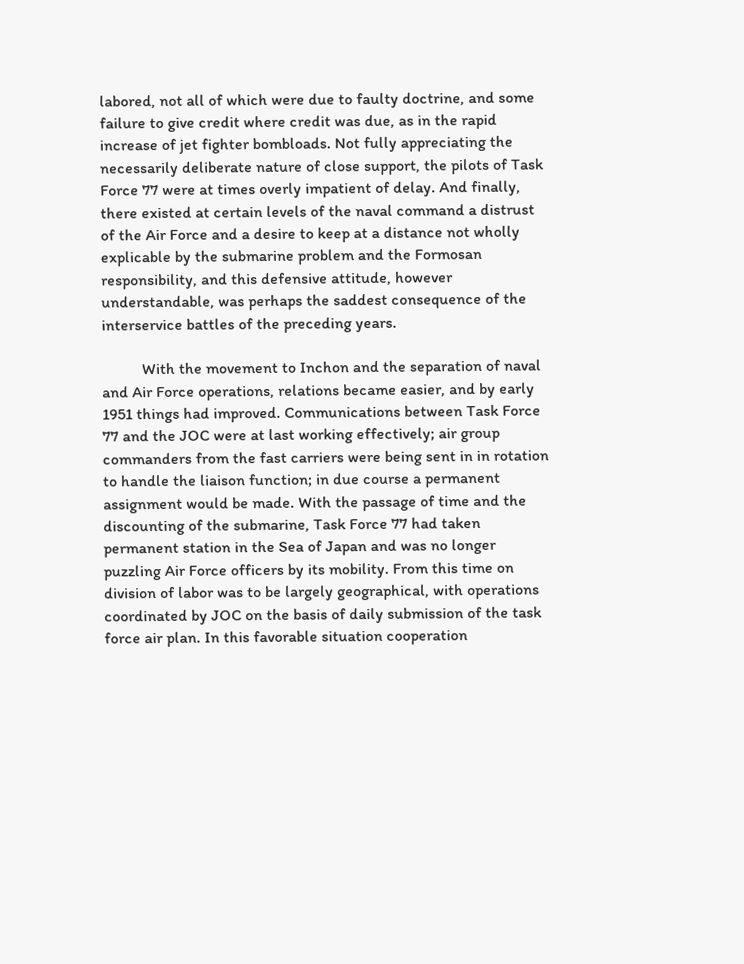labored, not all of which were due to faulty doctrine, and some failure to give credit where credit was due, as in the rapid increase of jet fighter bombloads. Not fully appreciating the necessarily deliberate nature of close support, the pilots of Task Force 77 were at times overly impatient of delay. And finally, there existed at certain levels of the naval command a distrust of the Air Force and a desire to keep at a distance not wholly explicable by the submarine problem and the Formosan responsibility, and this defensive attitude, however understandable, was perhaps the saddest consequence of the interservice battles of the preceding years.

          With the movement to Inchon and the separation of naval and Air Force operations, relations became easier, and by early 1951 things had improved. Communications between Task Force 77 and the JOC were at last working effectively; air group commanders from the fast carriers were being sent in in rotation to handle the liaison function; in due course a permanent assignment would be made. With the passage of time and the discounting of the submarine, Task Force 77 had taken permanent station in the Sea of Japan and was no longer puzzling Air Force officers by its mobility. From this time on division of labor was to be largely geographical, with operations coordinated by JOC on the basis of daily submission of the task force air plan. In this favorable situation cooperation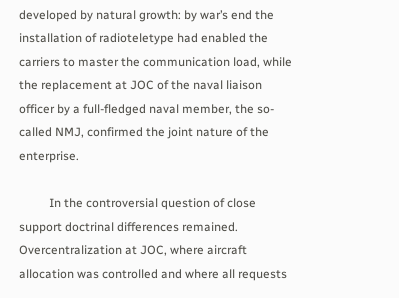developed by natural growth: by war’s end the installation of radioteletype had enabled the carriers to master the communication load, while the replacement at JOC of the naval liaison officer by a full-fledged naval member, the so-called NMJ, confirmed the joint nature of the enterprise.

          In the controversial question of close support doctrinal differences remained. Overcentralization at JOC, where aircraft allocation was controlled and where all requests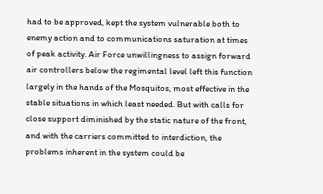had to be approved, kept the system vulnerable both to enemy action and to communications saturation at times of peak activity. Air Force unwillingness to assign forward air controllers below the regimental level left this function largely in the hands of the Mosquitos, most effective in the stable situations in which least needed. But with calls for close support diminished by the static nature of the front, and with the carriers committed to interdiction, the problems inherent in the system could be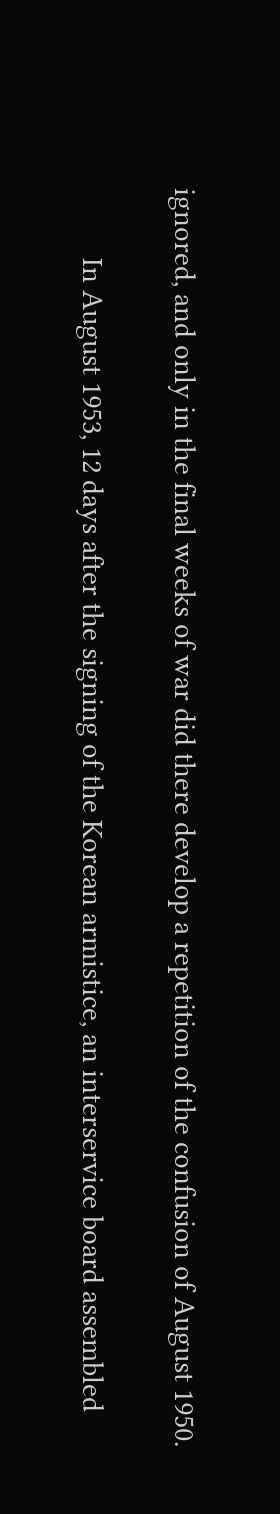ignored, and only in the final weeks of war did there develop a repetition of the confusion of August 1950.

          In August 1953, 12 days after the signing of the Korean armistice, an interservice board assembled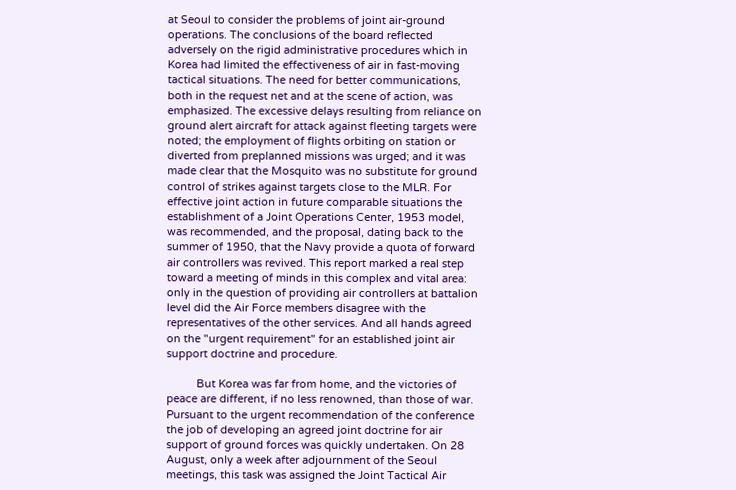at Seoul to consider the problems of joint air-ground operations. The conclusions of the board reflected adversely on the rigid administrative procedures which in Korea had limited the effectiveness of air in fast-moving tactical situations. The need for better communications, both in the request net and at the scene of action, was emphasized. The excessive delays resulting from reliance on ground alert aircraft for attack against fleeting targets were noted; the employment of flights orbiting on station or diverted from preplanned missions was urged; and it was made clear that the Mosquito was no substitute for ground control of strikes against targets close to the MLR. For effective joint action in future comparable situations the establishment of a Joint Operations Center, 1953 model, was recommended, and the proposal, dating back to the summer of 1950, that the Navy provide a quota of forward air controllers was revived. This report marked a real step toward a meeting of minds in this complex and vital area: only in the question of providing air controllers at battalion level did the Air Force members disagree with the representatives of the other services. And all hands agreed on the "urgent requirement" for an established joint air support doctrine and procedure.

          But Korea was far from home, and the victories of peace are different, if no less renowned, than those of war. Pursuant to the urgent recommendation of the conference the job of developing an agreed joint doctrine for air support of ground forces was quickly undertaken. On 28 August, only a week after adjournment of the Seoul meetings, this task was assigned the Joint Tactical Air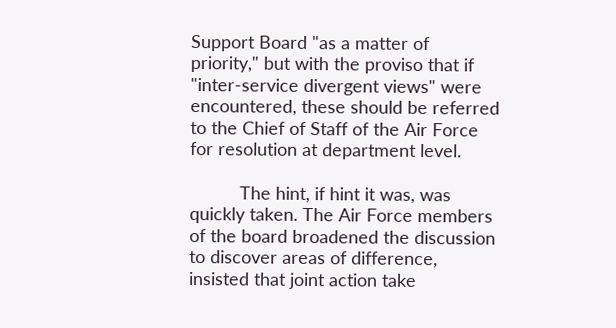Support Board "as a matter of priority," but with the proviso that if "inter-service divergent views" were encountered, these should be referred to the Chief of Staff of the Air Force for resolution at department level.

          The hint, if hint it was, was quickly taken. The Air Force members of the board broadened the discussion to discover areas of difference, insisted that joint action take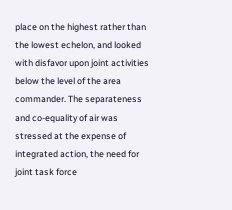place on the highest rather than the lowest echelon, and looked with disfavor upon joint activities below the level of the area commander. The separateness and co-equality of air was stressed at the expense of integrated action, the need for joint task force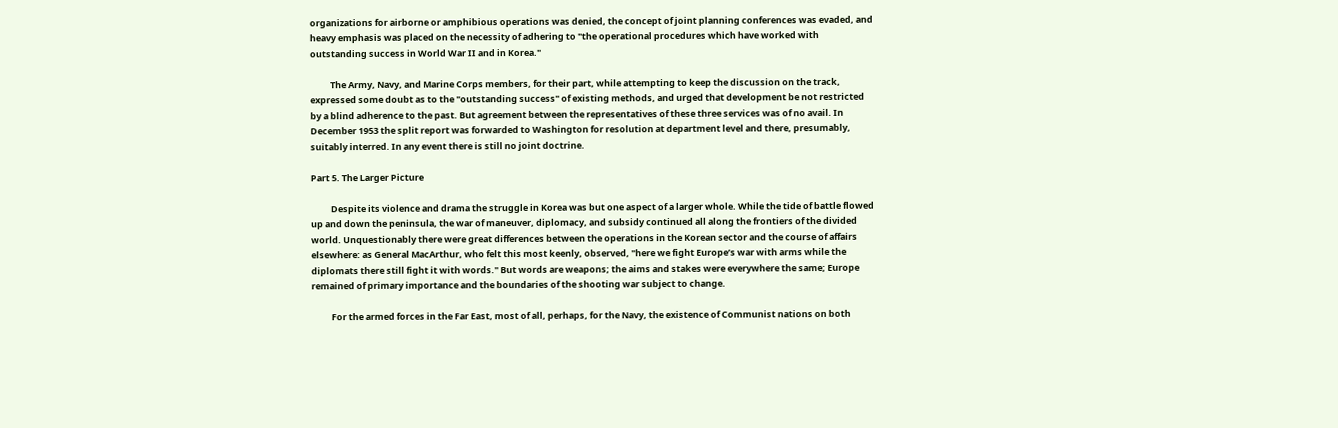organizations for airborne or amphibious operations was denied, the concept of joint planning conferences was evaded, and heavy emphasis was placed on the necessity of adhering to "the operational procedures which have worked with outstanding success in World War II and in Korea."

          The Army, Navy, and Marine Corps members, for their part, while attempting to keep the discussion on the track, expressed some doubt as to the "outstanding success" of existing methods, and urged that development be not restricted by a blind adherence to the past. But agreement between the representatives of these three services was of no avail. In December 1953 the split report was forwarded to Washington for resolution at department level and there, presumably, suitably interred. In any event there is still no joint doctrine.

Part 5. The Larger Picture

          Despite its violence and drama the struggle in Korea was but one aspect of a larger whole. While the tide of battle flowed up and down the peninsula, the war of maneuver, diplomacy, and subsidy continued all along the frontiers of the divided world. Unquestionably there were great differences between the operations in the Korean sector and the course of affairs elsewhere: as General MacArthur, who felt this most keenly, observed, "here we fight Europe’s war with arms while the diplomats there still fight it with words." But words are weapons; the aims and stakes were everywhere the same; Europe remained of primary importance and the boundaries of the shooting war subject to change.

          For the armed forces in the Far East, most of all, perhaps, for the Navy, the existence of Communist nations on both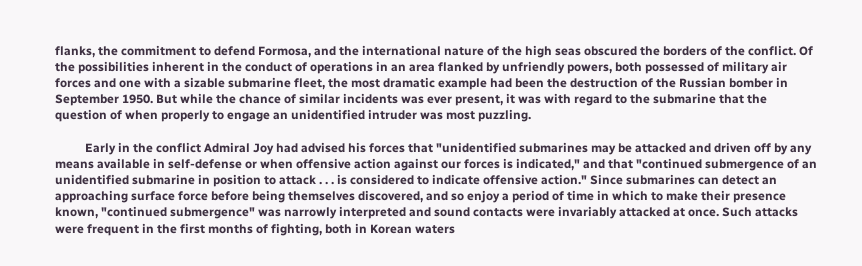flanks, the commitment to defend Formosa, and the international nature of the high seas obscured the borders of the conflict. Of the possibilities inherent in the conduct of operations in an area flanked by unfriendly powers, both possessed of military air forces and one with a sizable submarine fleet, the most dramatic example had been the destruction of the Russian bomber in September 1950. But while the chance of similar incidents was ever present, it was with regard to the submarine that the question of when properly to engage an unidentified intruder was most puzzling.

          Early in the conflict Admiral Joy had advised his forces that "unidentified submarines may be attacked and driven off by any means available in self-defense or when offensive action against our forces is indicated," and that "continued submergence of an unidentified submarine in position to attack . . . is considered to indicate offensive action." Since submarines can detect an approaching surface force before being themselves discovered, and so enjoy a period of time in which to make their presence known, "continued submergence" was narrowly interpreted and sound contacts were invariably attacked at once. Such attacks were frequent in the first months of fighting, both in Korean waters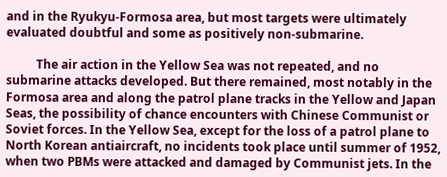and in the Ryukyu-Formosa area, but most targets were ultimately evaluated doubtful and some as positively non-submarine.

          The air action in the Yellow Sea was not repeated, and no submarine attacks developed. But there remained, most notably in the Formosa area and along the patrol plane tracks in the Yellow and Japan Seas, the possibility of chance encounters with Chinese Communist or Soviet forces. In the Yellow Sea, except for the loss of a patrol plane to North Korean antiaircraft, no incidents took place until summer of 1952, when two PBMs were attacked and damaged by Communist jets. In the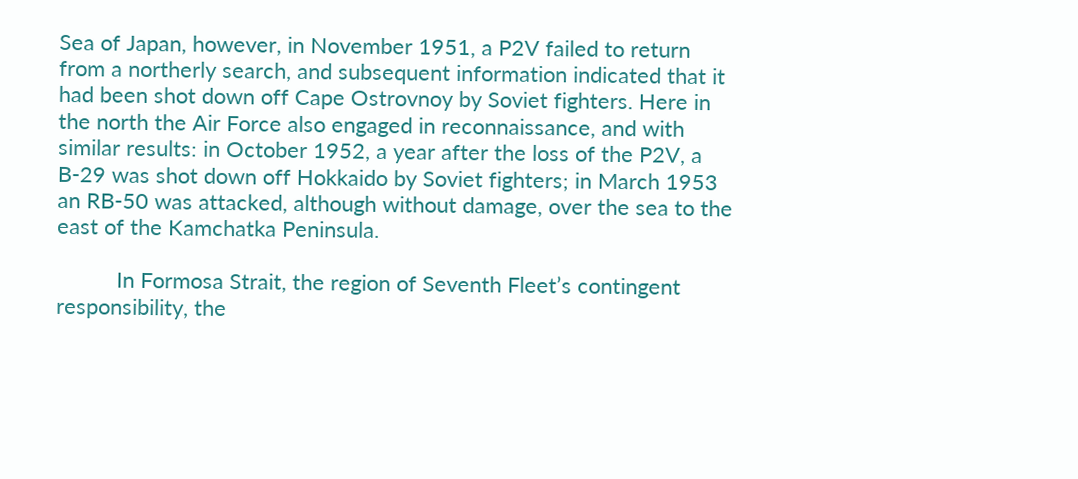Sea of Japan, however, in November 1951, a P2V failed to return from a northerly search, and subsequent information indicated that it had been shot down off Cape Ostrovnoy by Soviet fighters. Here in the north the Air Force also engaged in reconnaissance, and with similar results: in October 1952, a year after the loss of the P2V, a B-29 was shot down off Hokkaido by Soviet fighters; in March 1953 an RB-50 was attacked, although without damage, over the sea to the east of the Kamchatka Peninsula.

          In Formosa Strait, the region of Seventh Fleet’s contingent responsibility, the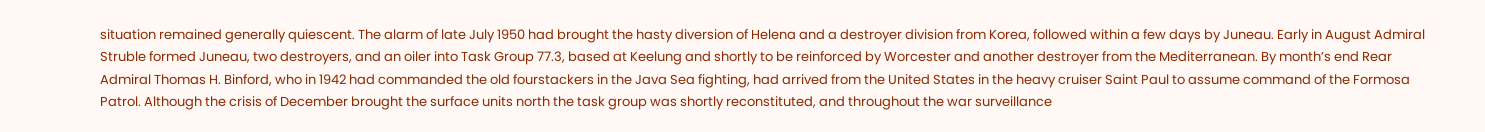situation remained generally quiescent. The alarm of late July 1950 had brought the hasty diversion of Helena and a destroyer division from Korea, followed within a few days by Juneau. Early in August Admiral Struble formed Juneau, two destroyers, and an oiler into Task Group 77.3, based at Keelung and shortly to be reinforced by Worcester and another destroyer from the Mediterranean. By month’s end Rear Admiral Thomas H. Binford, who in 1942 had commanded the old fourstackers in the Java Sea fighting, had arrived from the United States in the heavy cruiser Saint Paul to assume command of the Formosa Patrol. Although the crisis of December brought the surface units north the task group was shortly reconstituted, and throughout the war surveillance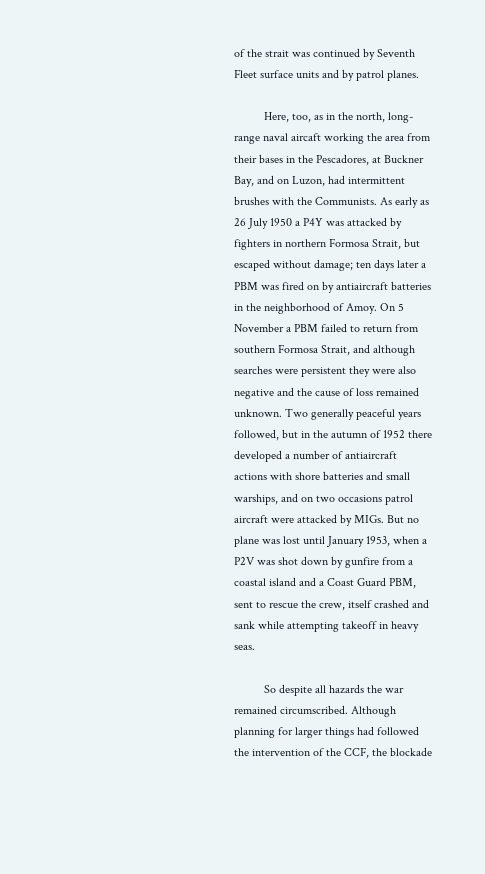of the strait was continued by Seventh Fleet surface units and by patrol planes.

          Here, too, as in the north, long-range naval aircaft working the area from their bases in the Pescadores, at Buckner Bay, and on Luzon, had intermittent brushes with the Communists. As early as 26 July 1950 a P4Y was attacked by fighters in northern Formosa Strait, but escaped without damage; ten days later a PBM was fired on by antiaircraft batteries in the neighborhood of Amoy. On 5 November a PBM failed to return from southern Formosa Strait, and although searches were persistent they were also negative and the cause of loss remained unknown. Two generally peaceful years followed, but in the autumn of 1952 there developed a number of antiaircraft actions with shore batteries and small warships, and on two occasions patrol aircraft were attacked by MIGs. But no plane was lost until January 1953, when a P2V was shot down by gunfire from a coastal island and a Coast Guard PBM, sent to rescue the crew, itself crashed and sank while attempting takeoff in heavy seas.

          So despite all hazards the war remained circumscribed. Although planning for larger things had followed the intervention of the CCF, the blockade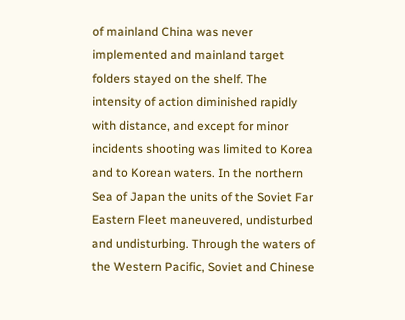of mainland China was never implemented and mainland target folders stayed on the shelf. The intensity of action diminished rapidly with distance, and except for minor incidents shooting was limited to Korea and to Korean waters. In the northern Sea of Japan the units of the Soviet Far Eastern Fleet maneuvered, undisturbed and undisturbing. Through the waters of the Western Pacific, Soviet and Chinese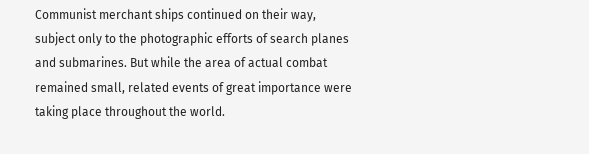Communist merchant ships continued on their way, subject only to the photographic efforts of search planes and submarines. But while the area of actual combat remained small, related events of great importance were taking place throughout the world.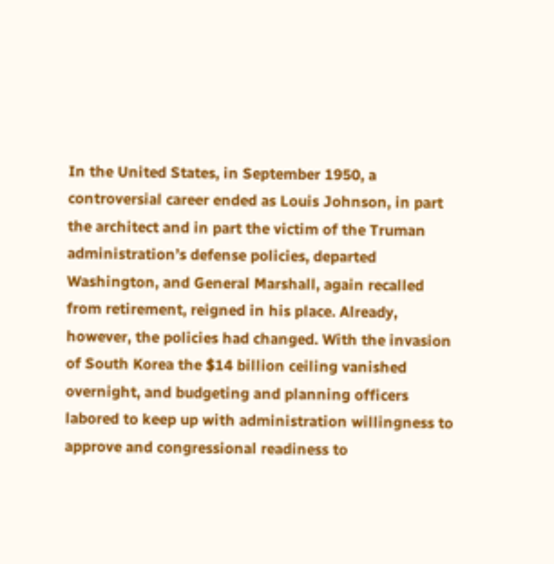In the United States, in September 1950, a controversial career ended as Louis Johnson, in part the architect and in part the victim of the Truman administration’s defense policies, departed Washington, and General Marshall, again recalled from retirement, reigned in his place. Already, however, the policies had changed. With the invasion of South Korea the $14 billion ceiling vanished overnight, and budgeting and planning officers labored to keep up with administration willingness to approve and congressional readiness to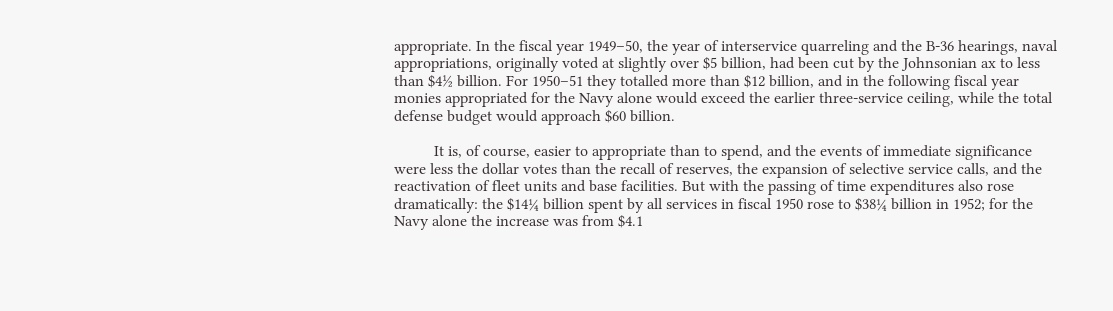appropriate. In the fiscal year 1949–50, the year of interservice quarreling and the B-36 hearings, naval appropriations, originally voted at slightly over $5 billion, had been cut by the Johnsonian ax to less than $4½ billion. For 1950–51 they totalled more than $12 billion, and in the following fiscal year monies appropriated for the Navy alone would exceed the earlier three-service ceiling, while the total defense budget would approach $60 billion.

          It is, of course, easier to appropriate than to spend, and the events of immediate significance were less the dollar votes than the recall of reserves, the expansion of selective service calls, and the reactivation of fleet units and base facilities. But with the passing of time expenditures also rose dramatically: the $14¼ billion spent by all services in fiscal 1950 rose to $38¼ billion in 1952; for the Navy alone the increase was from $4.1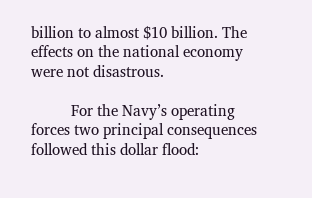billion to almost $10 billion. The effects on the national economy were not disastrous.

          For the Navy’s operating forces two principal consequences followed this dollar flood: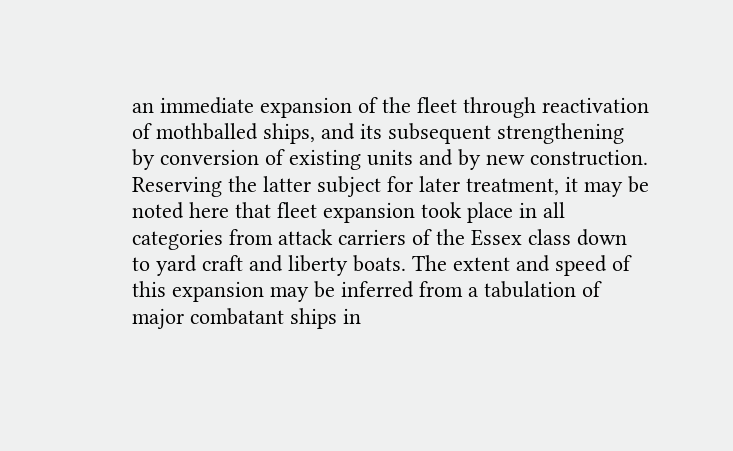an immediate expansion of the fleet through reactivation of mothballed ships, and its subsequent strengthening by conversion of existing units and by new construction. Reserving the latter subject for later treatment, it may be noted here that fleet expansion took place in all categories from attack carriers of the Essex class down to yard craft and liberty boats. The extent and speed of this expansion may be inferred from a tabulation of major combatant ships in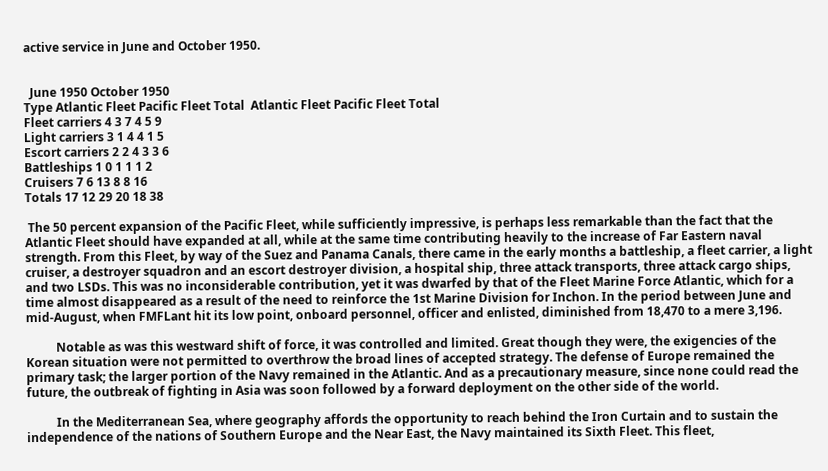active service in June and October 1950.


  June 1950 October 1950
Type Atlantic Fleet Pacific Fleet Total  Atlantic Fleet Pacific Fleet Total
Fleet carriers 4 3 7 4 5 9
Light carriers 3 1 4 4 1 5
Escort carriers 2 2 4 3 3 6
Battleships 1 0 1 1 1 2
Cruisers 7 6 13 8 8 16
Totals 17 12 29 20 18 38

 The 50 percent expansion of the Pacific Fleet, while sufficiently impressive, is perhaps less remarkable than the fact that the Atlantic Fleet should have expanded at all, while at the same time contributing heavily to the increase of Far Eastern naval strength. From this Fleet, by way of the Suez and Panama Canals, there came in the early months a battleship, a fleet carrier, a light cruiser, a destroyer squadron and an escort destroyer division, a hospital ship, three attack transports, three attack cargo ships, and two LSDs. This was no inconsiderable contribution, yet it was dwarfed by that of the Fleet Marine Force Atlantic, which for a time almost disappeared as a result of the need to reinforce the 1st Marine Division for Inchon. In the period between June and mid-August, when FMFLant hit its low point, onboard personnel, officer and enlisted, diminished from 18,470 to a mere 3,196.

          Notable as was this westward shift of force, it was controlled and limited. Great though they were, the exigencies of the Korean situation were not permitted to overthrow the broad lines of accepted strategy. The defense of Europe remained the primary task; the larger portion of the Navy remained in the Atlantic. And as a precautionary measure, since none could read the future, the outbreak of fighting in Asia was soon followed by a forward deployment on the other side of the world.

          In the Mediterranean Sea, where geography affords the opportunity to reach behind the Iron Curtain and to sustain the independence of the nations of Southern Europe and the Near East, the Navy maintained its Sixth Fleet. This fleet,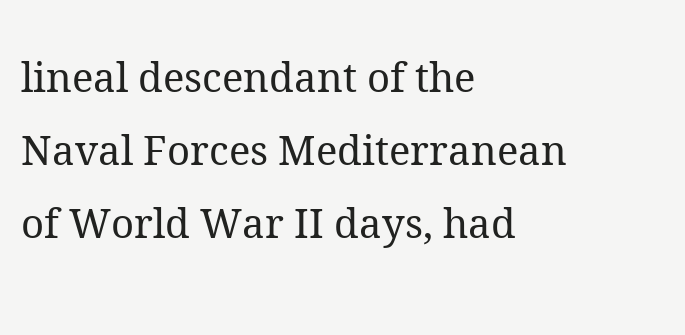lineal descendant of the Naval Forces Mediterranean of World War II days, had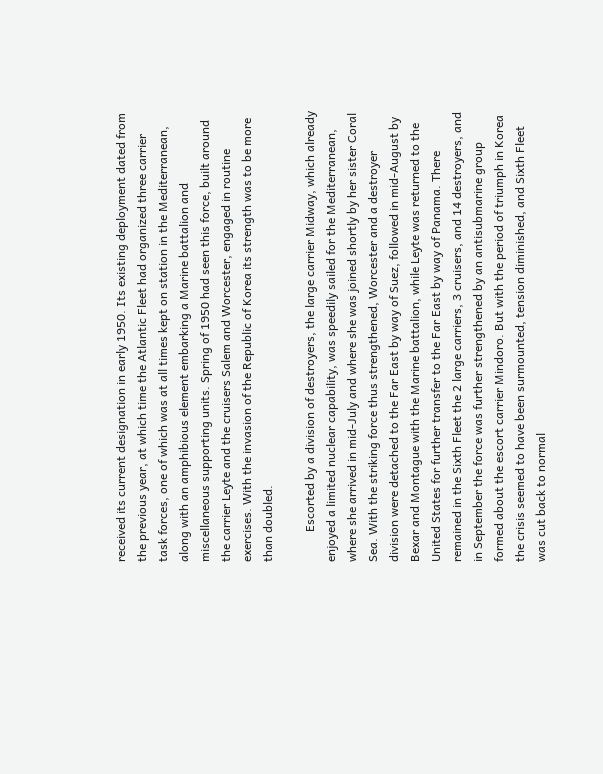received its current designation in early 1950. Its existing deployment dated from the previous year, at which time the Atlantic Fleet had organized three carrier task forces, one of which was at all times kept on station in the Mediterranean, along with an amphibious element embarking a Marine battalion and miscellaneous supporting units. Spring of 1950 had seen this force, built around the carrier Leyte and the cruisers Salem and Worcester, engaged in routine exercises. With the invasion of the Republic of Korea its strength was to be more than doubled.

          Escorted by a division of destroyers, the large carrier Midway, which already enjoyed a limited nuclear capability, was speedily sailed for the Mediterranean, where she arrived in mid-July and where she was joined shortly by her sister Coral Sea. With the striking force thus strengthened, Worcester and a destroyer division were detached to the Far East by way of Suez, followed in mid-August by Bexar and Montague with the Marine battalion, while Leyte was returned to the United States for further transfer to the Far East by way of Panama. There remained in the Sixth Fleet the 2 large carriers, 3 cruisers, and 14 destroyers, and in September the force was further strengthened by an antisubmarine group formed about the escort carrier Mindoro. But with the period of triumph in Korea the crisis seemed to have been surmounted, tension diminished, and Sixth Fleet was cut back to normal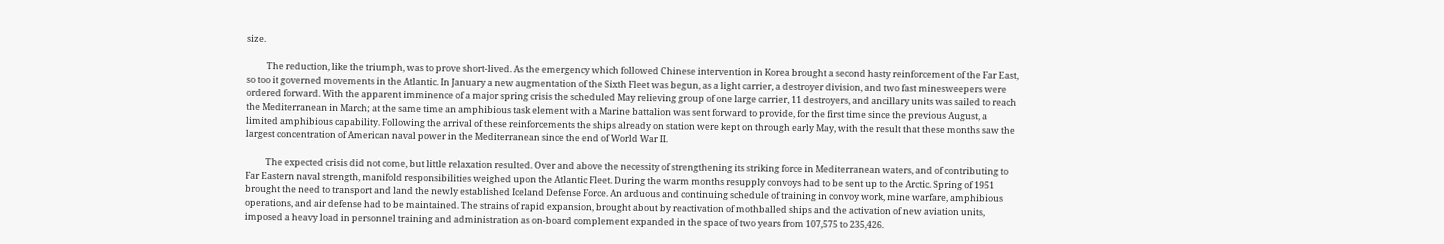size.

          The reduction, like the triumph, was to prove short-lived. As the emergency which followed Chinese intervention in Korea brought a second hasty reinforcement of the Far East, so too it governed movements in the Atlantic. In January a new augmentation of the Sixth Fleet was begun, as a light carrier, a destroyer division, and two fast minesweepers were ordered forward. With the apparent imminence of a major spring crisis the scheduled May relieving group of one large carrier, 11 destroyers, and ancillary units was sailed to reach the Mediterranean in March; at the same time an amphibious task element with a Marine battalion was sent forward to provide, for the first time since the previous August, a limited amphibious capability. Following the arrival of these reinforcements the ships already on station were kept on through early May, with the result that these months saw the largest concentration of American naval power in the Mediterranean since the end of World War II.

          The expected crisis did not come, but little relaxation resulted. Over and above the necessity of strengthening its striking force in Mediterranean waters, and of contributing to Far Eastern naval strength, manifold responsibilities weighed upon the Atlantic Fleet. During the warm months resupply convoys had to be sent up to the Arctic. Spring of 1951 brought the need to transport and land the newly established Iceland Defense Force. An arduous and continuing schedule of training in convoy work, mine warfare, amphibious operations, and air defense had to be maintained. The strains of rapid expansion, brought about by reactivation of mothballed ships and the activation of new aviation units, imposed a heavy load in personnel training and administration as on-board complement expanded in the space of two years from 107,575 to 235,426.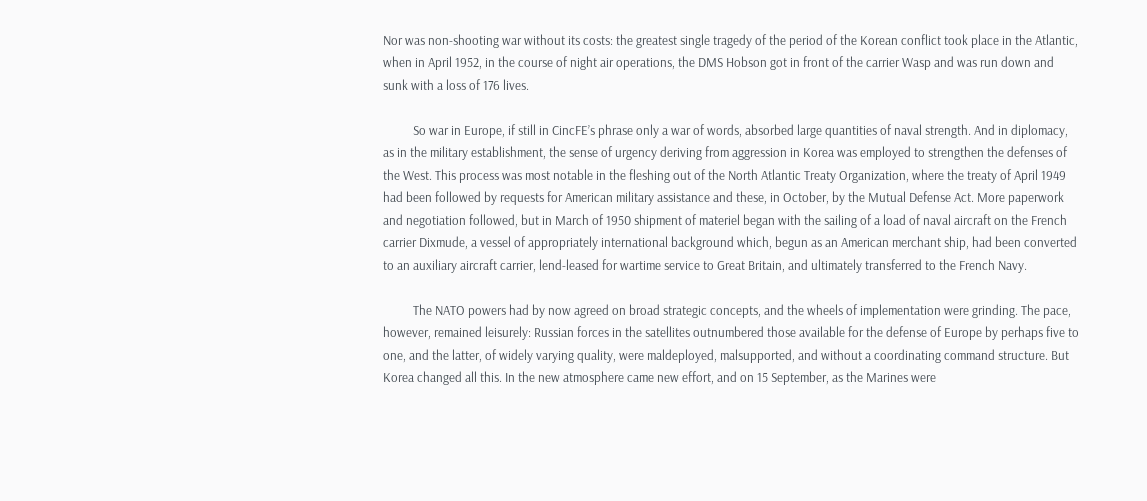Nor was non-shooting war without its costs: the greatest single tragedy of the period of the Korean conflict took place in the Atlantic, when in April 1952, in the course of night air operations, the DMS Hobson got in front of the carrier Wasp and was run down and sunk with a loss of 176 lives.

          So war in Europe, if still in CincFE’s phrase only a war of words, absorbed large quantities of naval strength. And in diplomacy, as in the military establishment, the sense of urgency deriving from aggression in Korea was employed to strengthen the defenses of the West. This process was most notable in the fleshing out of the North Atlantic Treaty Organization, where the treaty of April 1949 had been followed by requests for American military assistance and these, in October, by the Mutual Defense Act. More paperwork and negotiation followed, but in March of 1950 shipment of materiel began with the sailing of a load of naval aircraft on the French carrier Dixmude, a vessel of appropriately international background which, begun as an American merchant ship, had been converted to an auxiliary aircraft carrier, lend-leased for wartime service to Great Britain, and ultimately transferred to the French Navy.

          The NATO powers had by now agreed on broad strategic concepts, and the wheels of implementation were grinding. The pace, however, remained leisurely: Russian forces in the satellites outnumbered those available for the defense of Europe by perhaps five to one, and the latter, of widely varying quality, were maldeployed, malsupported, and without a coordinating command structure. But Korea changed all this. In the new atmosphere came new effort, and on 15 September, as the Marines were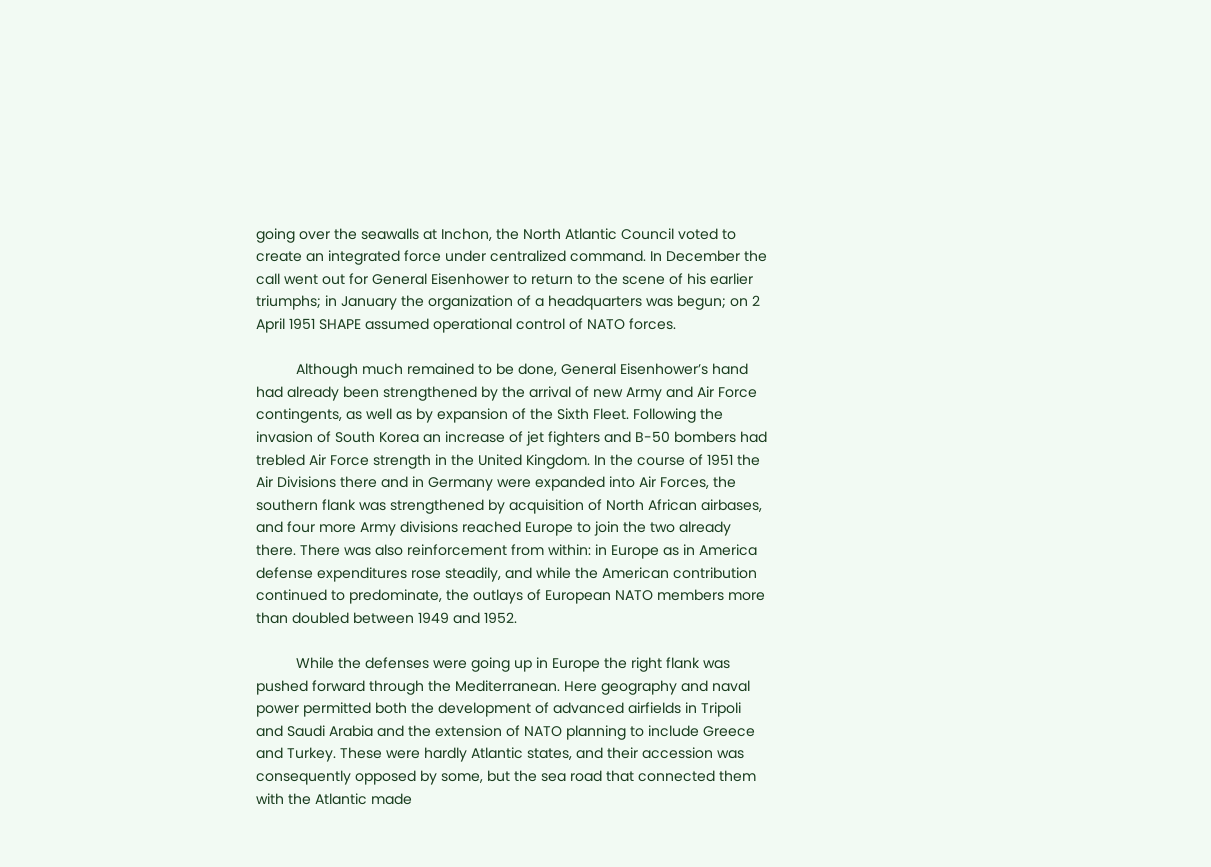going over the seawalls at Inchon, the North Atlantic Council voted to create an integrated force under centralized command. In December the call went out for General Eisenhower to return to the scene of his earlier triumphs; in January the organization of a headquarters was begun; on 2 April 1951 SHAPE assumed operational control of NATO forces.

          Although much remained to be done, General Eisenhower’s hand had already been strengthened by the arrival of new Army and Air Force contingents, as well as by expansion of the Sixth Fleet. Following the invasion of South Korea an increase of jet fighters and B-50 bombers had trebled Air Force strength in the United Kingdom. In the course of 1951 the Air Divisions there and in Germany were expanded into Air Forces, the southern flank was strengthened by acquisition of North African airbases, and four more Army divisions reached Europe to join the two already there. There was also reinforcement from within: in Europe as in America defense expenditures rose steadily, and while the American contribution continued to predominate, the outlays of European NATO members more than doubled between 1949 and 1952.

          While the defenses were going up in Europe the right flank was pushed forward through the Mediterranean. Here geography and naval power permitted both the development of advanced airfields in Tripoli and Saudi Arabia and the extension of NATO planning to include Greece and Turkey. These were hardly Atlantic states, and their accession was consequently opposed by some, but the sea road that connected them with the Atlantic made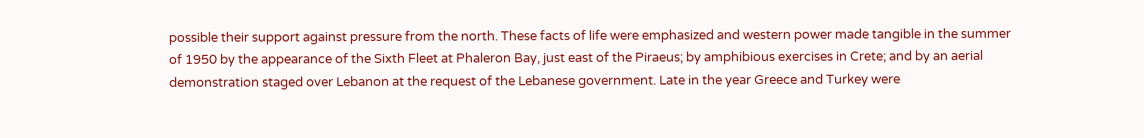possible their support against pressure from the north. These facts of life were emphasized and western power made tangible in the summer of 1950 by the appearance of the Sixth Fleet at Phaleron Bay, just east of the Piraeus; by amphibious exercises in Crete; and by an aerial demonstration staged over Lebanon at the request of the Lebanese government. Late in the year Greece and Turkey were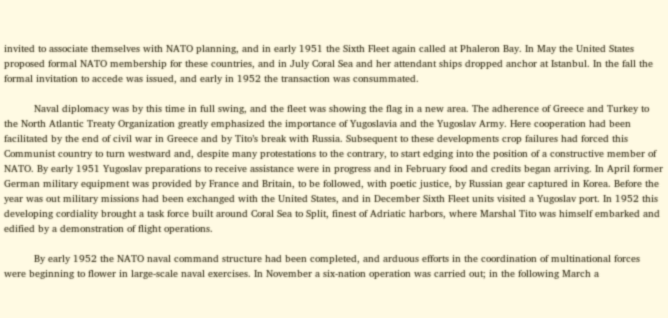invited to associate themselves with NATO planning, and in early 1951 the Sixth Fleet again called at Phaleron Bay. In May the United States proposed formal NATO membership for these countries, and in July Coral Sea and her attendant ships dropped anchor at Istanbul. In the fall the formal invitation to accede was issued, and early in 1952 the transaction was consummated.

          Naval diplomacy was by this time in full swing, and the fleet was showing the flag in a new area. The adherence of Greece and Turkey to the North Atlantic Treaty Organization greatly emphasized the importance of Yugoslavia and the Yugoslav Army. Here cooperation had been facilitated by the end of civil war in Greece and by Tito’s break with Russia. Subsequent to these developments crop failures had forced this Communist country to turn westward and, despite many protestations to the contrary, to start edging into the position of a constructive member of NATO. By early 1951 Yugoslav preparations to receive assistance were in progress and in February food and credits began arriving. In April former German military equipment was provided by France and Britain, to be followed, with poetic justice, by Russian gear captured in Korea. Before the year was out military missions had been exchanged with the United States, and in December Sixth Fleet units visited a Yugoslav port. In 1952 this developing cordiality brought a task force built around Coral Sea to Split, finest of Adriatic harbors, where Marshal Tito was himself embarked and edified by a demonstration of flight operations.

          By early 1952 the NATO naval command structure had been completed, and arduous efforts in the coordination of multinational forces were beginning to flower in large-scale naval exercises. In November a six-nation operation was carried out; in the following March a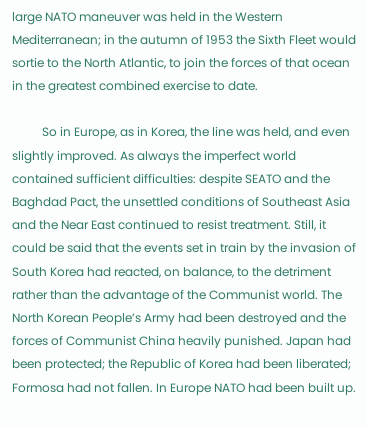large NATO maneuver was held in the Western Mediterranean; in the autumn of 1953 the Sixth Fleet would sortie to the North Atlantic, to join the forces of that ocean in the greatest combined exercise to date.

          So in Europe, as in Korea, the line was held, and even slightly improved. As always the imperfect world contained sufficient difficulties: despite SEATO and the Baghdad Pact, the unsettled conditions of Southeast Asia and the Near East continued to resist treatment. Still, it could be said that the events set in train by the invasion of South Korea had reacted, on balance, to the detriment rather than the advantage of the Communist world. The North Korean People’s Army had been destroyed and the forces of Communist China heavily punished. Japan had been protected; the Republic of Korea had been liberated; Formosa had not fallen. In Europe NATO had been built up.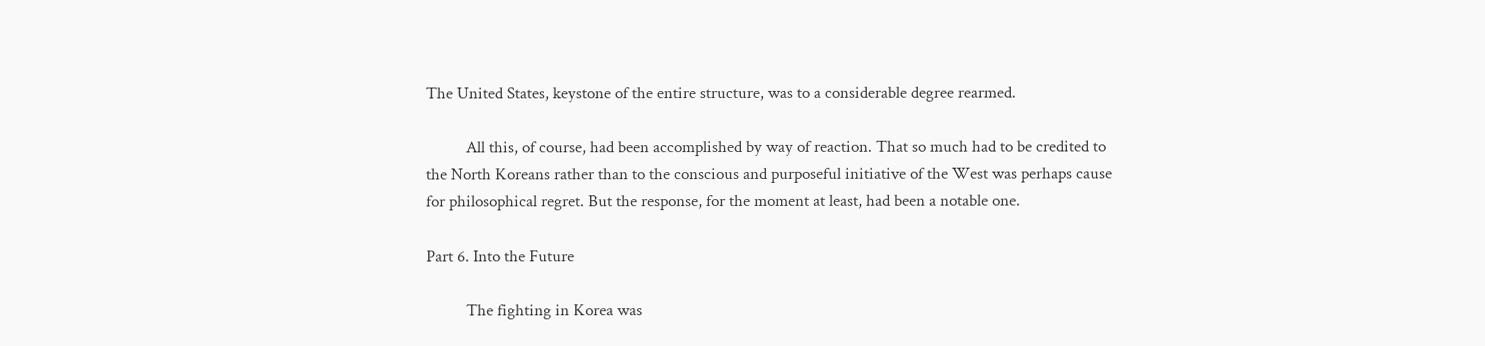The United States, keystone of the entire structure, was to a considerable degree rearmed.

          All this, of course, had been accomplished by way of reaction. That so much had to be credited to the North Koreans rather than to the conscious and purposeful initiative of the West was perhaps cause for philosophical regret. But the response, for the moment at least, had been a notable one.

Part 6. Into the Future

          The fighting in Korea was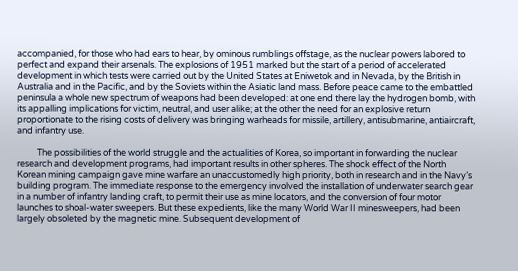accompanied, for those who had ears to hear, by ominous rumblings offstage, as the nuclear powers labored to perfect and expand their arsenals. The explosions of 1951 marked but the start of a period of accelerated development in which tests were carried out by the United States at Eniwetok and in Nevada, by the British in Australia and in the Pacific, and by the Soviets within the Asiatic land mass. Before peace came to the embattled peninsula a whole new spectrum of weapons had been developed: at one end there lay the hydrogen bomb, with its appalling implications for victim, neutral, and user alike; at the other the need for an explosive return proportionate to the rising costs of delivery was bringing warheads for missile, artillery, antisubmarine, antiaircraft, and infantry use.

          The possibilities of the world struggle and the actualities of Korea, so important in forwarding the nuclear research and development programs, had important results in other spheres. The shock effect of the North Korean mining campaign gave mine warfare an unaccustomedly high priority, both in research and in the Navy’s building program. The immediate response to the emergency involved the installation of underwater search gear in a number of infantry landing craft, to permit their use as mine locators, and the conversion of four motor launches to shoal-water sweepers. But these expedients, like the many World War II minesweepers, had been largely obsoleted by the magnetic mine. Subsequent development of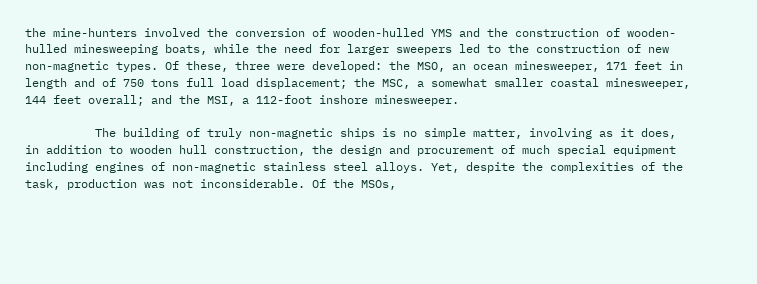the mine-hunters involved the conversion of wooden-hulled YMS and the construction of wooden-hulled minesweeping boats, while the need for larger sweepers led to the construction of new non-magnetic types. Of these, three were developed: the MSO, an ocean minesweeper, 171 feet in length and of 750 tons full load displacement; the MSC, a somewhat smaller coastal minesweeper, 144 feet overall; and the MSI, a 112-foot inshore minesweeper.

          The building of truly non-magnetic ships is no simple matter, involving as it does, in addition to wooden hull construction, the design and procurement of much special equipment including engines of non-magnetic stainless steel alloys. Yet, despite the complexities of the task, production was not inconsiderable. Of the MSOs,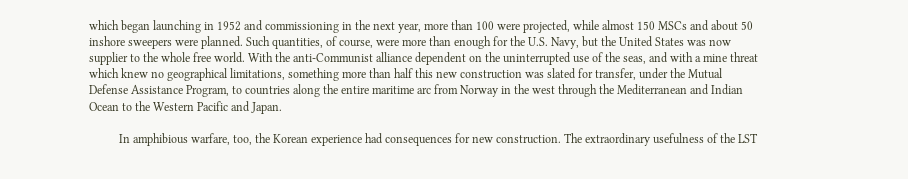which began launching in 1952 and commissioning in the next year, more than 100 were projected, while almost 150 MSCs and about 50 inshore sweepers were planned. Such quantities, of course, were more than enough for the U.S. Navy, but the United States was now supplier to the whole free world. With the anti-Communist alliance dependent on the uninterrupted use of the seas, and with a mine threat which knew no geographical limitations, something more than half this new construction was slated for transfer, under the Mutual Defense Assistance Program, to countries along the entire maritime arc from Norway in the west through the Mediterranean and Indian Ocean to the Western Pacific and Japan.

          In amphibious warfare, too, the Korean experience had consequences for new construction. The extraordinary usefulness of the LST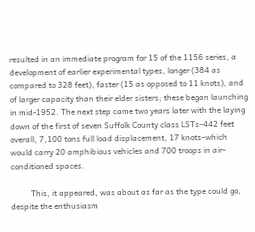resulted in an immediate program for 15 of the 1156 series, a development of earlier experimental types, longer (384 as compared to 328 feet), faster (15 as opposed to 11 knots), and of larger capacity than their elder sisters; these began launching in mid-1952. The next step came two years later with the laying down of the first of seven Suffolk County class LSTs–442 feet overall, 7,100 tons full load displacement, 17 knots–which would carry 20 amphibious vehicles and 700 troops in air-conditioned spaces.

          This, it appeared, was about as far as the type could go, despite the enthusiasm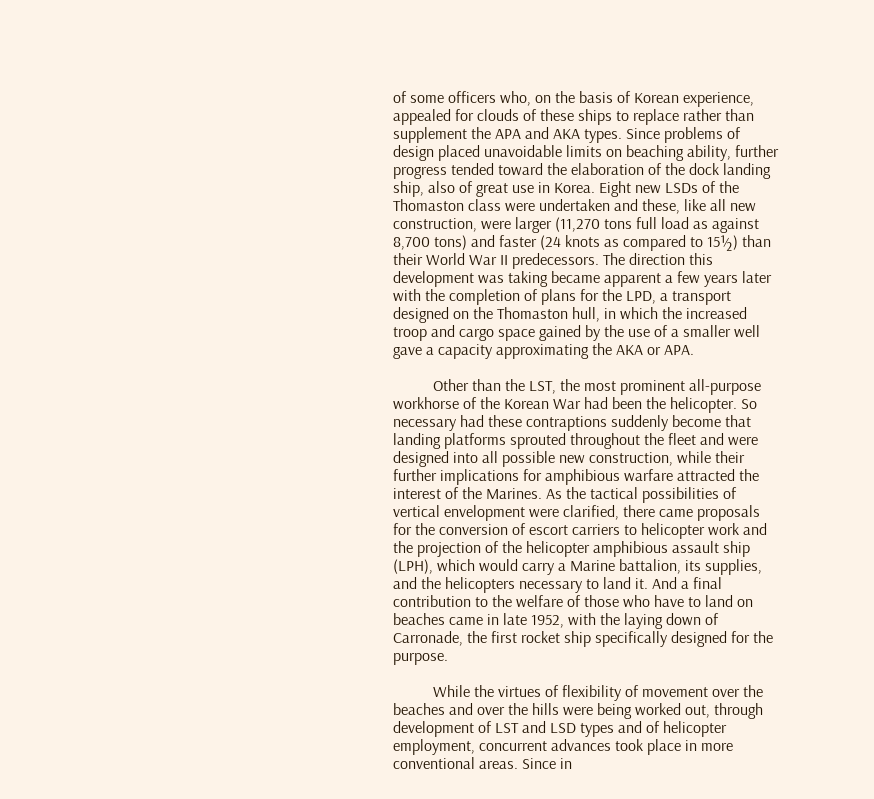of some officers who, on the basis of Korean experience, appealed for clouds of these ships to replace rather than supplement the APA and AKA types. Since problems of design placed unavoidable limits on beaching ability, further progress tended toward the elaboration of the dock landing ship, also of great use in Korea. Eight new LSDs of the Thomaston class were undertaken and these, like all new construction, were larger (11,270 tons full load as against 8,700 tons) and faster (24 knots as compared to 15½) than their World War II predecessors. The direction this development was taking became apparent a few years later with the completion of plans for the LPD, a transport designed on the Thomaston hull, in which the increased troop and cargo space gained by the use of a smaller well gave a capacity approximating the AKA or APA.

          Other than the LST, the most prominent all-purpose workhorse of the Korean War had been the helicopter. So necessary had these contraptions suddenly become that landing platforms sprouted throughout the fleet and were designed into all possible new construction, while their further implications for amphibious warfare attracted the interest of the Marines. As the tactical possibilities of vertical envelopment were clarified, there came proposals for the conversion of escort carriers to helicopter work and the projection of the helicopter amphibious assault ship (LPH), which would carry a Marine battalion, its supplies, and the helicopters necessary to land it. And a final contribution to the welfare of those who have to land on beaches came in late 1952, with the laying down of Carronade, the first rocket ship specifically designed for the purpose.

          While the virtues of flexibility of movement over the beaches and over the hills were being worked out, through development of LST and LSD types and of helicopter employment, concurrent advances took place in more conventional areas. Since in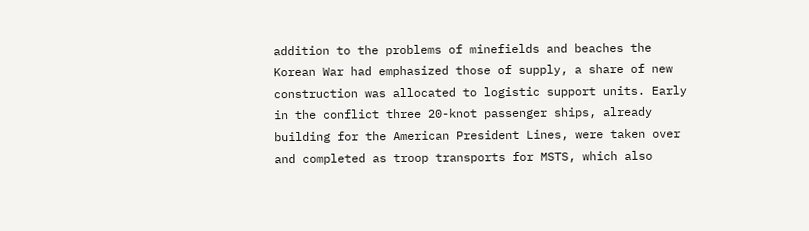addition to the problems of minefields and beaches the Korean War had emphasized those of supply, a share of new construction was allocated to logistic support units. Early in the conflict three 20-knot passenger ships, already building for the American President Lines, were taken over and completed as troop transports for MSTS, which also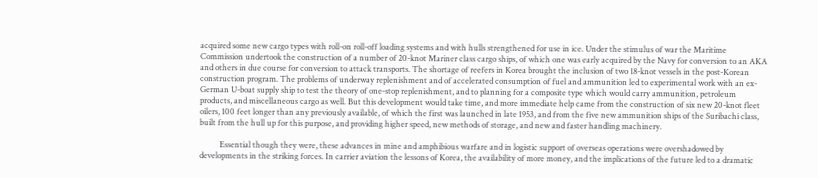acquired some new cargo types with roll-on roll-off loading systems and with hulls strengthened for use in ice. Under the stimulus of war the Maritime Commission undertook the construction of a number of 20-knot Mariner class cargo ships, of which one was early acquired by the Navy for conversion to an AKA and others in due course for conversion to attack transports. The shortage of reefers in Korea brought the inclusion of two 18-knot vessels in the post-Korean construction program. The problems of underway replenishment and of accelerated consumption of fuel and ammunition led to experimental work with an ex-German U-boat supply ship to test the theory of one-stop replenishment, and to planning for a composite type which would carry ammunition, petroleum products, and miscellaneous cargo as well. But this development would take time, and more immediate help came from the construction of six new 20-knot fleet oilers, 100 feet longer than any previously available, of which the first was launched in late 1953, and from the five new ammunition ships of the Suribachi class, built from the hull up for this purpose, and providing higher speed, new methods of storage, and new and faster handling machinery.

          Essential though they were, these advances in mine and amphibious warfare and in logistic support of overseas operations were overshadowed by developments in the striking forces. In carrier aviation the lessons of Korea, the availability of more money, and the implications of the future led to a dramatic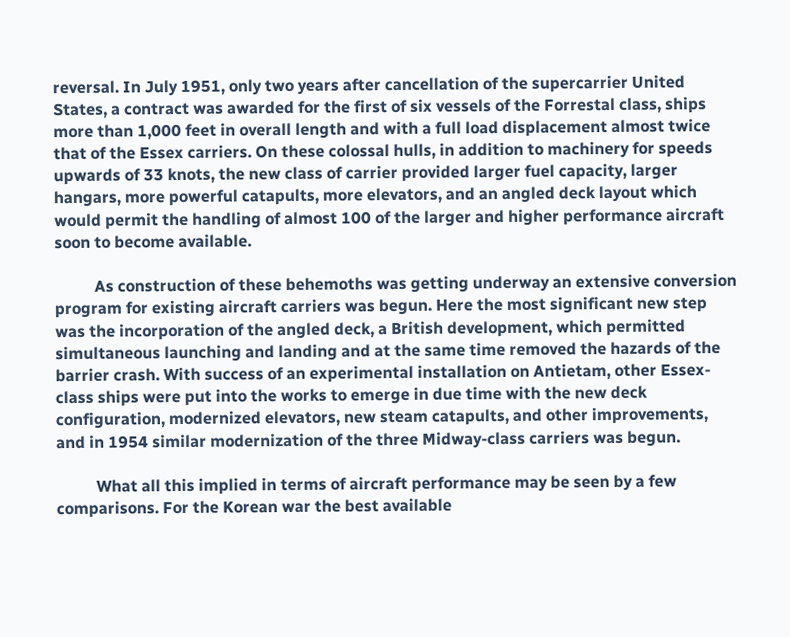reversal. In July 1951, only two years after cancellation of the supercarrier United States, a contract was awarded for the first of six vessels of the Forrestal class, ships more than 1,000 feet in overall length and with a full load displacement almost twice that of the Essex carriers. On these colossal hulls, in addition to machinery for speeds upwards of 33 knots, the new class of carrier provided larger fuel capacity, larger hangars, more powerful catapults, more elevators, and an angled deck layout which would permit the handling of almost 100 of the larger and higher performance aircraft soon to become available.

          As construction of these behemoths was getting underway an extensive conversion program for existing aircraft carriers was begun. Here the most significant new step was the incorporation of the angled deck, a British development, which permitted simultaneous launching and landing and at the same time removed the hazards of the barrier crash. With success of an experimental installation on Antietam, other Essex-class ships were put into the works to emerge in due time with the new deck configuration, modernized elevators, new steam catapults, and other improvements, and in 1954 similar modernization of the three Midway-class carriers was begun.

          What all this implied in terms of aircraft performance may be seen by a few comparisons. For the Korean war the best available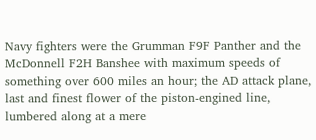Navy fighters were the Grumman F9F Panther and the McDonnell F2H Banshee with maximum speeds of something over 600 miles an hour; the AD attack plane, last and finest flower of the piston-engined line, lumbered along at a mere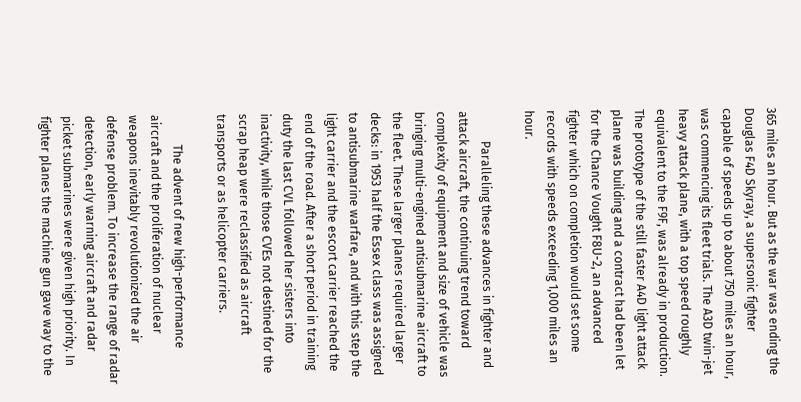365 miles an hour. But as the war was ending the Douglas F4D Skyray, a supersonic fighter capable of speeds up to about 750 miles an hour, was commencing its fleet trials. The A3D twin-jet heavy attack plane, with a top speed roughly equivalent to the F9F, was already in production. The prototype of the still faster A4D light attack plane was building and a contract had been let for the Chance Vought F8U-2, an advanced fighter which on completion would set some records with speeds exceeding 1,000 miles an hour.

          Paralleling these advances in fighter and attack aircraft, the continuing trend toward complexity of equipment and size of vehicle was bringing multi-engined antisubmarine aircraft to the fleet. These larger planes required larger decks: in 1953 half the Essex class was assigned to antisubmarine warfare, and with this step the light carrier and the escort carrier reached the end of the road. After a short period in training duty the last CVL followed her sisters into inactivity, while those CVEs not destined for the scrap heap were reclassified as aircraft transports or as helicopter carriers.

          The advent of new high-performance aircraft and the proliferation of nuclear weapons inevitably revolutionized the air defense problem. To increase the range of radar detection, early warning aircraft and radar picket submarines were given high priority. In fighter planes the machine gun gave way to the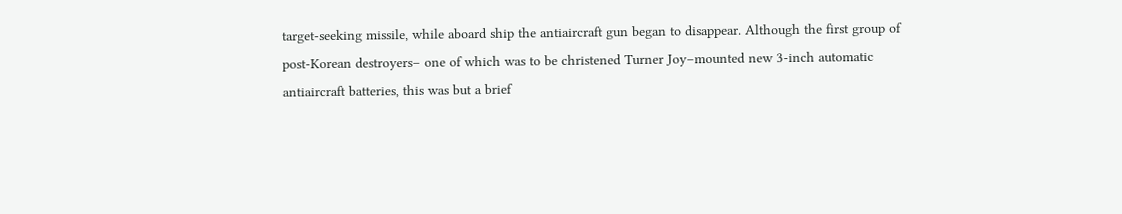target-seeking missile, while aboard ship the antiaircraft gun began to disappear. Although the first group of post-Korean destroyers– one of which was to be christened Turner Joy–mounted new 3-inch automatic antiaircraft batteries, this was but a brief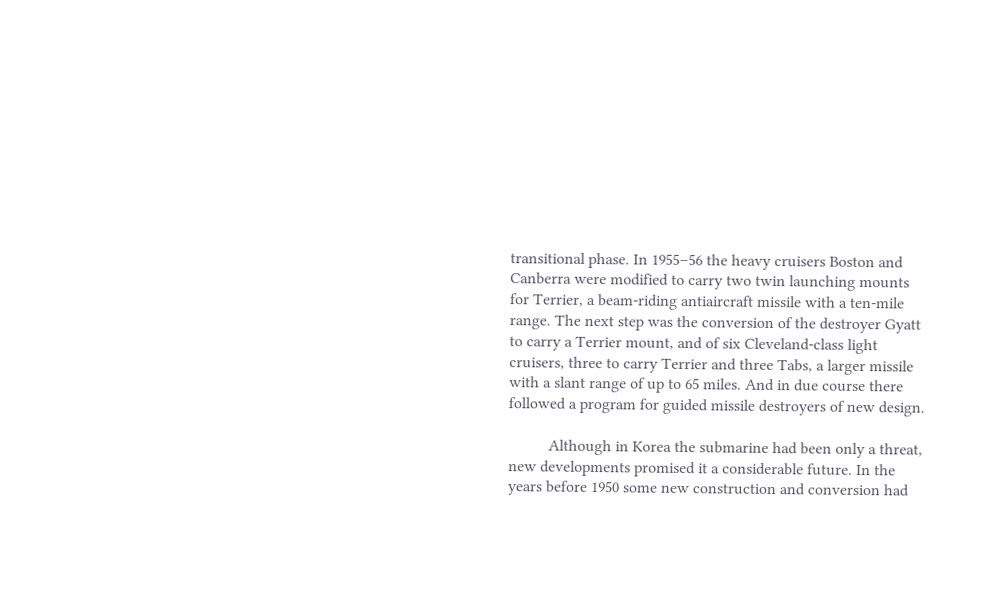transitional phase. In 1955–56 the heavy cruisers Boston and Canberra were modified to carry two twin launching mounts for Terrier, a beam-riding antiaircraft missile with a ten-mile range. The next step was the conversion of the destroyer Gyatt to carry a Terrier mount, and of six Cleveland-class light cruisers, three to carry Terrier and three Tabs, a larger missile with a slant range of up to 65 miles. And in due course there followed a program for guided missile destroyers of new design.

          Although in Korea the submarine had been only a threat, new developments promised it a considerable future. In the years before 1950 some new construction and conversion had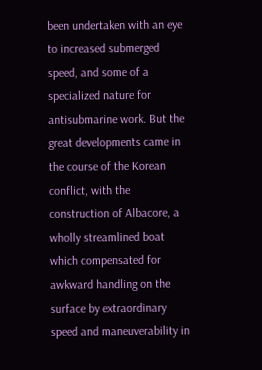been undertaken with an eye to increased submerged speed, and some of a specialized nature for antisubmarine work. But the great developments came in the course of the Korean conflict, with the construction of Albacore, a wholly streamlined boat which compensated for awkward handling on the surface by extraordinary speed and maneuverability in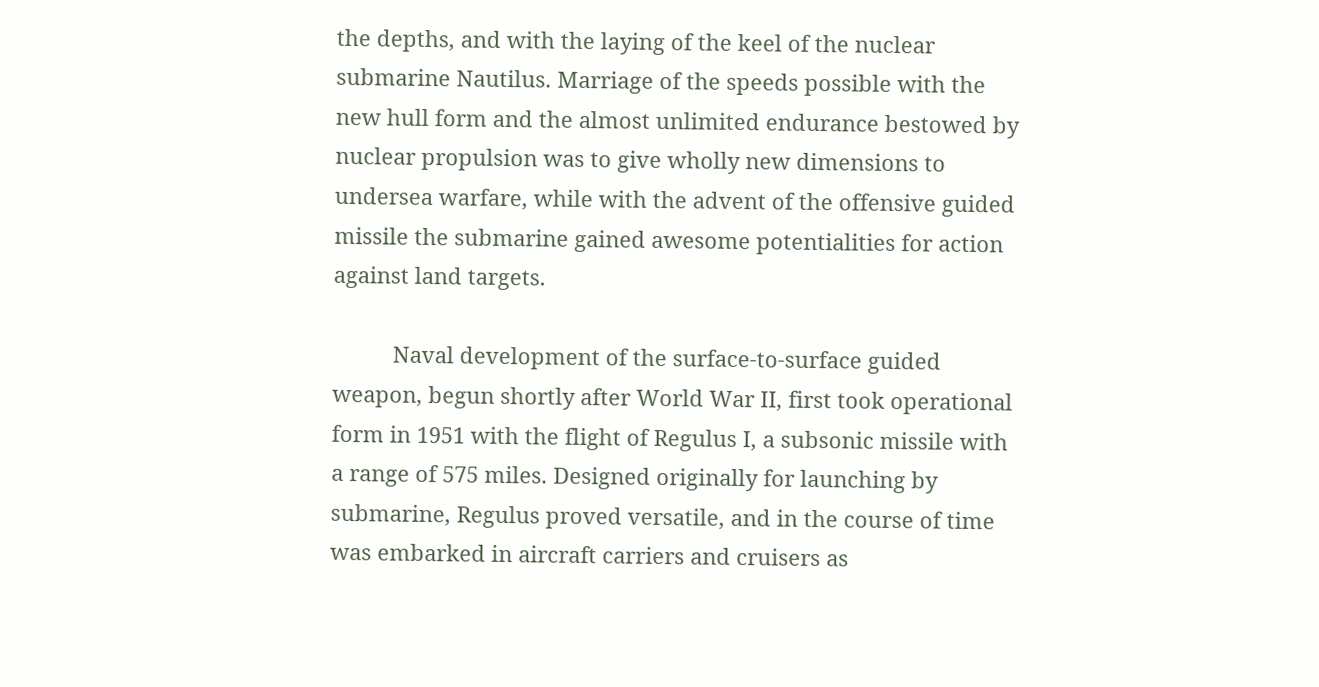the depths, and with the laying of the keel of the nuclear submarine Nautilus. Marriage of the speeds possible with the new hull form and the almost unlimited endurance bestowed by nuclear propulsion was to give wholly new dimensions to undersea warfare, while with the advent of the offensive guided missile the submarine gained awesome potentialities for action against land targets.

          Naval development of the surface-to-surface guided weapon, begun shortly after World War II, first took operational form in 1951 with the flight of Regulus I, a subsonic missile with a range of 575 miles. Designed originally for launching by submarine, Regulus proved versatile, and in the course of time was embarked in aircraft carriers and cruisers as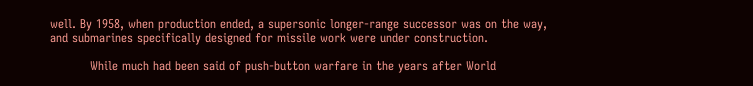well. By 1958, when production ended, a supersonic longer-range successor was on the way, and submarines specifically designed for missile work were under construction.

          While much had been said of push-button warfare in the years after World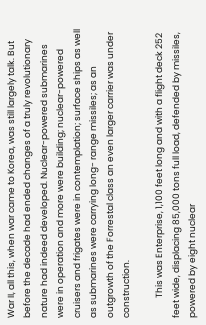War II, all this, when war came to Korea, was still largely talk. But before the decade had ended changes of a truly revolutionary nature had indeed developed. Nuclear-powered submarines were in operation and more were building; nuclear-powered cruisers and frigates were in contemplation; surface ships as well as submarines were carrying long- range missiles; as an outgrowth of the Forrestal class an even larger carrier was under construction.

          This was Enterprise, 1,100 feet long and with a flight deck 252 feet wide, displacing 85,000 tons full load, defended by missiles, powered by eight nuclear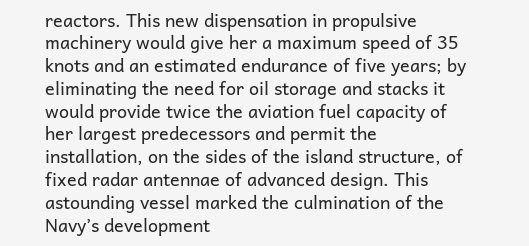reactors. This new dispensation in propulsive machinery would give her a maximum speed of 35 knots and an estimated endurance of five years; by eliminating the need for oil storage and stacks it would provide twice the aviation fuel capacity of her largest predecessors and permit the installation, on the sides of the island structure, of fixed radar antennae of advanced design. This astounding vessel marked the culmination of the Navy’s development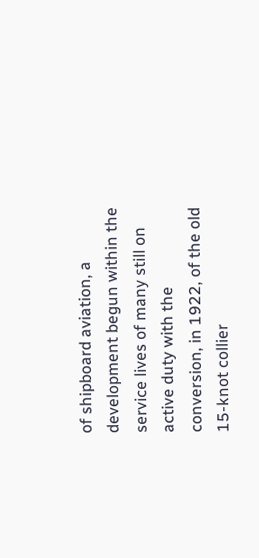of shipboard aviation, a development begun within the service lives of many still on active duty with the conversion, in 1922, of the old 15-knot collier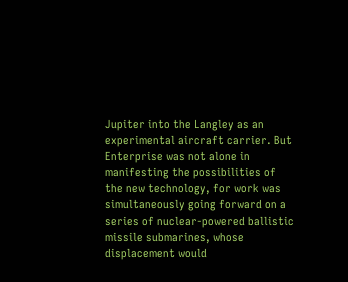Jupiter into the Langley as an experimental aircraft carrier. But Enterprise was not alone in manifesting the possibilities of the new technology, for work was simultaneously going forward on a series of nuclear-powered ballistic missile submarines, whose displacement would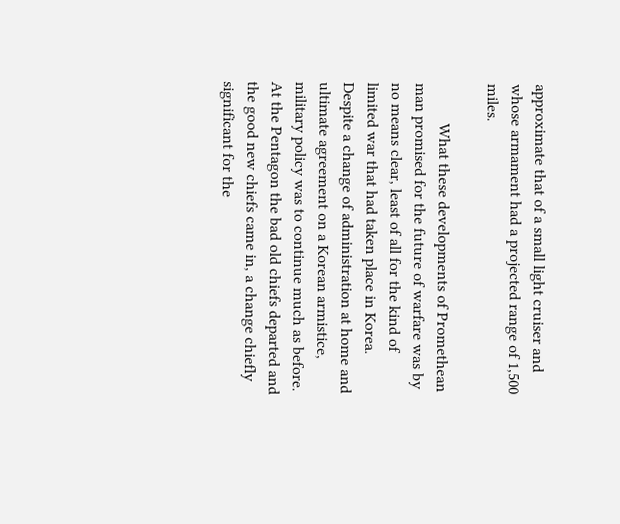approximate that of a small light cruiser and whose armament had a projected range of 1,500 miles.

          What these developments of Promethean man promised for the future of warfare was by no means clear, least of all for the kind of limited war that had taken place in Korea. Despite a change of administration at home and ultimate agreement on a Korean armistice, military policy was to continue much as before. At the Pentagon the bad old chiefs departed and the good new chiefs came in, a change chiefly significant for the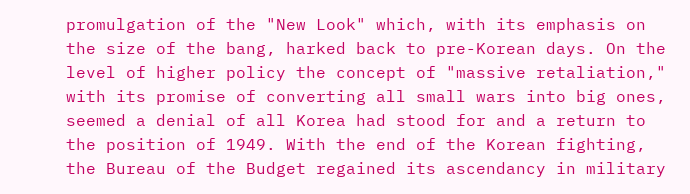promulgation of the "New Look" which, with its emphasis on the size of the bang, harked back to pre-Korean days. On the level of higher policy the concept of "massive retaliation," with its promise of converting all small wars into big ones, seemed a denial of all Korea had stood for and a return to the position of 1949. With the end of the Korean fighting, the Bureau of the Budget regained its ascendancy in military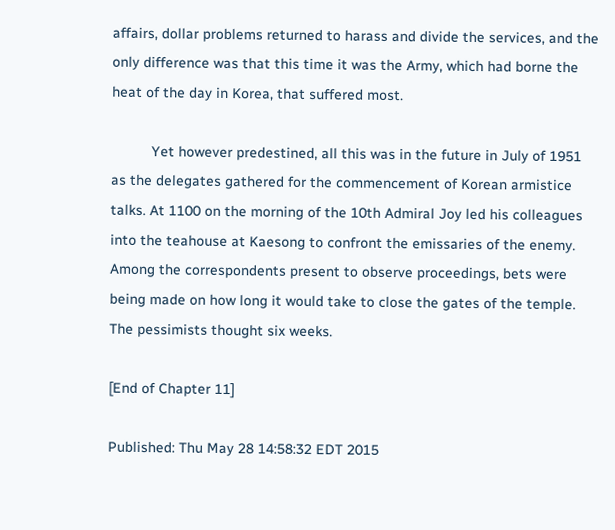affairs, dollar problems returned to harass and divide the services, and the only difference was that this time it was the Army, which had borne the heat of the day in Korea, that suffered most.

          Yet however predestined, all this was in the future in July of 1951 as the delegates gathered for the commencement of Korean armistice talks. At 1100 on the morning of the 10th Admiral Joy led his colleagues into the teahouse at Kaesong to confront the emissaries of the enemy. Among the correspondents present to observe proceedings, bets were being made on how long it would take to close the gates of the temple. The pessimists thought six weeks.

[End of Chapter 11]

Published: Thu May 28 14:58:32 EDT 2015